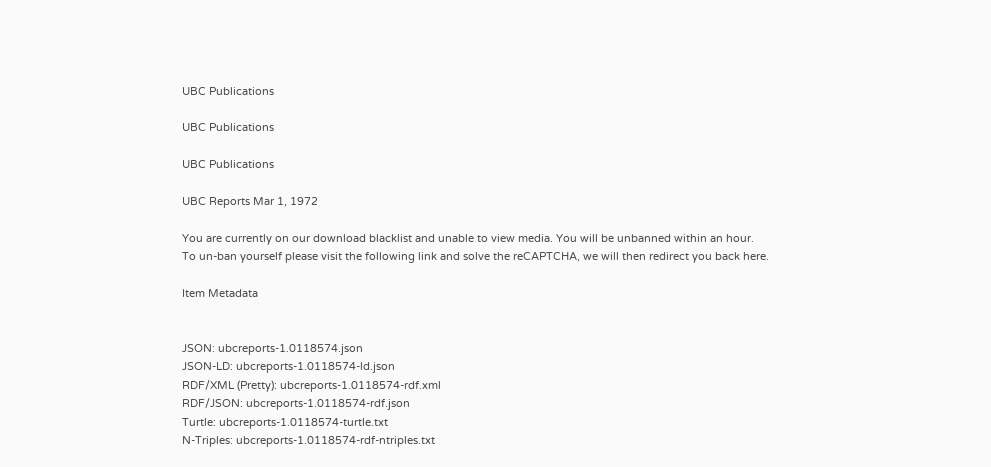UBC Publications

UBC Publications

UBC Publications

UBC Reports Mar 1, 1972

You are currently on our download blacklist and unable to view media. You will be unbanned within an hour.
To un-ban yourself please visit the following link and solve the reCAPTCHA, we will then redirect you back here.

Item Metadata


JSON: ubcreports-1.0118574.json
JSON-LD: ubcreports-1.0118574-ld.json
RDF/XML (Pretty): ubcreports-1.0118574-rdf.xml
RDF/JSON: ubcreports-1.0118574-rdf.json
Turtle: ubcreports-1.0118574-turtle.txt
N-Triples: ubcreports-1.0118574-rdf-ntriples.txt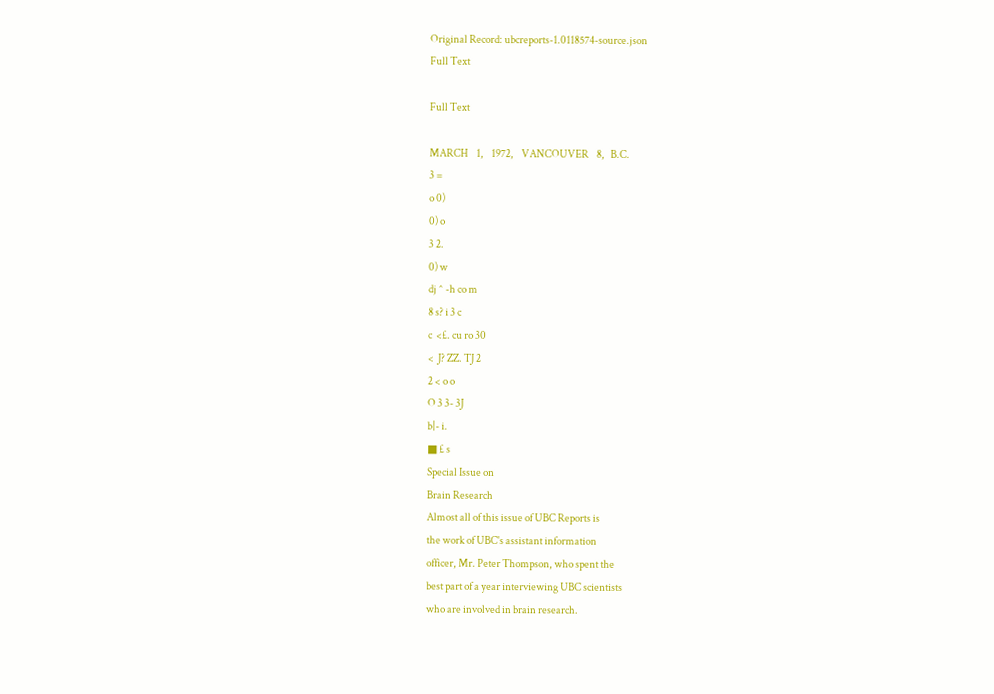Original Record: ubcreports-1.0118574-source.json
Full Text

Full Text

MARCH    1,    1972,    VANCOUVER    8,   B.C.
3 =
o 0)
0) o
3 2.
0) w
dj ^ -h co m
8 s? i 3 c
c  <£. cu ro 30
<  J? ZZ. TJ 2
2 < o o
O 3 3- 3J
b|- i.
■ £ s
Special Issue on
Brain Research
Almost all of this issue of UBC Reports is
the work of UBC's assistant information
officer, Mr. Peter Thompson, who spent the
best part of a year interviewing UBC scientists
who are involved in brain research.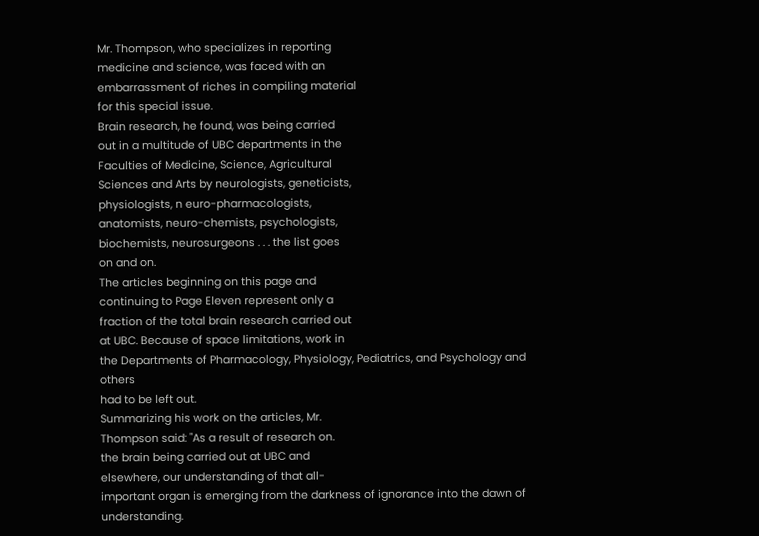Mr. Thompson, who specializes in reporting
medicine and science, was faced with an
embarrassment of riches in compiling material
for this special issue.
Brain research, he found, was being carried
out in a multitude of UBC departments in the
Faculties of Medicine, Science, Agricultural
Sciences and Arts by neurologists, geneticists,
physiologists, n euro-pharmacologists,
anatomists, neuro-chemists, psychologists,
biochemists, neurosurgeons . . . the list goes
on and on.
The articles beginning on this page and
continuing to Page Eleven represent only a
fraction of the total brain research carried out
at UBC. Because of space limitations, work in
the Departments of Pharmacology, Physiology, Pediatrics, and Psychology and others
had to be left out.
Summarizing his work on the articles, Mr.
Thompson said: "As a result of research on.
the brain being carried out at UBC and
elsewhere, our understanding of that all-
important organ is emerging from the darkness of ignorance into the dawn of understanding.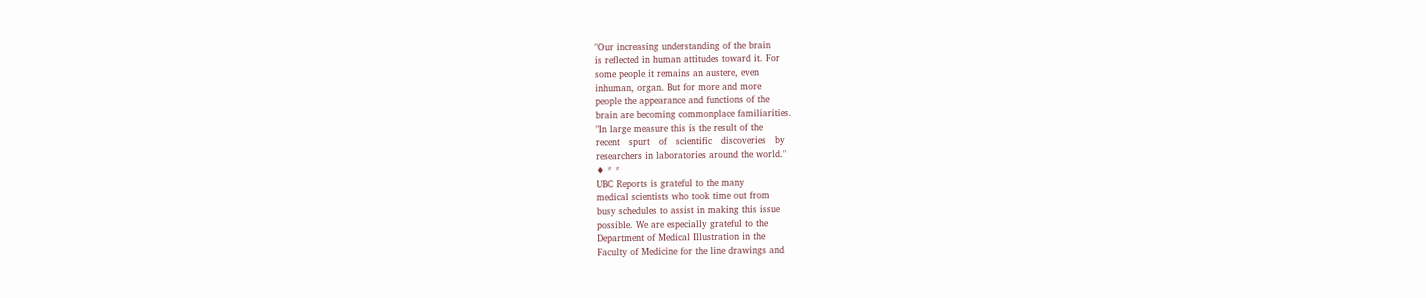"Our increasing understanding of the brain
is reflected in human attitudes toward it. For
some people it remains an austere, even
inhuman, organ. But for more and more
people the appearance and functions of the
brain are becoming commonplace familiarities.
"In large measure this is the result of the
recent   spurt   of   scientific   discoveries   by
researchers in laboratories around the world."
♦ * *
UBC Reports is grateful to the many
medical scientists who took time out from
busy schedules to assist in making this issue
possible. We are especially grateful to the
Department of Medical Illustration in the
Faculty of Medicine for the line drawings and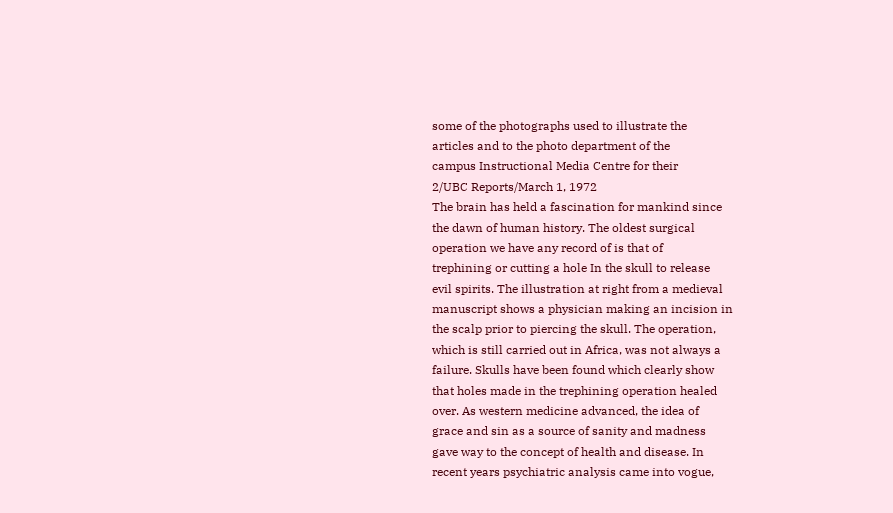some of the photographs used to illustrate the
articles and to the photo department of the
campus Instructional Media Centre for their
2/UBC Reports/March 1, 1972
The brain has held a fascination for mankind since
the dawn of human history. The oldest surgical
operation we have any record of is that of
trephining or cutting a hole In the skull to release
evil spirits. The illustration at right from a medieval
manuscript shows a physician making an incision in
the scalp prior to piercing the skull. The operation,
which is still carried out in Africa, was not always a
failure. Skulls have been found which clearly show
that holes made in the trephining operation healed
over. As western medicine advanced, the idea of
grace and sin as a source of sanity and madness
gave way to the concept of health and disease. In
recent years psychiatric analysis came into vogue,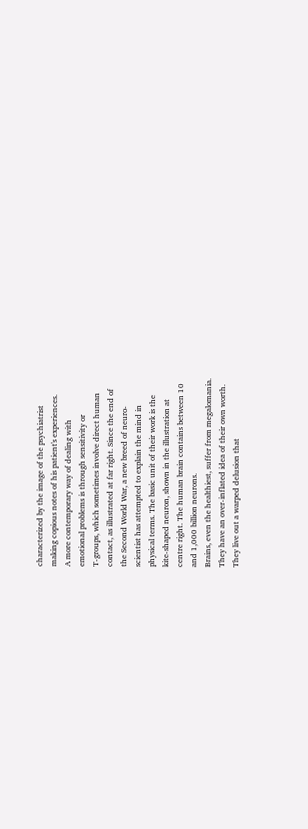characterized by the image of the psychiatrist
making copious notes of his patient's experiences.
A more contemporary way of dealing with
emotional problems is through sensitivity or
T-groups, which sometimes involve direct human
contact, as illustrated at far right. Since the end of
the Second World War, a new breed of neuro-
scientist has attempted to explain the mind in
physical terms. The basic unit of their work is the
kite-shaped neuron, shown in the illustration at
centre right. The human brain contains between 10
and 1,000 billion neurons.
Brains, even the healthiest, suffer from megalomania.
They have an over-inflated idea of their own worth.
They live out a warped delusion that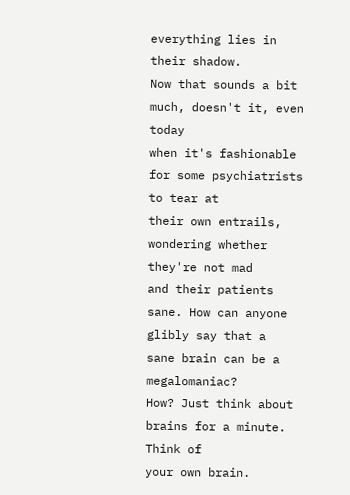everything lies in
their shadow.
Now that sounds a bit much, doesn't it, even today
when it's fashionable for some psychiatrists to tear at
their own entrails, wondering whether they're not mad
and their patients sane. How can anyone glibly say that a
sane brain can be a megalomaniac?
How? Just think about brains for a minute. Think of
your own brain.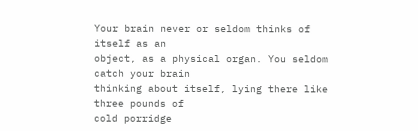Your brain never or seldom thinks of itself as an
object, as a physical organ. You seldom catch your brain
thinking about itself, lying there like three pounds of
cold porridge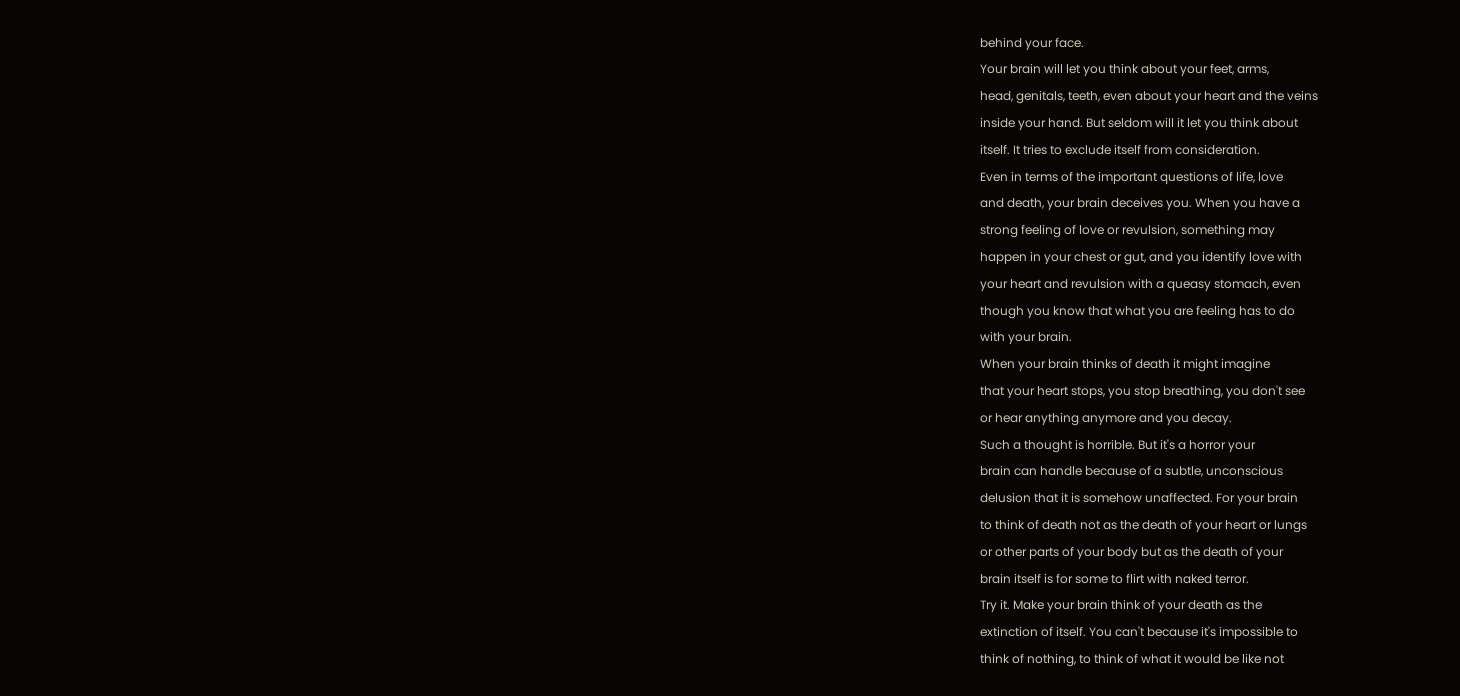behind your face.
Your brain will let you think about your feet, arms,
head, genitals, teeth, even about your heart and the veins
inside your hand. But seldom will it let you think about
itself. It tries to exclude itself from consideration.
Even in terms of the important questions of life, love
and death, your brain deceives you. When you have a
strong feeling of love or revulsion, something may
happen in your chest or gut, and you identify love with
your heart and revulsion with a queasy stomach, even
though you know that what you are feeling has to do
with your brain.
When your brain thinks of death it might imagine
that your heart stops, you stop breathing, you don't see
or hear anything anymore and you decay.
Such a thought is horrible. But it's a horror your
brain can handle because of a subtle, unconscious
delusion that it is somehow unaffected. For your brain
to think of death not as the death of your heart or lungs
or other parts of your body but as the death of your
brain itself is for some to flirt with naked terror.
Try it. Make your brain think of your death as the
extinction of itself. You can't because it's impossible to
think of nothing, to think of what it would be like not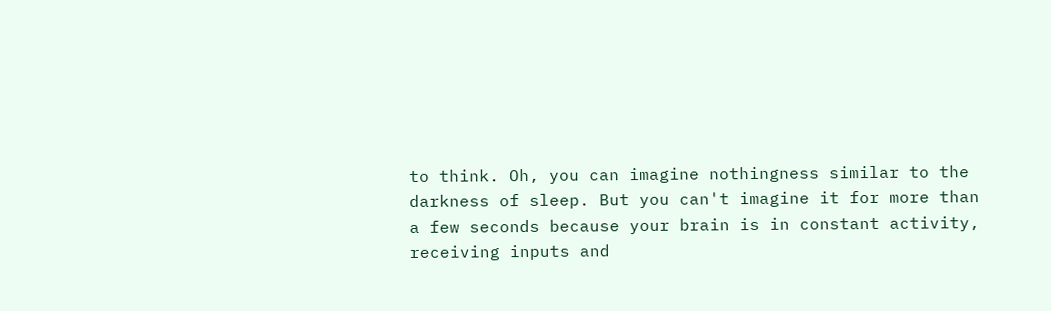to think. Oh, you can imagine nothingness similar to the
darkness of sleep. But you can't imagine it for more than
a few seconds because your brain is in constant activity,
receiving inputs and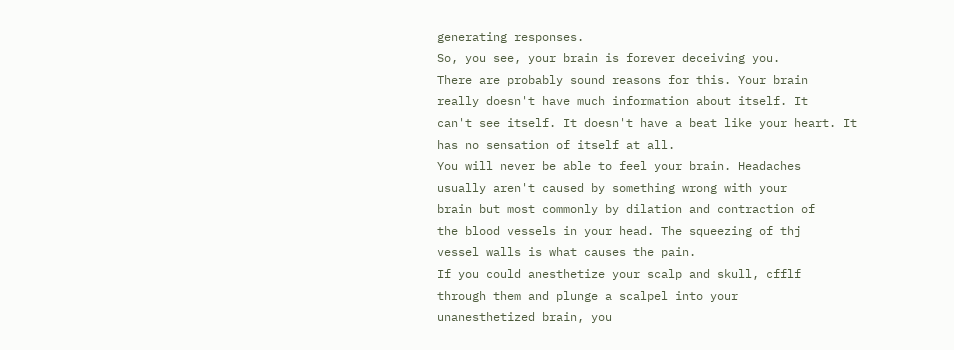generating responses.
So, you see, your brain is forever deceiving you.
There are probably sound reasons for this. Your brain
really doesn't have much information about itself. It
can't see itself. It doesn't have a beat like your heart. It
has no sensation of itself at all.
You will never be able to feel your brain. Headaches
usually aren't caused by something wrong with your
brain but most commonly by dilation and contraction of
the blood vessels in your head. The squeezing of thj
vessel walls is what causes the pain.
If you could anesthetize your scalp and skull, cfflf
through them and plunge a scalpel into your
unanesthetized brain, you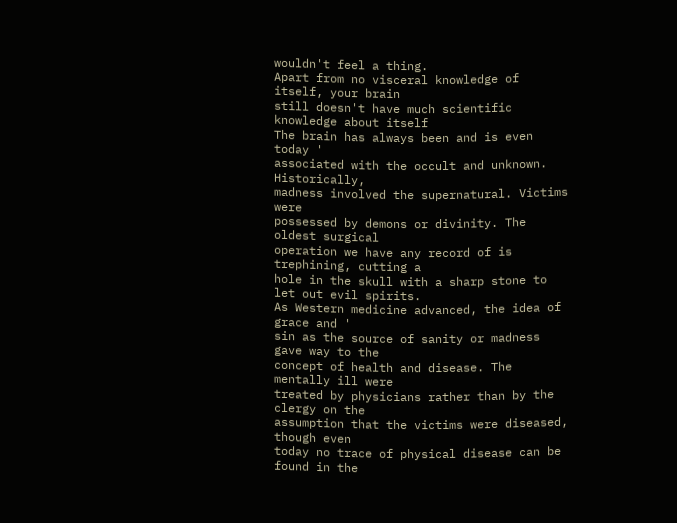wouldn't feel a thing.
Apart from no visceral knowledge of itself, your brain
still doesn't have much scientific knowledge about itself
The brain has always been and is even today '
associated with the occult and unknown. Historically,
madness involved the supernatural. Victims were
possessed by demons or divinity. The oldest surgical
operation we have any record of is trephining, cutting a
hole in the skull with a sharp stone to let out evil spirits.
As Western medicine advanced, the idea of grace and '
sin as the source of sanity or madness gave way to the
concept of health and disease. The mentally ill were
treated by physicians rather than by the clergy on the
assumption that the victims were diseased, though even
today no trace of physical disease can be found in the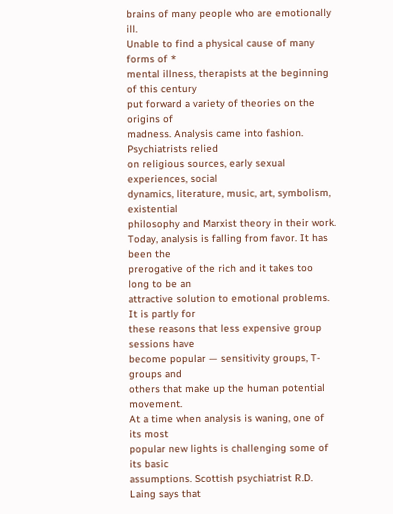brains of many people who are emotionally ill.
Unable to find a physical cause of many forms of *
mental illness, therapists at the beginning of this century
put forward a variety of theories on the origins of
madness. Analysis came into fashion. Psychiatrists relied
on religious sources, early sexual experiences, social
dynamics, literature, music, art, symbolism, existential
philosophy and Marxist theory in their work.
Today, analysis is falling from favor. It has been the
prerogative of the rich and it takes too long to be an
attractive solution to emotional problems. It is partly for
these reasons that less expensive group sessions have
become popular — sensitivity groups, T-groups and
others that make up the human potential movement.
At a time when analysis is waning, one of its most
popular new lights is challenging some of its basic
assumptions. Scottish psychiatrist R.D. Laing says that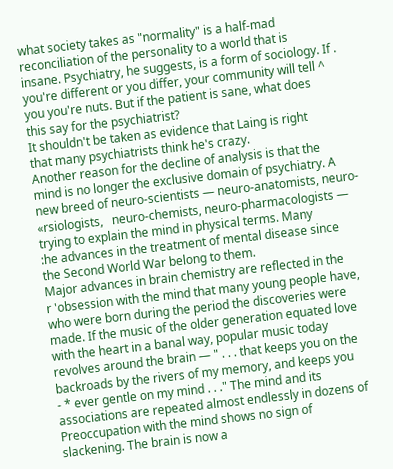what society takes as "normality" is a half-mad
reconciliation of the personality to a world that is
insane. Psychiatry, he suggests, is a form of sociology. If .
you're different or you differ, your community will tell ^
you you're nuts. But if the patient is sane, what does
this say for the psychiatrist?
It shouldn't be taken as evidence that Laing is right
that many psychiatrists think he's crazy.
Another reason for the decline of analysis is that the
mind is no longer the exclusive domain of psychiatry. A
new breed of neuro-scientists — neuro-anatomists, neuro-
«rsiologists,   neuro-chemists, neuro-pharmacologists —
trying to explain the mind in physical terms. Many
:he advances in the treatment of mental disease since
the Second World War belong to them.
Major advances in brain chemistry are reflected in the
r 'obsession with the mind that many young people have,
who were born during the period the discoveries were
made. If the music of the older generation equated love
with the heart in a banal way, popular music today
revolves around the brain — " . . . that keeps you on the
backroads by the rivers of my memory, and keeps you
- * ever gentle on my mind . . ." The mind and its
associations are repeated almost endlessly in dozens of
Preoccupation with the mind shows no sign of
slackening. The brain is now a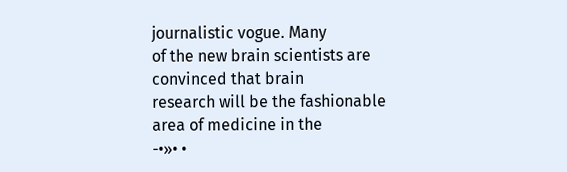journalistic vogue. Many
of the new brain scientists are convinced that brain
research will be the fashionable area of medicine in the
-•»• •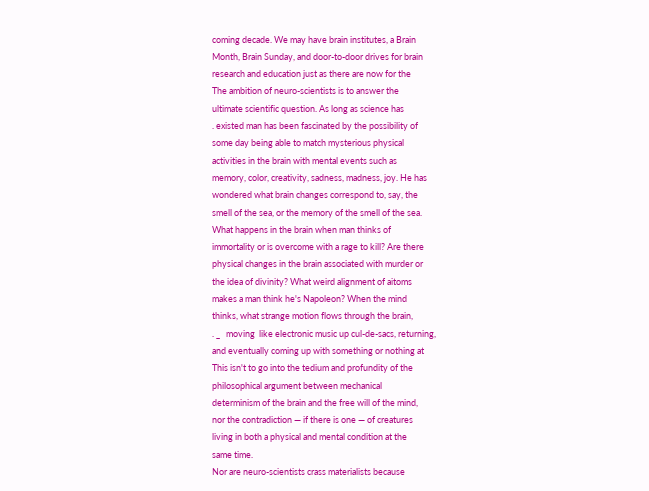coming decade. We may have brain institutes, a Brain
Month, Brain Sunday, and door-to-door drives for brain
research and education just as there are now for the
The ambition of neuro-scientists is to answer the
ultimate scientific question. As long as science has
. existed man has been fascinated by the possibility of
some day being able to match mysterious physical
activities in the brain with mental events such as
memory, color, creativity, sadness, madness, joy. He has
wondered what brain changes correspond to, say, the
smell of the sea, or the memory of the smell of the sea.
What happens in the brain when man thinks of
immortality or is overcome with a rage to kill? Are there
physical changes in the brain associated with murder or
the idea of divinity? What weird alignment of aitoms
makes a man think he's Napoleon? When the mind
thinks, what strange motion flows through the brain,
. _   moving  like electronic music up cul-de-sacs, returning,
and eventually coming up with something or nothing at
This isn't to go into the tedium and profundity of the
philosophical argument between mechanical
determinism of the brain and the free will of the mind,
nor the contradiction — if there is one — of creatures
living in both a physical and mental condition at the
same time.
Nor are neuro-scientists crass materialists because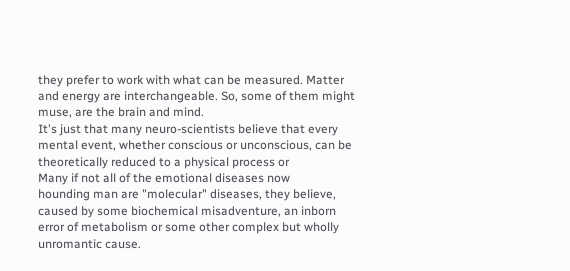they prefer to work with what can be measured. Matter
and energy are interchangeable. So, some of them might
muse, are the brain and mind.
It's just that many neuro-scientists believe that every
mental event, whether conscious or unconscious, can be
theoretically reduced to a physical process or
Many if not all of the emotional diseases now
hounding man are "molecular" diseases, they believe,
caused by some biochemical misadventure, an inborn
error of metabolism or some other complex but wholly
unromantic cause.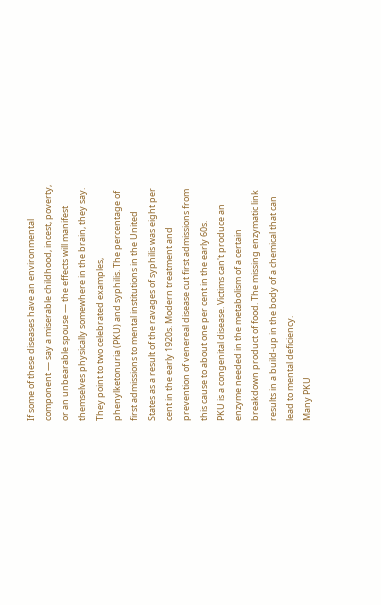If some of these diseases have an environmental
component — say a miserable childhood, incest, poverty,
or an unbearable spouse — the effects will manifest
themselves physically somewhere in the brain, they say.
They point to two celebrated examples,
phenylketonuria (PKU) and syphilis. The percentage of
first admissions to mental institutions in the United
States as a result of the ravages of syphilis was eight per
cent in the early 1920s. Modern treatment and
prevention of venereal disease cut first admissions from
this cause to about one per cent in the early 60s.
PKU is a congenital disease. Victims can't produce an
enzyme needed in the metabolism of a certain
breakdown product of food. The missing enzymatic link
results in a build-up in the body of a chemical that can
lead to mental deficiency.
Many PKU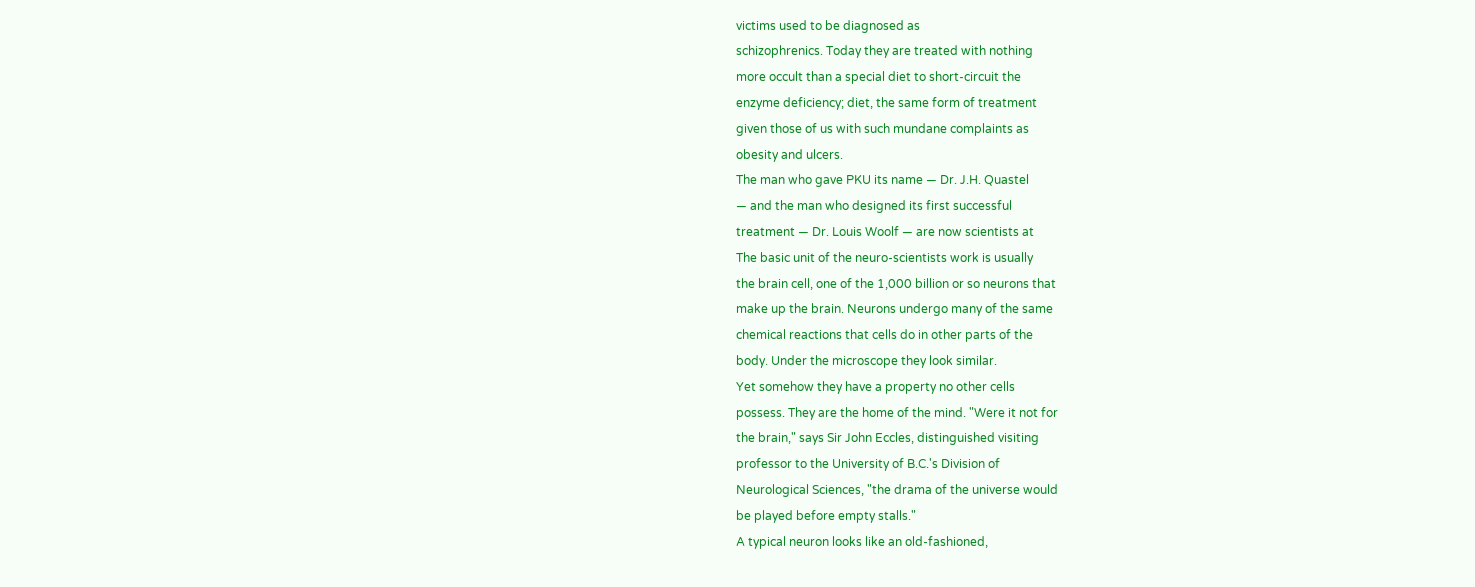victims used to be diagnosed as
schizophrenics. Today they are treated with nothing
more occult than a special diet to short-circuit the
enzyme deficiency; diet, the same form of treatment
given those of us with such mundane complaints as
obesity and ulcers.
The man who gave PKU its name — Dr. J.H. Quastel
— and the man who designed its first successful
treatment — Dr. Louis Woolf — are now scientists at
The basic unit of the neuro-scientists work is usually
the brain cell, one of the 1,000 billion or so neurons that
make up the brain. Neurons undergo many of the same
chemical reactions that cells do in other parts of the
body. Under the microscope they look similar.
Yet somehow they have a property no other cells
possess. They are the home of the mind. "Were it not for
the brain," says Sir John Eccles, distinguished visiting
professor to the University of B.C.'s Division of
Neurological Sciences, "the drama of the universe would
be played before empty stalls."
A typical neuron looks like an old-fashioned,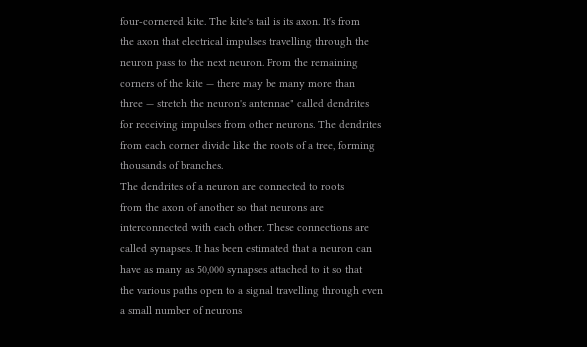four-cornered kite. The kite's tail is its axon. It's from
the axon that electrical impulses travelling through the
neuron pass to the next neuron. From the remaining
corners of the kite — there may be many more than
three — stretch the neuron's antennae" called dendrites
for receiving impulses from other neurons. The dendrites
from each corner divide like the roots of a tree, forming
thousands of branches.
The dendrites of a neuron are connected to roots
from the axon of another so that neurons are
interconnected with each other. These connections are
called synapses. It has been estimated that a neuron can
have as many as 50,000 synapses attached to it so that
the various paths open to a signal travelling through even
a small number of neurons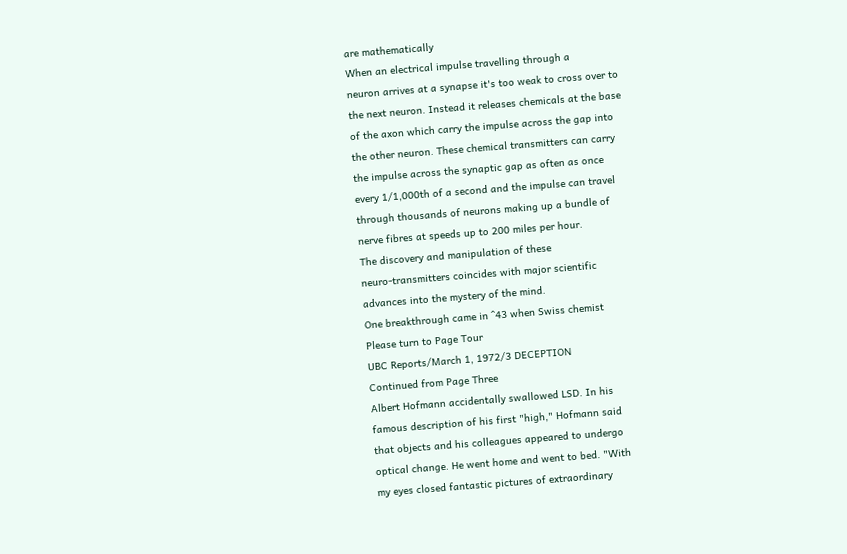are mathematically
When an electrical impulse travelling through a
neuron arrives at a synapse it's too weak to cross over to
the next neuron. Instead it releases chemicals at the base
of the axon which carry the impulse across the gap into
the other neuron. These chemical transmitters can carry
the impulse across the synaptic gap as often as once
every 1/1,000th of a second and the impulse can travel
through thousands of neurons making up a bundle of
nerve fibres at speeds up to 200 miles per hour.
The discovery and manipulation of these
neuro-transmitters coincides with major scientific
advances into the mystery of the mind.
One breakthrough came in ^43 when Swiss chemist
Please turn to Page Tour
UBC Reports/March 1, 1972/3 DECEPTION
Continued from Page Three
Albert Hofmann accidentally swallowed LSD. In his
famous description of his first "high," Hofmann said
that objects and his colleagues appeared to undergo
optical change. He went home and went to bed. "With
my eyes closed fantastic pictures of extraordinary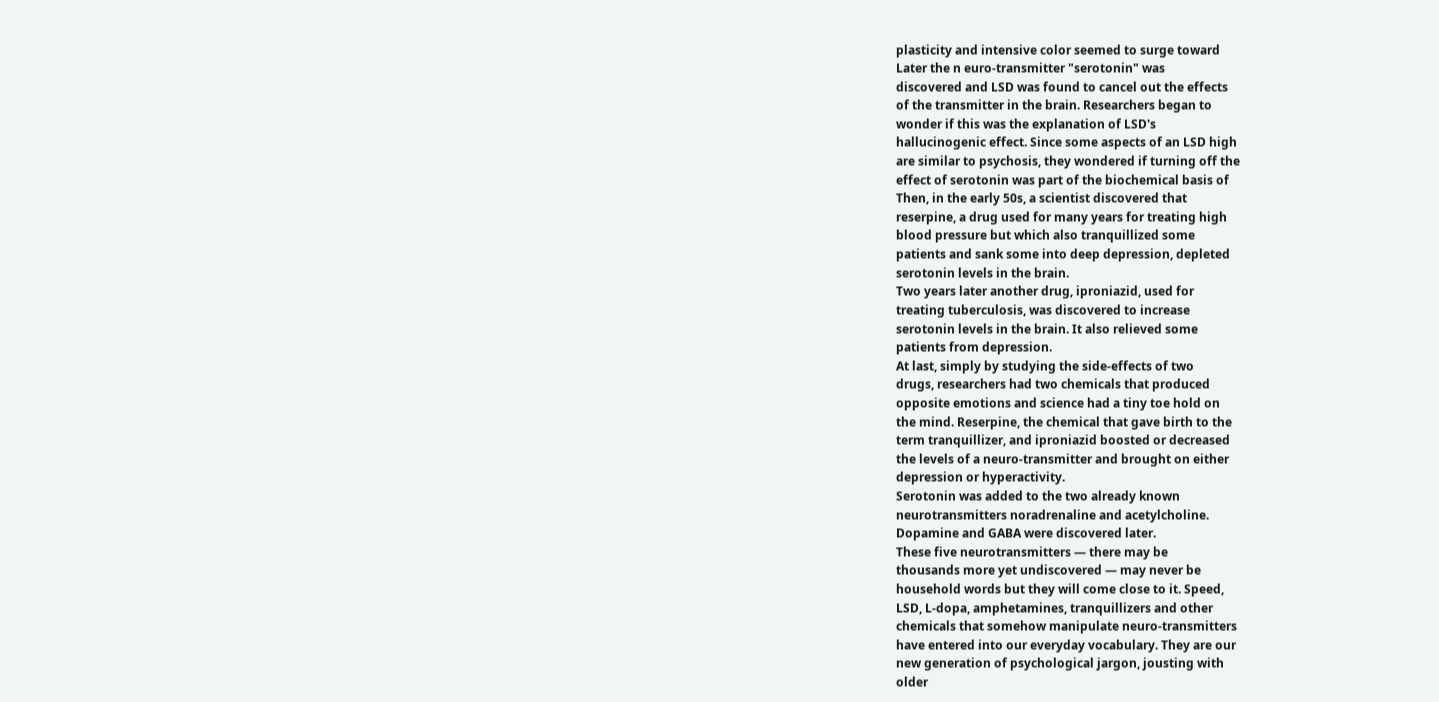plasticity and intensive color seemed to surge toward
Later the n euro-transmitter "serotonin" was
discovered and LSD was found to cancel out the effects
of the transmitter in the brain. Researchers began to
wonder if this was the explanation of LSD's
hallucinogenic effect. Since some aspects of an LSD high
are similar to psychosis, they wondered if turning off the
effect of serotonin was part of the biochemical basis of
Then, in the early 50s, a scientist discovered that
reserpine, a drug used for many years for treating high
blood pressure but which also tranquillized some
patients and sank some into deep depression, depleted
serotonin levels in the brain.
Two years later another drug, iproniazid, used for
treating tuberculosis, was discovered to increase
serotonin levels in the brain. It also relieved some
patients from depression.
At last, simply by studying the side-effects of two
drugs, researchers had two chemicals that produced
opposite emotions and science had a tiny toe hold on
the mind. Reserpine, the chemical that gave birth to the
term tranquillizer, and iproniazid boosted or decreased
the levels of a neuro-transmitter and brought on either
depression or hyperactivity.
Serotonin was added to the two already known
neurotransmitters noradrenaline and acetylcholine.
Dopamine and GABA were discovered later.
These five neurotransmitters — there may be
thousands more yet undiscovered — may never be
household words but they will come close to it. Speed,
LSD, L-dopa, amphetamines, tranquillizers and other
chemicals that somehow manipulate neuro-transmitters
have entered into our everyday vocabulary. They are our
new generation of psychological jargon, jousting with
older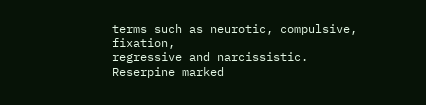terms such as neurotic, compulsive, fixation,
regressive and narcissistic.
Reserpine marked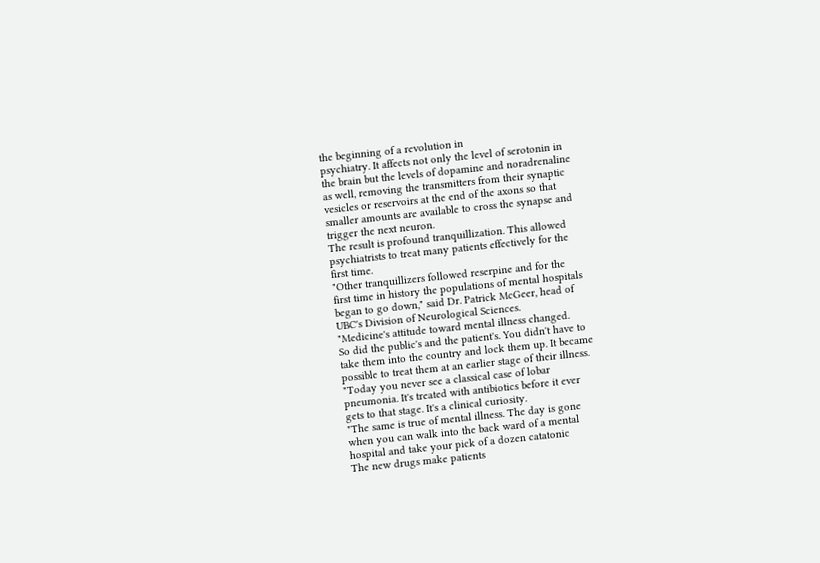the beginning of a revolution in
psychiatry. It affects not only the level of serotonin in
the brain but the levels of dopamine and noradrenaline
as well, removing the transmitters from their synaptic
vesicles or reservoirs at the end of the axons so that
smaller amounts are available to cross the synapse and
trigger the next neuron.
The result is profound tranquillization. This allowed
psychiatrists to treat many patients effectively for the
first time.
"Other tranquillizers followed reserpine and for the
first time in history the populations of mental hospitals
began to go down," said Dr. Patrick McGeer, head of
UBC's Division of Neurological Sciences.
"Medicine's attitude toward mental illness changed.
So did the public's and the patient's. You didn't have to
take them into the country and lock them up. It became
possible to treat them at an earlier stage of their illness.
"Today you never see a classical case of lobar
pneumonia. It's treated with antibiotics before it ever
gets to that stage. It's a clinical curiosity.
"The same is true of mental illness. The day is gone
when you can walk into the back ward of a mental
hospital and take your pick of a dozen catatonic
The new drugs make patients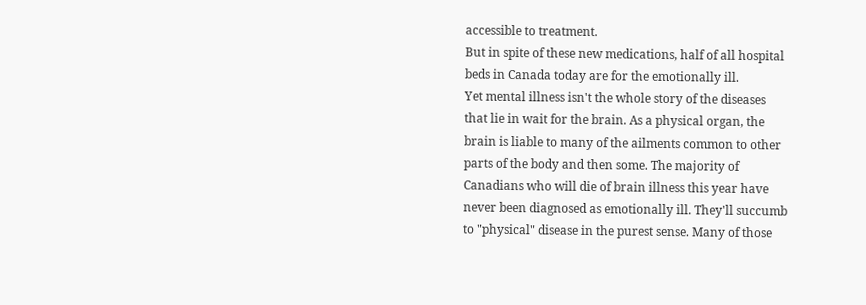accessible to treatment.
But in spite of these new medications, half of all hospital
beds in Canada today are for the emotionally ill.
Yet mental illness isn't the whole story of the diseases
that lie in wait for the brain. As a physical organ, the
brain is liable to many of the ailments common to other
parts of the body and then some. The majority of
Canadians who will die of brain illness this year have
never been diagnosed as emotionally ill. They'll succumb
to "physical" disease in the purest sense. Many of those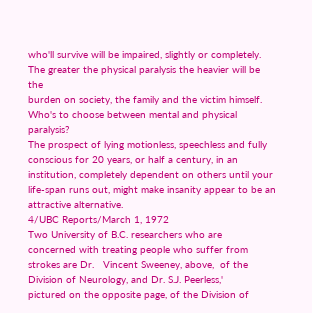who'll survive will be impaired, slightly or completely.
The greater the physical paralysis the heavier will be the
burden on society, the family and the victim himself.
Who's to choose between mental and physical paralysis?
The prospect of lying motionless, speechless and fully
conscious for 20 years, or half a century, in an
institution, completely dependent on others until your
life-span runs out, might make insanity appear to be an
attractive alternative.
4/UBC Reports/March 1, 1972
Two University of B.C. researchers who are
concerned with treating people who suffer from
strokes are Dr.   Vincent Sweeney, above,  of the
Division of Neurology, and Dr. S.J. Peerless,'
pictured on the opposite page, of the Division of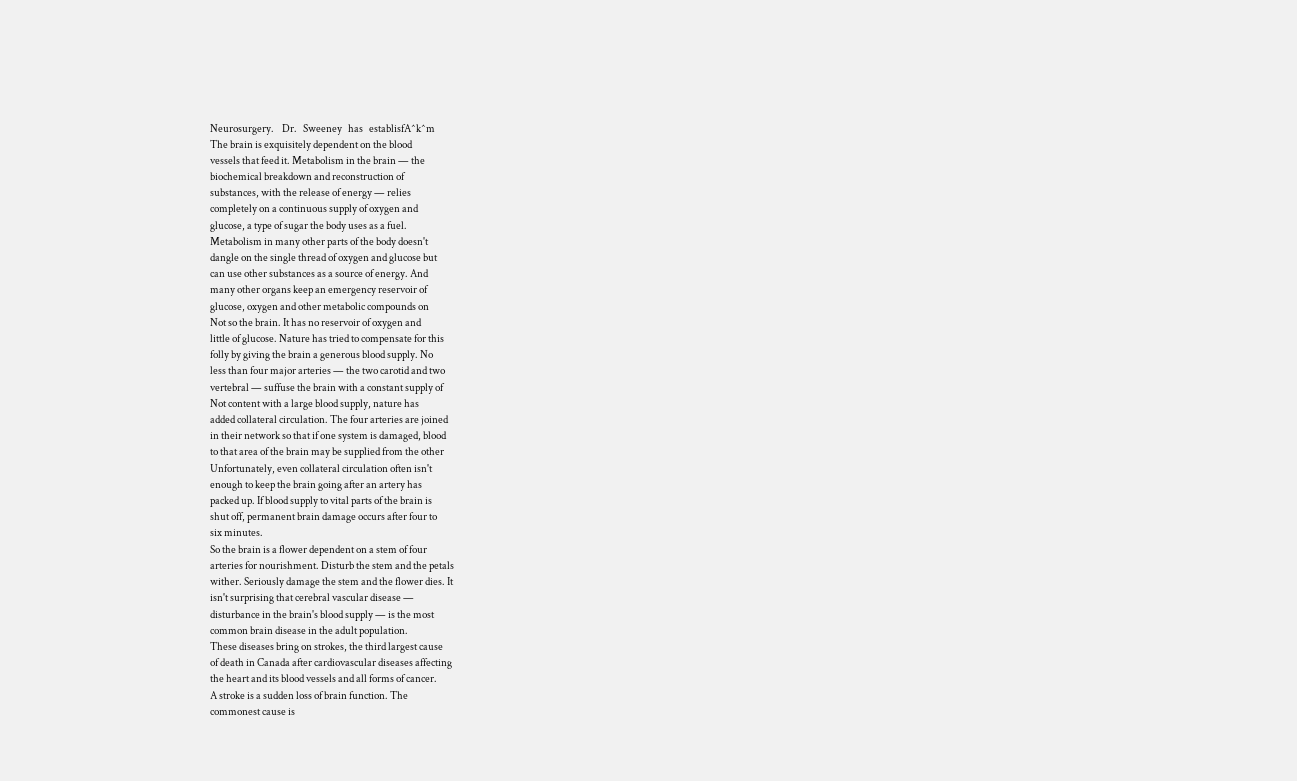Neurosurgery.    Dr.   Sweeney   has   establisfA^k^m
The brain is exquisitely dependent on the blood
vessels that feed it. Metabolism in the brain — the
biochemical breakdown and reconstruction of
substances, with the release of energy — relies
completely on a continuous supply of oxygen and
glucose, a type of sugar the body uses as a fuel.
Metabolism in many other parts of the body doesn't
dangle on the single thread of oxygen and glucose but
can use other substances as a source of energy. And
many other organs keep an emergency reservoir of
glucose, oxygen and other metabolic compounds on
Not so the brain. It has no reservoir of oxygen and
little of glucose. Nature has tried to compensate for this
folly by giving the brain a generous blood supply. No
less than four major arteries — the two carotid and two
vertebral — suffuse the brain with a constant supply of
Not content with a large blood supply, nature has
added collateral circulation. The four arteries are joined
in their network so that if one system is damaged, blood
to that area of the brain may be supplied from the other
Unfortunately, even collateral circulation often isn't
enough to keep the brain going after an artery has
packed up. If blood supply to vital parts of the brain is
shut off, permanent brain damage occurs after four to
six minutes.
So the brain is a flower dependent on a stem of four
arteries for nourishment. Disturb the stem and the petals
wither. Seriously damage the stem and the flower dies. It
isn't surprising that cerebral vascular disease —
disturbance in the brain's blood supply — is the most
common brain disease in the adult population.
These diseases bring on strokes, the third largest cause
of death in Canada after cardiovascular diseases affecting
the heart and its blood vessels and all forms of cancer.
A stroke is a sudden loss of brain function. The
commonest cause is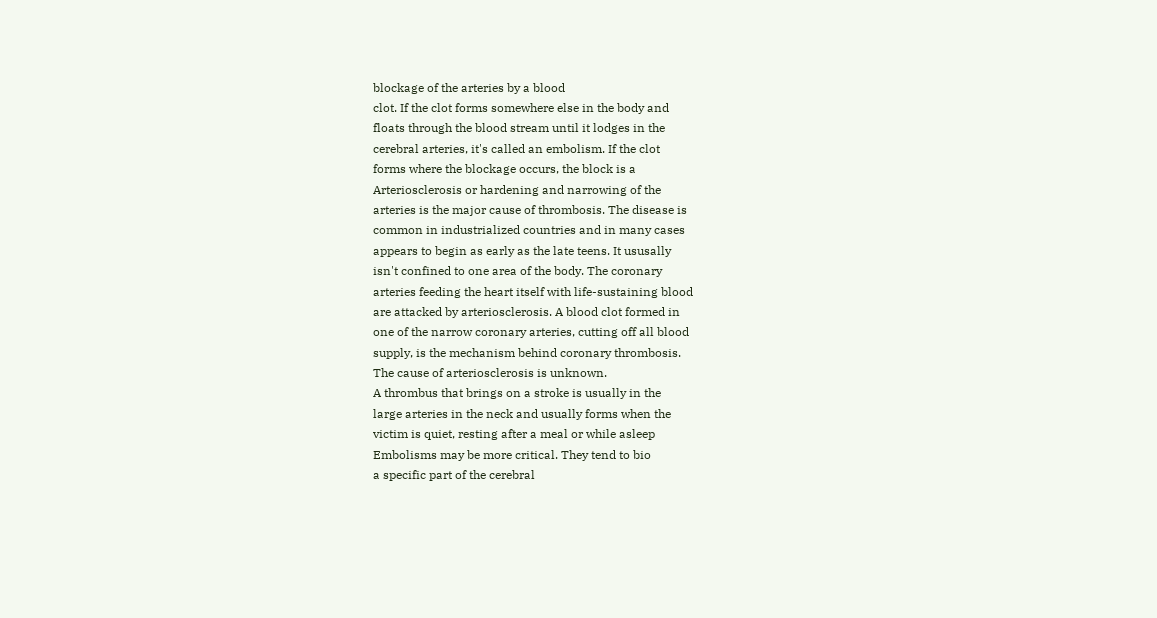blockage of the arteries by a blood
clot. If the clot forms somewhere else in the body and
floats through the blood stream until it lodges in the
cerebral arteries, it's called an embolism. If the clot
forms where the blockage occurs, the block is a
Arteriosclerosis or hardening and narrowing of the
arteries is the major cause of thrombosis. The disease is
common in industrialized countries and in many cases
appears to begin as early as the late teens. It ususally
isn't confined to one area of the body. The coronary
arteries feeding the heart itself with life-sustaining blood
are attacked by arteriosclerosis. A blood clot formed in
one of the narrow coronary arteries, cutting off all blood
supply, is the mechanism behind coronary thrombosis.
The cause of arteriosclerosis is unknown.
A thrombus that brings on a stroke is usually in the
large arteries in the neck and usually forms when the
victim is quiet, resting after a meal or while asleep
Embolisms may be more critical. They tend to bio
a specific part of the cerebral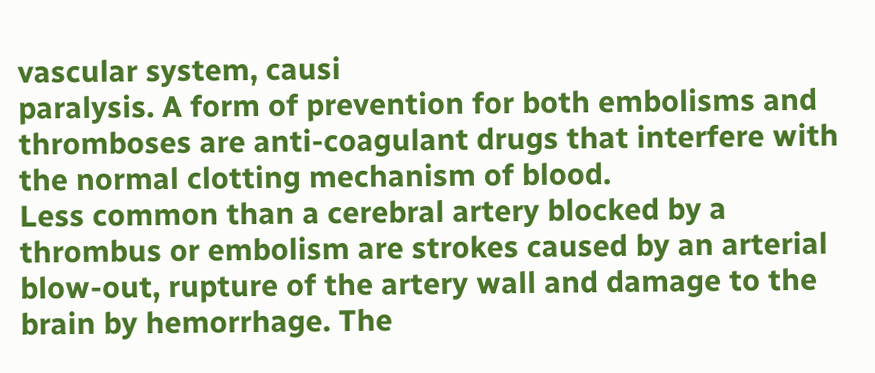vascular system, causi
paralysis. A form of prevention for both embolisms and
thromboses are anti-coagulant drugs that interfere with
the normal clotting mechanism of blood.
Less common than a cerebral artery blocked by a
thrombus or embolism are strokes caused by an arterial
blow-out, rupture of the artery wall and damage to the
brain by hemorrhage. The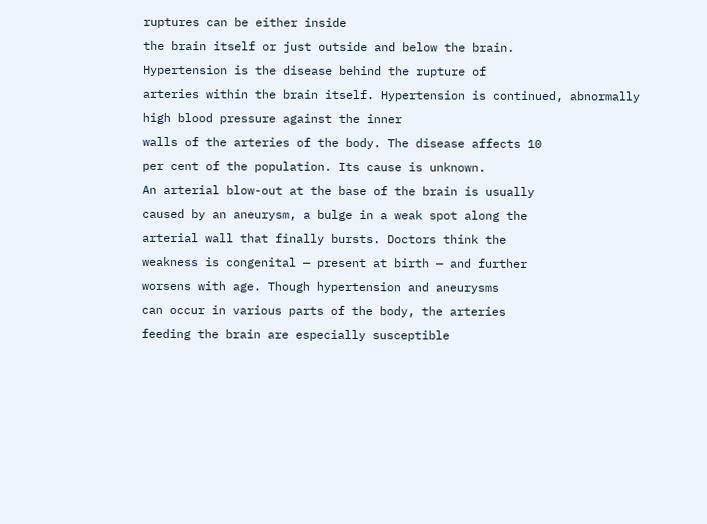ruptures can be either inside
the brain itself or just outside and below the brain.
Hypertension is the disease behind the rupture of
arteries within the brain itself. Hypertension is continued, abnormally high blood pressure against the inner
walls of the arteries of the body. The disease affects 10
per cent of the population. Its cause is unknown.
An arterial blow-out at the base of the brain is usually
caused by an aneurysm, a bulge in a weak spot along the
arterial wall that finally bursts. Doctors think the
weakness is congenital — present at birth — and further
worsens with age. Though hypertension and aneurysms
can occur in various parts of the body, the arteries
feeding the brain are especially susceptible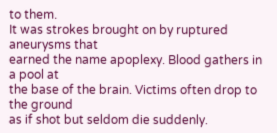to them.
It was strokes brought on by ruptured aneurysms that
earned the name apoplexy. Blood gathers in a pool at
the base of the brain. Victims often drop to the ground
as if shot but seldom die suddenly.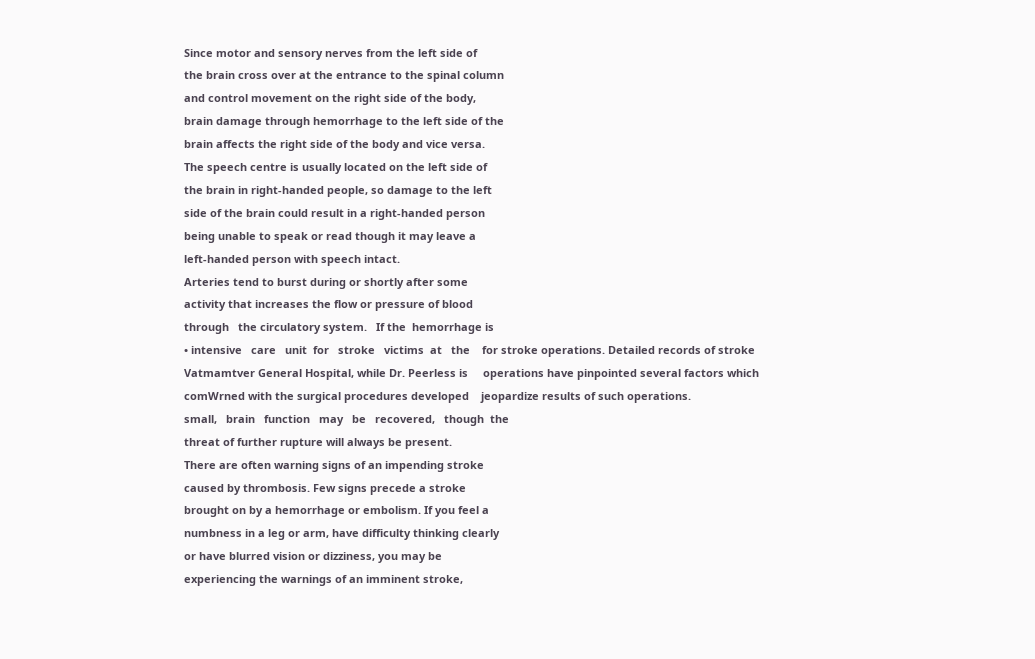Since motor and sensory nerves from the left side of
the brain cross over at the entrance to the spinal column
and control movement on the right side of the body,
brain damage through hemorrhage to the left side of the
brain affects the right side of the body and vice versa.
The speech centre is usually located on the left side of
the brain in right-handed people, so damage to the left
side of the brain could result in a right-handed person
being unable to speak or read though it may leave a
left-handed person with speech intact.
Arteries tend to burst during or shortly after some
activity that increases the flow or pressure of blood
through   the circulatory system.   If the  hemorrhage is
• intensive   care   unit  for   stroke   victims  at   the    for stroke operations. Detailed records of stroke
Vatmamtver General Hospital, while Dr. Peerless is     operations have pinpointed several factors which
comWrned with the surgical procedures developed    jeopardize results of such operations.
small,   brain   function   may   be   recovered,   though  the
threat of further rupture will always be present.
There are often warning signs of an impending stroke
caused by thrombosis. Few signs precede a stroke
brought on by a hemorrhage or embolism. If you feel a
numbness in a leg or arm, have difficulty thinking clearly
or have blurred vision or dizziness, you may be
experiencing the warnings of an imminent stroke,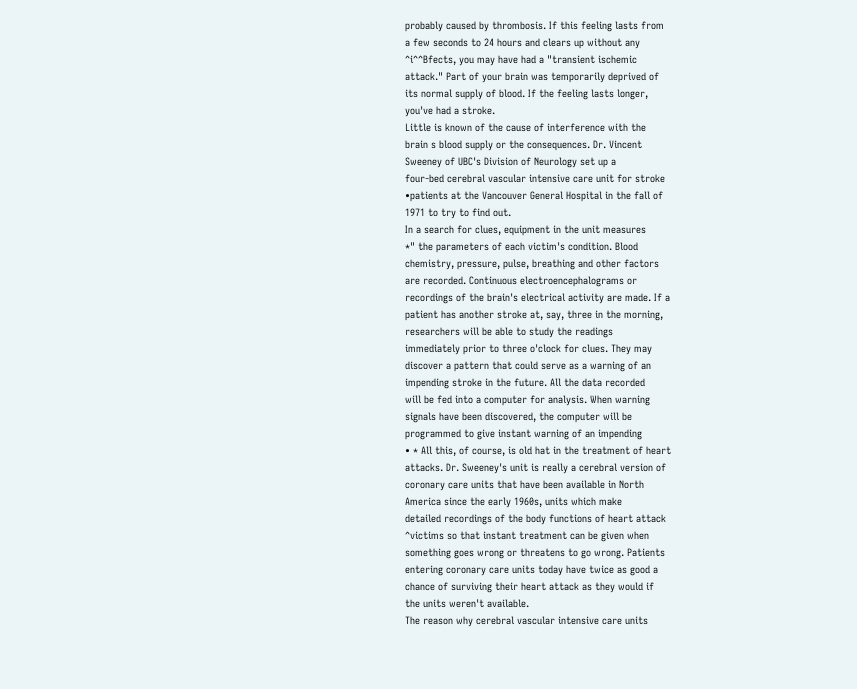probably caused by thrombosis. If this feeling lasts from
a few seconds to 24 hours and clears up without any
^i^^Bfects, you may have had a "transient ischemic
attack." Part of your brain was temporarily deprived of
its normal supply of blood. If the feeling lasts longer,
you've had a stroke.
Little is known of the cause of interference with the
brain s blood supply or the consequences. Dr. Vincent
Sweeney of UBC's Division of Neurology set up a
four-bed cerebral vascular intensive care unit for stroke
•patients at the Vancouver General Hospital in the fall of
1971 to try to find out.
In a search for clues, equipment in the unit measures
*" the parameters of each victim's condition. Blood
chemistry, pressure, pulse, breathing and other factors
are recorded. Continuous electroencephalograms or
recordings of the brain's electrical activity are made. If a
patient has another stroke at, say, three in the morning,
researchers will be able to study the readings
immediately prior to three o'clock for clues. They may
discover a pattern that could serve as a warning of an
impending stroke in the future. All the data recorded
will be fed into a computer for analysis. When warning
signals have been discovered, the computer will be
programmed to give instant warning of an impending
• * All this, of course, is old hat in the treatment of heart
attacks. Dr. Sweeney's unit is really a cerebral version of
coronary care units that have been available in North
America since the early 1960s, units which make
detailed recordings of the body functions of heart attack
^victims so that instant treatment can be given when
something goes wrong or threatens to go wrong. Patients
entering coronary care units today have twice as good a
chance of surviving their heart attack as they would if
the units weren't available.
The reason why cerebral vascular intensive care units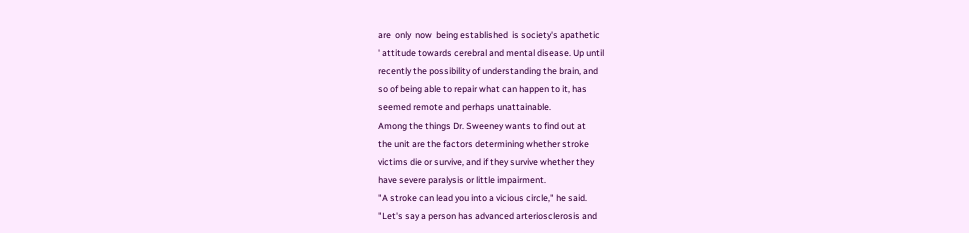are  only  now  being established  is society's apathetic
' attitude towards cerebral and mental disease. Up until
recently the possibility of understanding the brain, and
so of being able to repair what can happen to it, has
seemed remote and perhaps unattainable.
Among the things Dr. Sweeney wants to find out at
the unit are the factors determining whether stroke
victims die or survive, and if they survive whether they
have severe paralysis or little impairment.
"A stroke can lead you into a vicious circle," he said.
"Let's say a person has advanced arteriosclerosis and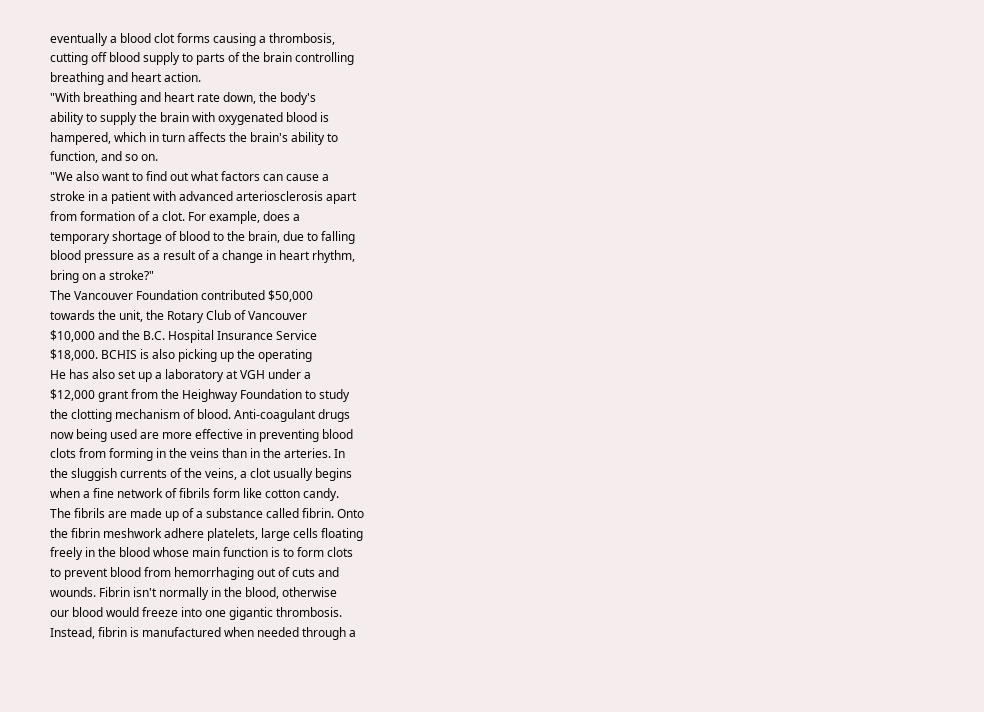eventually a blood clot forms causing a thrombosis,
cutting off blood supply to parts of the brain controlling
breathing and heart action.
"With breathing and heart rate down, the body's
ability to supply the brain with oxygenated blood is
hampered, which in turn affects the brain's ability to
function, and so on.
"We also want to find out what factors can cause a
stroke in a patient with advanced arteriosclerosis apart
from formation of a clot. For example, does a
temporary shortage of blood to the brain, due to falling
blood pressure as a result of a change in heart rhythm,
bring on a stroke?"
The Vancouver Foundation contributed $50,000
towards the unit, the Rotary Club of Vancouver
$10,000 and the B.C. Hospital Insurance Service
$18,000. BCHIS is also picking up the operating
He has also set up a laboratory at VGH under a
$12,000 grant from the Heighway Foundation to study
the clotting mechanism of blood. Anti-coagulant drugs
now being used are more effective in preventing blood
clots from forming in the veins than in the arteries. In
the sluggish currents of the veins, a clot usually begins
when a fine network of fibrils form like cotton candy.
The fibrils are made up of a substance called fibrin. Onto
the fibrin meshwork adhere platelets, large cells floating
freely in the blood whose main function is to form clots
to prevent blood from hemorrhaging out of cuts and
wounds. Fibrin isn't normally in the blood, otherwise
our blood would freeze into one gigantic thrombosis.
Instead, fibrin is manufactured when needed through a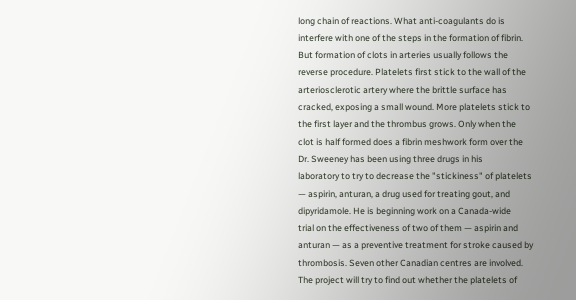long chain of reactions. What anti-coagulants do is
interfere with one of the steps in the formation of fibrin.
But formation of clots in arteries usually follows the
reverse procedure. Platelets first stick to the wall of the
arteriosclerotic artery where the brittle surface has
cracked, exposing a small wound. More platelets stick to
the first layer and the thrombus grows. Only when the
clot is half formed does a fibrin meshwork form over the
Dr. Sweeney has been using three drugs in his
laboratory to try to decrease the "stickiness" of platelets
— aspirin, anturan, a drug used for treating gout, and
dipyridamole. He is beginning work on a Canada-wide
trial on the effectiveness of two of them — aspirin and
anturan — as a preventive treatment for stroke caused by
thrombosis. Seven other Canadian centres are involved.
The project will try to find out whether the platelets of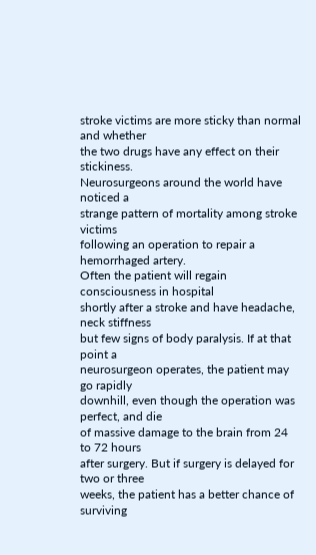stroke victims are more sticky than normal and whether
the two drugs have any effect on their stickiness.
Neurosurgeons around the world have noticed a
strange pattern of mortality among stroke victims
following an operation to repair a hemorrhaged artery.
Often the patient will regain consciousness in hospital
shortly after a stroke and have headache, neck stiffness
but few signs of body paralysis. If at that point a
neurosurgeon operates, the patient may go rapidly
downhill, even though the operation was perfect, and die
of massive damage to the brain from 24 to 72 hours
after surgery. But if surgery is delayed for two or three
weeks, the patient has a better chance of surviving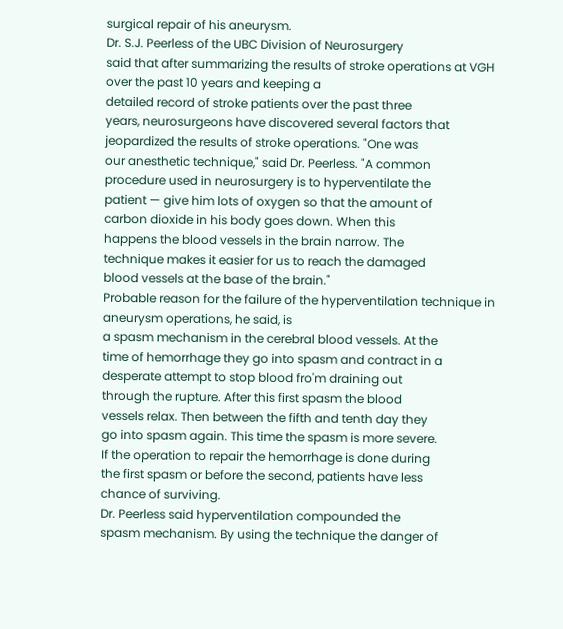surgical repair of his aneurysm.
Dr. S.J. Peerless of the UBC Division of Neurosurgery
said that after summarizing the results of stroke operations at VGH over the past 10 years and keeping a
detailed record of stroke patients over the past three
years, neurosurgeons have discovered several factors that
jeopardized the results of stroke operations. "One was
our anesthetic technique," said Dr. Peerless. "A common
procedure used in neurosurgery is to hyperventilate the
patient — give him lots of oxygen so that the amount of
carbon dioxide in his body goes down. When this
happens the blood vessels in the brain narrow. The
technique makes it easier for us to reach the damaged
blood vessels at the base of the brain."
Probable reason for the failure of the hyperventilation technique in aneurysm operations, he said, is
a spasm mechanism in the cerebral blood vessels. At the
time of hemorrhage they go into spasm and contract in a
desperate attempt to stop blood fro'm draining out
through the rupture. After this first spasm the blood
vessels relax. Then between the fifth and tenth day they
go into spasm again. This time the spasm is more severe.
If the operation to repair the hemorrhage is done during
the first spasm or before the second, patients have less
chance of surviving.
Dr. Peerless said hyperventilation compounded the
spasm mechanism. By using the technique the danger of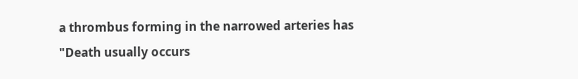a thrombus forming in the narrowed arteries has
"Death usually occurs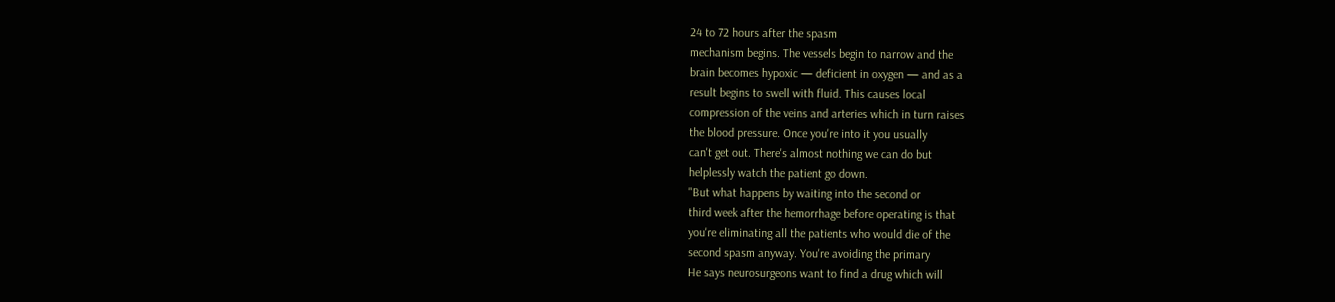24 to 72 hours after the spasm
mechanism begins. The vessels begin to narrow and the
brain becomes hypoxic — deficient in oxygen — and as a
result begins to swell with fluid. This causes local
compression of the veins and arteries which in turn raises
the blood pressure. Once you're into it you usually
can't get out. There's almost nothing we can do but
helplessly watch the patient go down.
"But what happens by waiting into the second or
third week after the hemorrhage before operating is that
you're eliminating all the patients who would die of the
second spasm anyway. You're avoiding the primary
He says neurosurgeons want to find a drug which will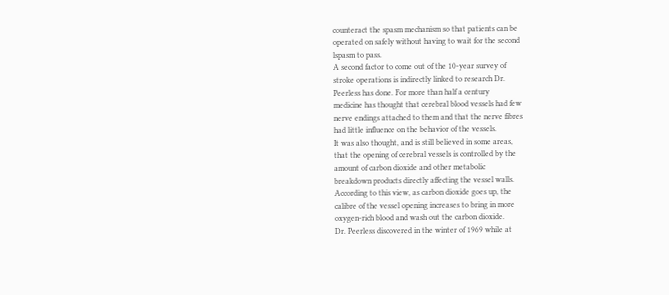counteract the spasm mechanism so that patients can be
operated on safely without having to wait for the second
lspasm to pass.
A second factor to come out of the 10-year survey of
stroke operations is indirectly linked to research Dr.
Peerless has done. For more than half a century
medicine has thought that cerebral blood vessels had few
nerve endings attached to them and that the nerve fibres
had little influence on the behavior of the vessels.
It was also thought, and is still believed in some areas,
that the opening of cerebral vessels is controlled by the
amount of carbon dioxide and other metabolic
breakdown products directly affecting the vessel walls.
According to this view, as carbon dioxide goes up, the
calibre of the vessel opening increases to bring in more
oxygen-rich blood and wash out the carbon dioxide.
Dr. Peerless discovered in the winter of 1969 while at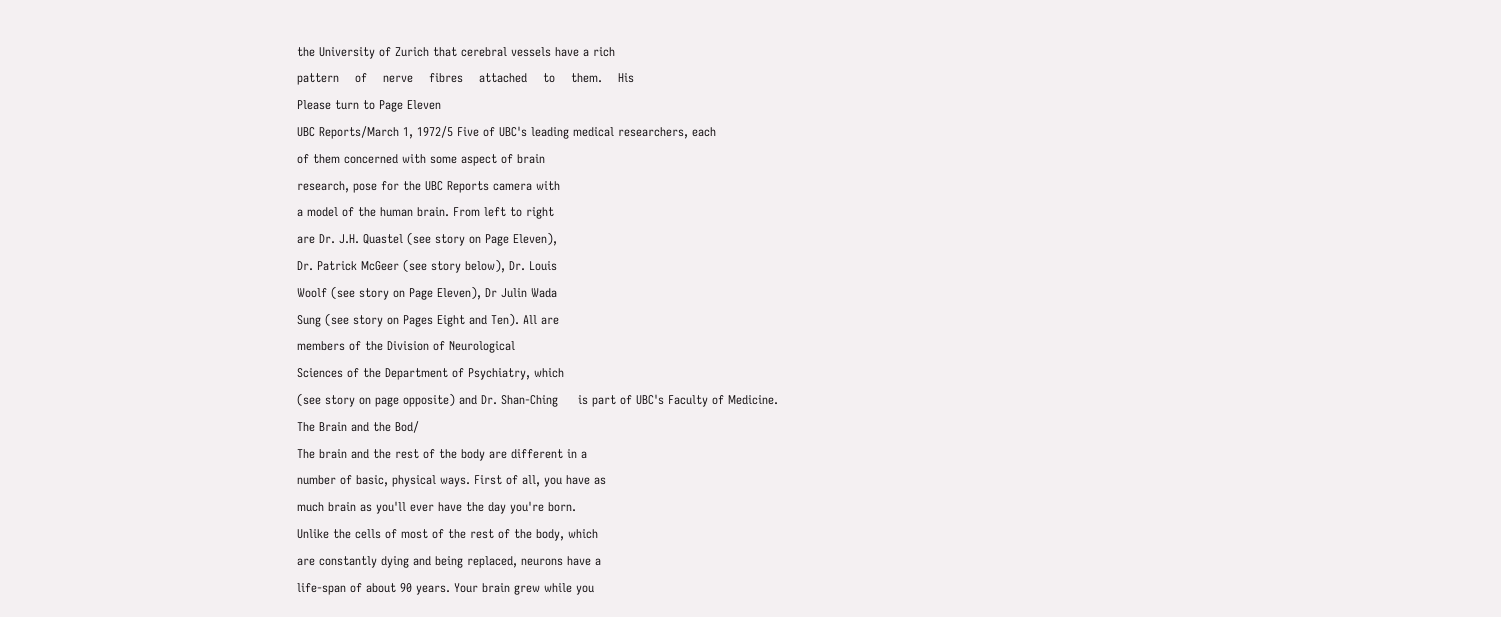the University of Zurich that cerebral vessels have a rich
pattern    of    nerve    fibres    attached    to    them.    His
Please turn to Page Eleven
UBC Reports/March 1, 1972/5 Five of UBC's leading medical researchers, each
of them concerned with some aspect of brain
research, pose for the UBC Reports camera with
a model of the human brain. From left to right
are Dr. J.H. Quastel (see story on Page Eleven),
Dr. Patrick McGeer (see story below), Dr. Louis
Woolf (see story on Page Eleven), Dr Julin Wada
Sung (see story on Pages Eight and Ten). All are
members of the Division of Neurological
Sciences of the Department of Psychiatry, which
(see story on page opposite) and Dr. Shan-Ching     is part of UBC's Faculty of Medicine.
The Brain and the Bod/
The brain and the rest of the body are different in a
number of basic, physical ways. First of all, you have as
much brain as you'll ever have the day you're born.
Unlike the cells of most of the rest of the body, which
are constantly dying and being replaced, neurons have a
life-span of about 90 years. Your brain grew while you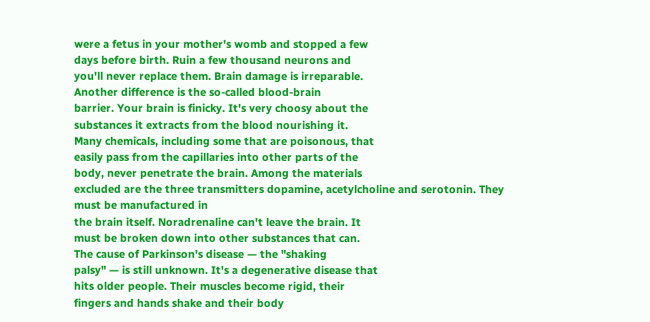were a fetus in your mother's womb and stopped a few
days before birth. Ruin a few thousand neurons and
you'll never replace them. Brain damage is irreparable.
Another difference is the so-called blood-brain
barrier. Your brain is finicky. It's very choosy about the
substances it extracts from the blood nourishing it.
Many chemicals, including some that are poisonous, that
easily pass from the capillaries into other parts of the
body, never penetrate the brain. Among the materials
excluded are the three transmitters dopamine, acetylcholine and serotonin. They must be manufactured in
the brain itself. Noradrenaline can't leave the brain. It
must be broken down into other substances that can.
The cause of Parkinson's disease — the "shaking
palsy" — is still unknown. It's a degenerative disease that
hits older people. Their muscles become rigid, their
fingers and hands shake and their body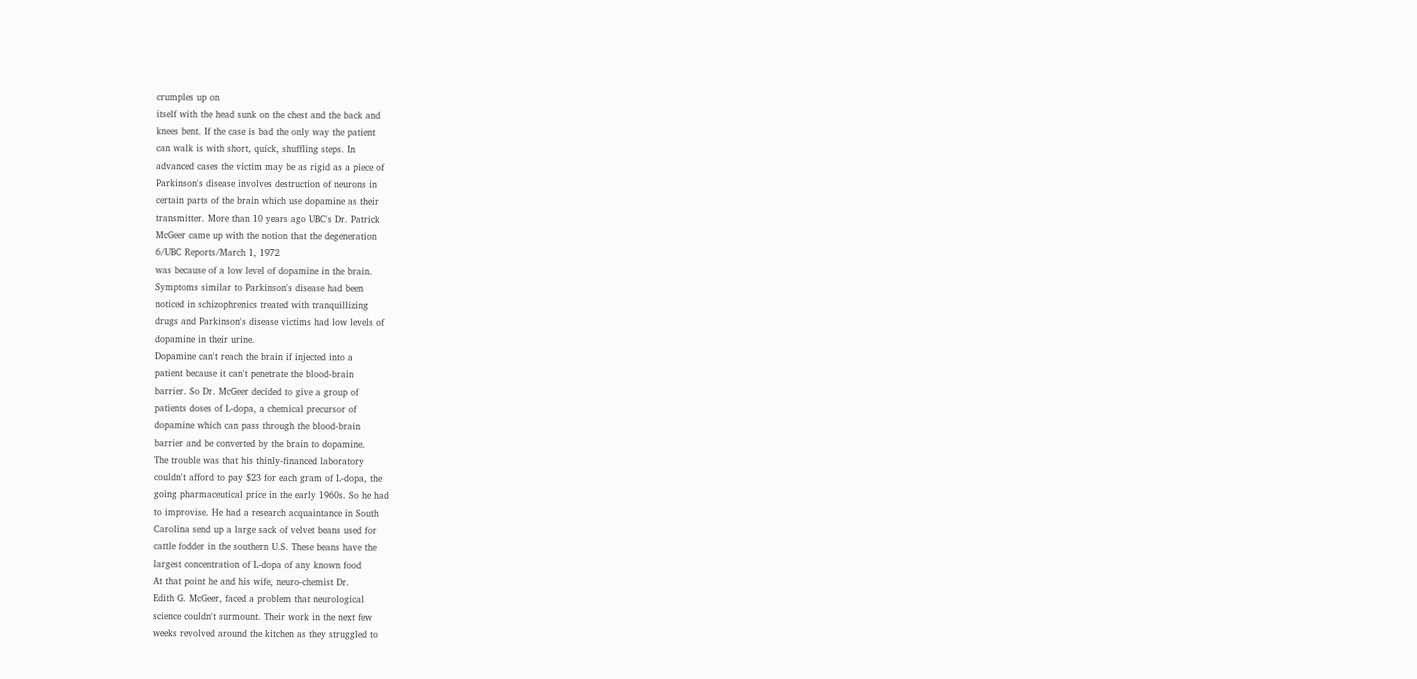crumples up on
itself with the head sunk on the chest and the back and
knees bent. If the case is bad the only way the patient
can walk is with short, quick, shuffling steps. In
advanced cases the victim may be as rigid as a piece of
Parkinson's disease involves destruction of neurons in
certain parts of the brain which use dopamine as their
transmitter. More than 10 years ago UBC's Dr. Patrick
McGeer came up with the notion that the degeneration
6/UBC Reports/March 1, 1972
was because of a low level of dopamine in the brain.
Symptoms similar to Parkinson's disease had been
noticed in schizophrenics treated with tranquillizing
drugs and Parkinson's disease victims had low levels of
dopamine in their urine.
Dopamine can't reach the brain if injected into a
patient because it can't penetrate the blood-brain
barrier. So Dr. McGeer decided to give a group of
patients doses of L-dopa, a chemical precursor of
dopamine which can pass through the blood-brain
barrier and be converted by the brain to dopamine.
The trouble was that his thinly-financed laboratory
couldn't afford to pay $23 for each gram of L-dopa, the
going pharmaceutical price in the early 1960s. So he had
to improvise. He had a research acquaintance in South
Carolina send up a large sack of velvet beans used for
cattle fodder in the southern U.S. These beans have the
largest concentration of L-dopa of any known food
At that point he and his wife, neuro-chemist Dr.
Edith G. McGeer, faced a problem that neurological
science couldn't surmount. Their work in the next few
weeks revolved around the kitchen as they struggled to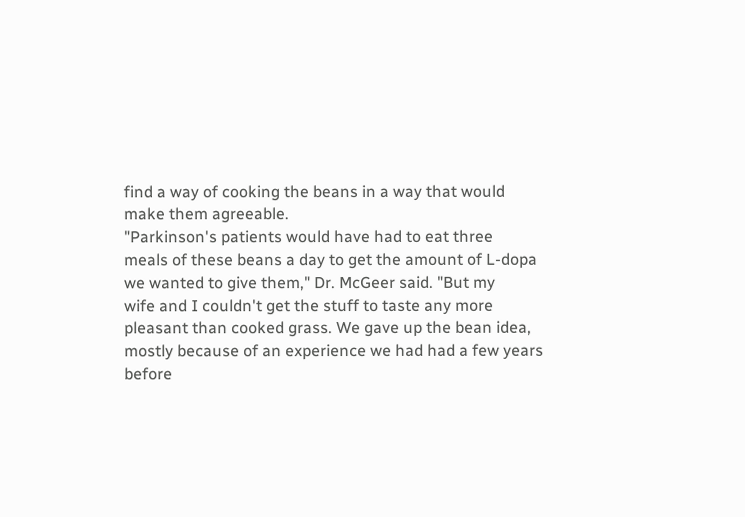find a way of cooking the beans in a way that would
make them agreeable.
"Parkinson's patients would have had to eat three
meals of these beans a day to get the amount of L-dopa
we wanted to give them," Dr. McGeer said. "But my
wife and I couldn't get the stuff to taste any more
pleasant than cooked grass. We gave up the bean idea,
mostly because of an experience we had had a few years
before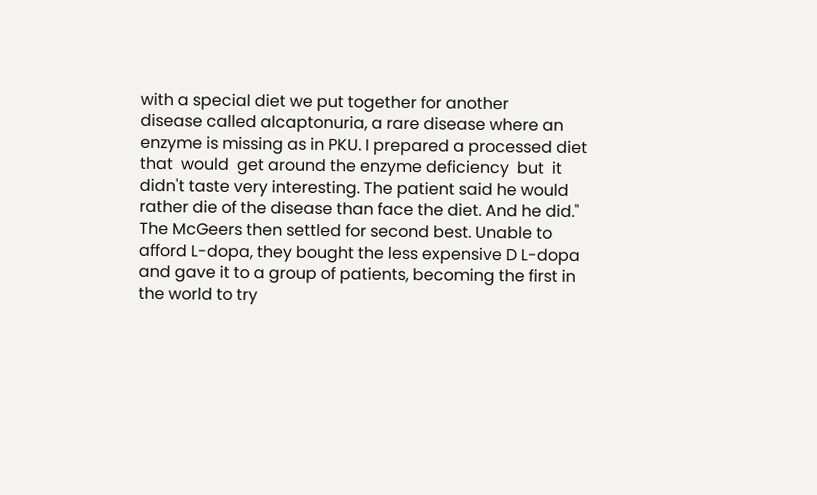with a special diet we put together for another
disease called alcaptonuria, a rare disease where an
enzyme is missing as in PKU. I prepared a processed diet
that  would  get around the enzyme deficiency  but  it
didn't taste very interesting. The patient said he would
rather die of the disease than face the diet. And he did."
The McGeers then settled for second best. Unable to
afford L-dopa, they bought the less expensive D L-dopa
and gave it to a group of patients, becoming the first in
the world to try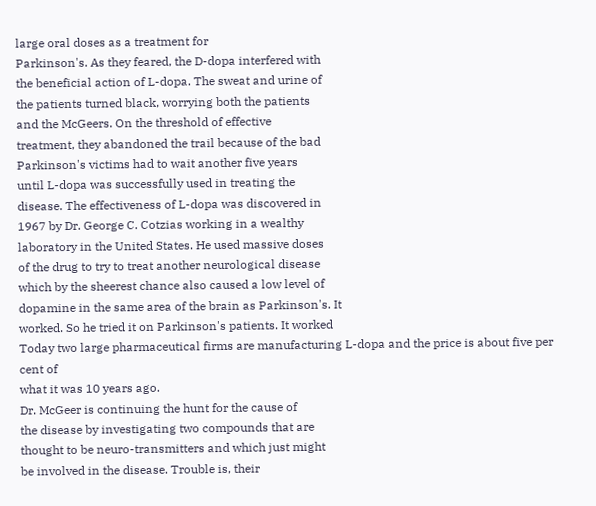large oral doses as a treatment for
Parkinson's. As they feared, the D-dopa interfered with
the beneficial action of L-dopa. The sweat and urine of
the patients turned black, worrying both the patients
and the McGeers. On the threshold of effective
treatment, they abandoned the trail because of the bad
Parkinson's victims had to wait another five years
until L-dopa was successfully used in treating the
disease. The effectiveness of L-dopa was discovered in
1967 by Dr. George C. Cotzias working in a wealthy
laboratory in the United States. He used massive doses
of the drug to try to treat another neurological disease
which by the sheerest chance also caused a low level of
dopamine in the same area of the brain as Parkinson's. It
worked. So he tried it on Parkinson's patients. It worked
Today two large pharmaceutical firms are manufacturing L-dopa and the price is about five per cent of
what it was 10 years ago.
Dr. McGeer is continuing the hunt for the cause of
the disease by investigating two compounds that are
thought to be neuro-transmitters and which just might
be involved in the disease. Trouble is, their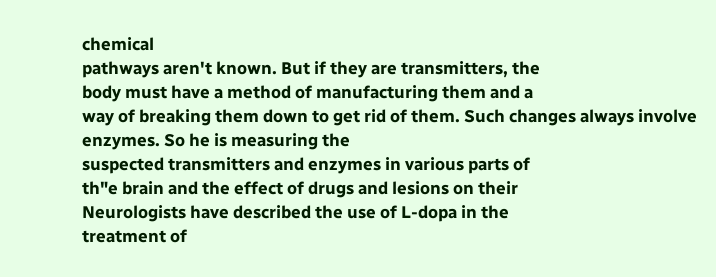chemical
pathways aren't known. But if they are transmitters, the
body must have a method of manufacturing them and a
way of breaking them down to get rid of them. Such changes always involve enzymes. So he is measuring the
suspected transmitters and enzymes in various parts of
th"e brain and the effect of drugs and lesions on their
Neurologists have described the use of L-dopa in the
treatment of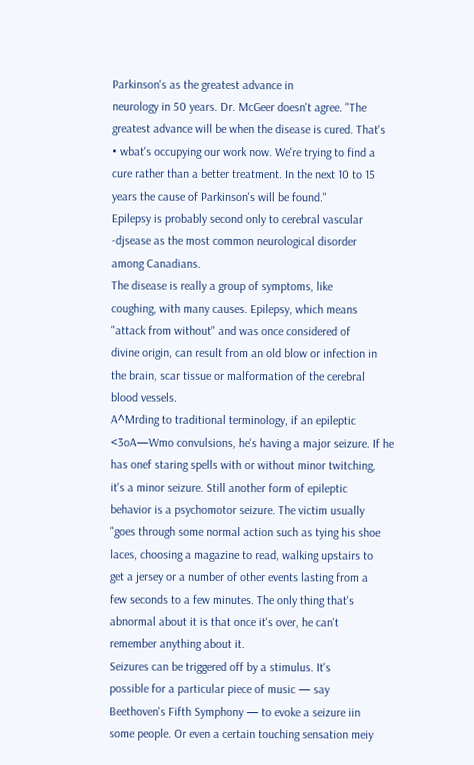Parkinson's as the greatest advance in
neurology in 50 years. Dr. McGeer doesn't agree. "The
greatest advance will be when the disease is cured. That's
• wbat's occupying our work now. We're trying to find a
cure rather than a better treatment. In the next 10 to 15
years the cause of Parkinson's will be found."
Epilepsy is probably second only to cerebral vascular
-djsease as the most common neurological disorder
among Canadians.
The disease is really a group of symptoms, like
coughing, with many causes. Epilepsy, which means
"attack from without" and was once considered of
divine origin, can result from an old blow or infection in
the brain, scar tissue or malformation of the cerebral
blood vessels.
A^Mrding to traditional terminology, if an epileptic
<3oA—Wmo convulsions, he's having a major seizure. If he
has onef staring spells with or without minor twitching,
it's a minor seizure. Still another form of epileptic
behavior is a psychomotor seizure. The victim usually
"goes through some normal action such as tying his shoe
laces, choosing a magazine to read, walking upstairs to
get a jersey or a number of other events lasting from a
few seconds to a few minutes. The only thing that's
abnormal about it is that once it's over, he can't
remember anything about it.
Seizures can be triggered off by a stimulus. It's
possible for a particular piece of music — say
Beethoven's Fifth Symphony — to evoke a seizure iin
some people. Or even a certain touching sensation meiy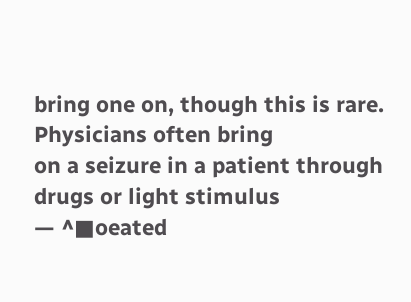bring one on, though this is rare. Physicians often bring
on a seizure in a patient through drugs or light stimulus
— ^■oeated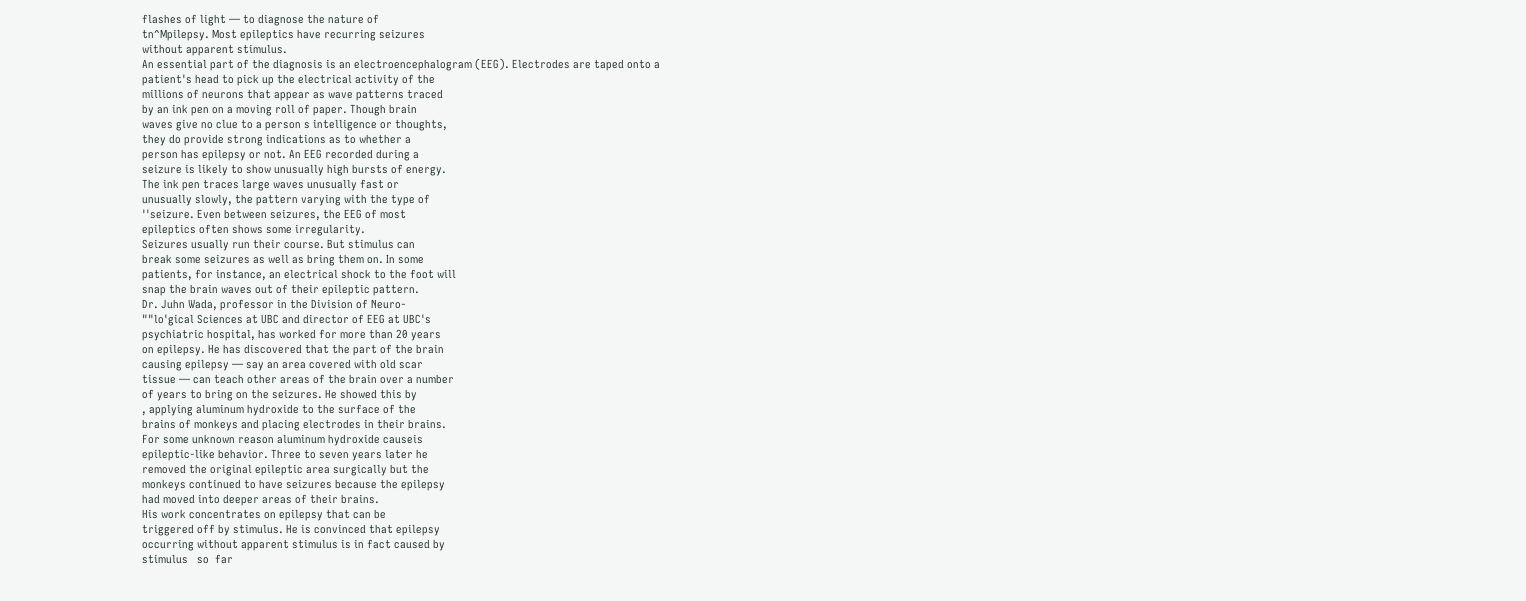flashes of light — to diagnose the nature of
tn^Mpilepsy. Most epileptics have recurring seizures
without apparent stimulus.
An essential part of the diagnosis is an electroencephalogram (EEG). Electrodes are taped onto a
patient's head to pick up the electrical activity of the
millions of neurons that appear as wave patterns traced
by an ink pen on a moving roll of paper. Though brain
waves give no clue to a person s intelligence or thoughts,
they do provide strong indications as to whether a
person has epilepsy or not. An EEG recorded during a
seizure is likely to show unusually high bursts of energy.
The ink pen traces large waves unusually fast or
unusually slowly, the pattern varying with the type of
''seizure. Even between seizures, the EEG of most
epileptics often shows some irregularity.
Seizures usually run their course. But stimulus can
break some seizures as well as bring them on. In some
patients, for instance, an electrical shock to the foot will
snap the brain waves out of their epileptic pattern.
Dr. Juhn Wada, professor in the Division of Neuro-
""lo'gical Sciences at UBC and director of EEG at UBC's
psychiatric hospital, has worked for more than 20 years
on epilepsy. He has discovered that the part of the brain
causing epilepsy — say an area covered with old scar
tissue — can teach other areas of the brain over a number
of years to bring on the seizures. He showed this by
, applying aluminum hydroxide to the surface of the
brains of monkeys and placing electrodes in their brains.
For some unknown reason aluminum hydroxide causeis
epileptic-like behavior. Three to seven years later he
removed the original epileptic area surgically but the
monkeys continued to have seizures because the epilepsy
had moved into deeper areas of their brains.
His work concentrates on epilepsy that can be
triggered off by stimulus. He is convinced that epilepsy
occurring without apparent stimulus is in fact caused by
stimulus   so  far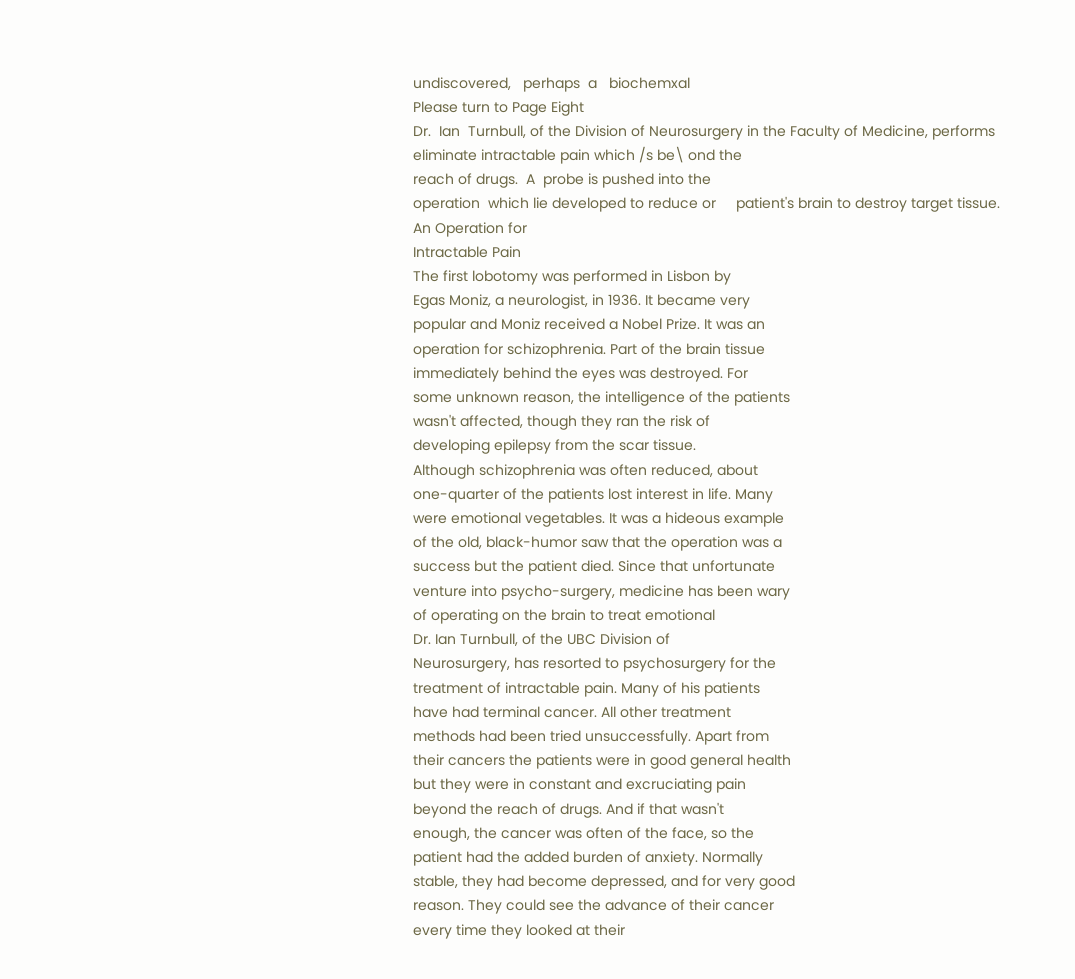undiscovered,   perhaps  a   biochemxal
Please turn to Page Eight
Dr.  Ian  Turnbull, of the Division of Neurosurgery in the Faculty of Medicine, performs
eliminate intractable pain which /s be\ ond the
reach of drugs.  A  probe is pushed into the
operation  which lie developed to reduce or     patient's brain to destroy target tissue.
An Operation for
Intractable Pain
The first lobotomy was performed in Lisbon by
Egas Moniz, a neurologist, in 1936. It became very
popular and Moniz received a Nobel Prize. It was an
operation for schizophrenia. Part of the brain tissue
immediately behind the eyes was destroyed. For
some unknown reason, the intelligence of the patients
wasn't affected, though they ran the risk of
developing epilepsy from the scar tissue.
Although schizophrenia was often reduced, about
one-quarter of the patients lost interest in life. Many
were emotional vegetables. It was a hideous example
of the old, black-humor saw that the operation was a
success but the patient died. Since that unfortunate
venture into psycho-surgery, medicine has been wary
of operating on the brain to treat emotional
Dr. Ian Turnbull, of the UBC Division of
Neurosurgery, has resorted to psychosurgery for the
treatment of intractable pain. Many of his patients
have had terminal cancer. All other treatment
methods had been tried unsuccessfully. Apart from
their cancers the patients were in good general health
but they were in constant and excruciating pain
beyond the reach of drugs. And if that wasn't
enough, the cancer was often of the face, so the
patient had the added burden of anxiety. Normally
stable, they had become depressed, and for very good
reason. They could see the advance of their cancer
every time they looked at their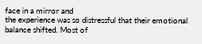face in a mirror and
the experience was so distressful that their emotional
balance shifted. Most of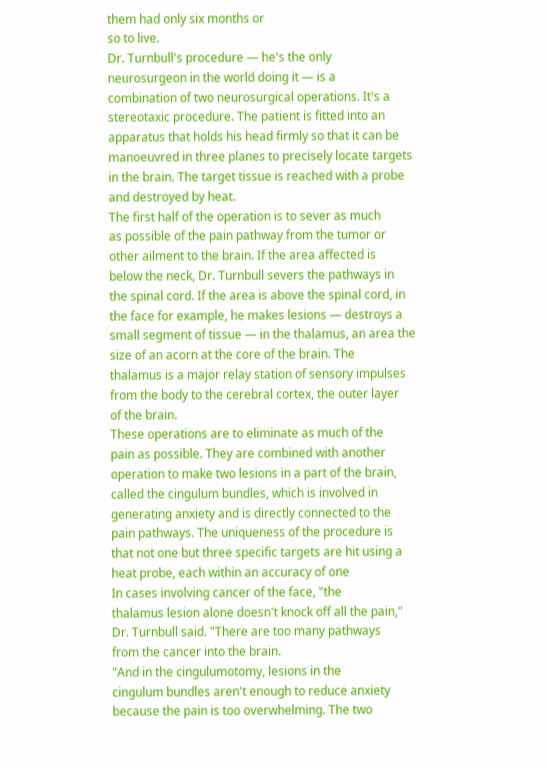them had only six months or
so to live.
Dr. Turnbull's procedure — he's the only
neurosurgeon in the world doing it — is a
combination of two neurosurgical operations. It's a
stereotaxic procedure. The patient is fitted into an
apparatus that holds his head firmly so that it can be
manoeuvred in three planes to precisely locate targets
in the brain. The target tissue is reached with a probe
and destroyed by heat.
The first half of the operation is to sever as much
as possible of the pain pathway from the tumor or
other ailment to the brain. If the area affected is
below the neck, Dr. Turnbull severs the pathways in
the spinal cord. If the area is above the spinal cord, in
the face for example, he makes lesions — destroys a
small segment of tissue — in the thalamus, an area the
size of an acorn at the core of the brain. The
thalamus is a major relay station of sensory impulses
from the body to the cerebral cortex, the outer layer
of the brain.
These operations are to eliminate as much of the
pain as possible. They are combined with another
operation to make two lesions in a part of the brain,
called the cingulum bundles, which is involved in
generating anxiety and is directly connected to the
pain pathways. The uniqueness of the procedure is
that not one but three specific targets are hit using a
heat probe, each within an accuracy of one
In cases involving cancer of the face, "the
thalamus lesion alone doesn't knock off all the pain,"
Dr. Turnbull said. "There are too many pathways
from the cancer into the brain.
"And in the cingulumotomy, lesions in the
cingulum bundles aren't enough to reduce anxiety
because the pain is too overwhelming. The two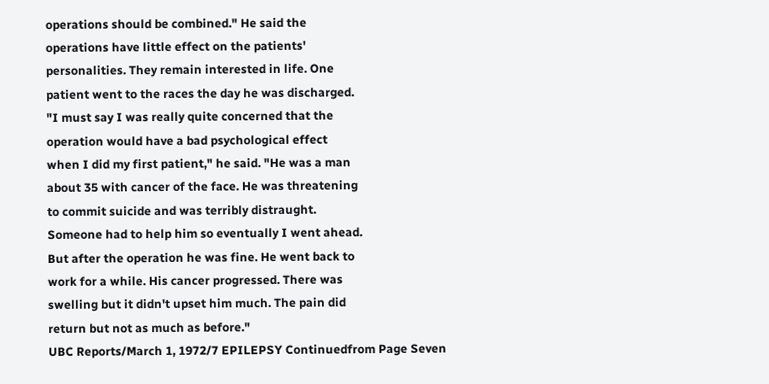operations should be combined." He said the
operations have little effect on the patients'
personalities. They remain interested in life. One
patient went to the races the day he was discharged.
"I must say I was really quite concerned that the
operation would have a bad psychological effect
when I did my first patient," he said. "He was a man
about 35 with cancer of the face. He was threatening
to commit suicide and was terribly distraught.
Someone had to help him so eventually I went ahead.
But after the operation he was fine. He went back to
work for a while. His cancer progressed. There was
swelling but it didn't upset him much. The pain did
return but not as much as before."
UBC Reports/March 1, 1972/7 EPILEPSY Continuedfrom Page Seven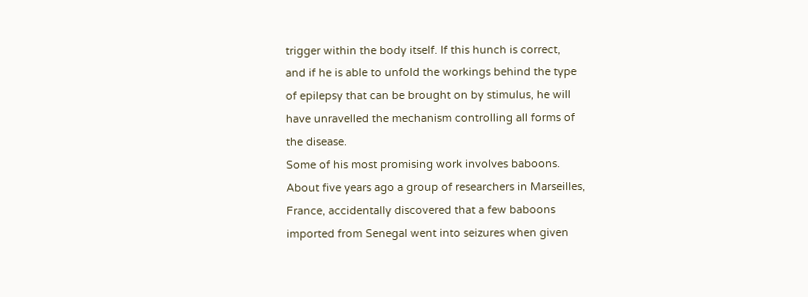trigger within the body itself. If this hunch is correct,
and if he is able to unfold the workings behind the type
of epilepsy that can be brought on by stimulus, he will
have unravelled the mechanism controlling all forms of
the disease.
Some of his most promising work involves baboons.
About five years ago a group of researchers in Marseilles,
France, accidentally discovered that a few baboons
imported from Senegal went into seizures when given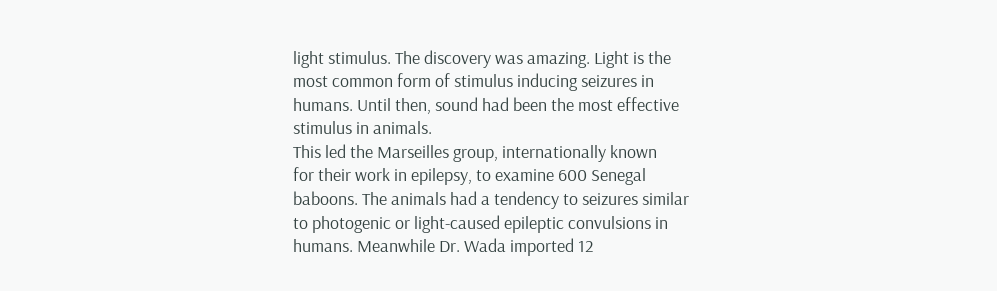light stimulus. The discovery was amazing. Light is the
most common form of stimulus inducing seizures in
humans. Until then, sound had been the most effective
stimulus in animals.
This led the Marseilles group, internationally known
for their work in epilepsy, to examine 600 Senegal
baboons. The animals had a tendency to seizures similar
to photogenic or light-caused epileptic convulsions in
humans. Meanwhile Dr. Wada imported 12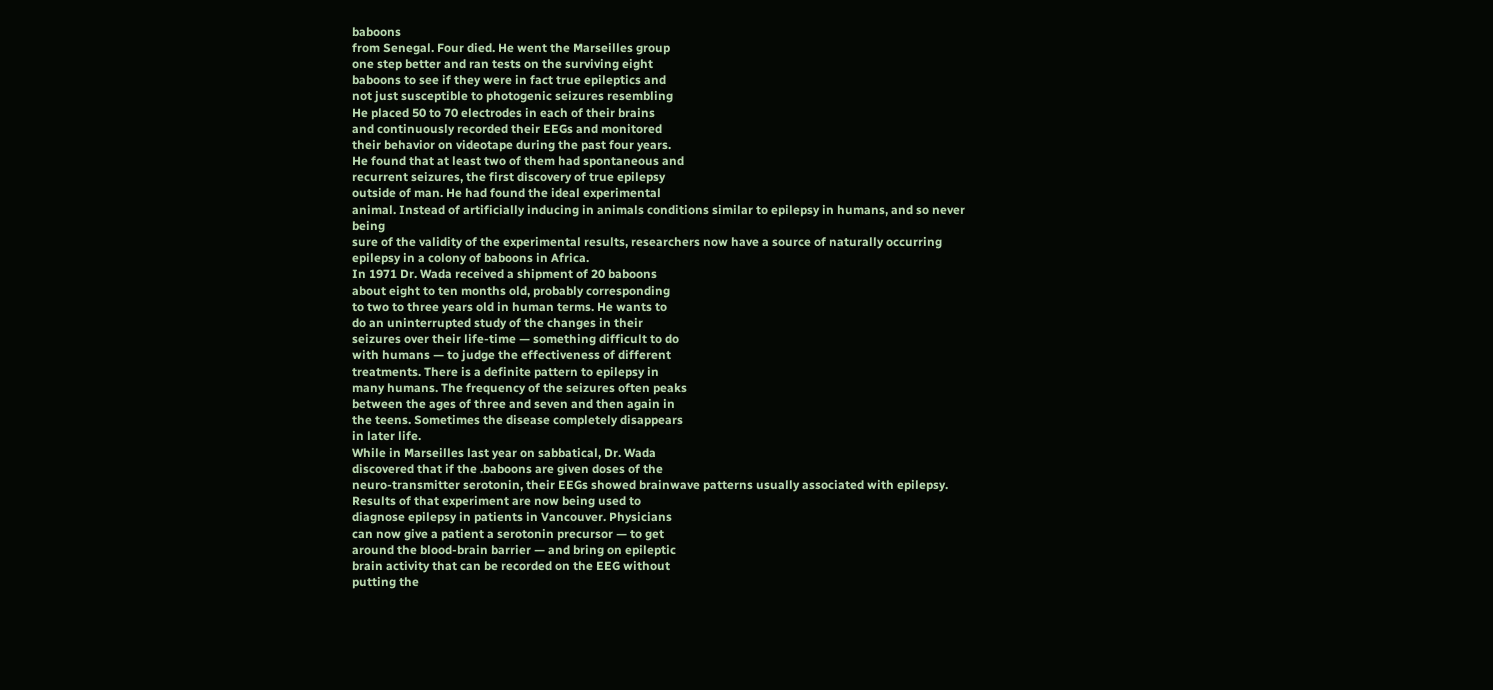baboons
from Senegal. Four died. He went the Marseilles group
one step better and ran tests on the surviving eight
baboons to see if they were in fact true epileptics and
not just susceptible to photogenic seizures resembling
He placed 50 to 70 electrodes in each of their brains
and continuously recorded their EEGs and monitored
their behavior on videotape during the past four years.
He found that at least two of them had spontaneous and
recurrent seizures, the first discovery of true epilepsy
outside of man. He had found the ideal experimental
animal. Instead of artificially inducing in animals conditions similar to epilepsy in humans, and so never being
sure of the validity of the experimental results, researchers now have a source of naturally occurring
epilepsy in a colony of baboons in Africa.
In 1971 Dr. Wada received a shipment of 20 baboons
about eight to ten months old, probably corresponding
to two to three years old in human terms. He wants to
do an uninterrupted study of the changes in their
seizures over their life-time — something difficult to do
with humans — to judge the effectiveness of different
treatments. There is a definite pattern to epilepsy in
many humans. The frequency of the seizures often peaks
between the ages of three and seven and then again in
the teens. Sometimes the disease completely disappears
in later life.
While in Marseilles last year on sabbatical, Dr. Wada
discovered that if the .baboons are given doses of the
neuro-transmitter serotonin, their EEGs showed brainwave patterns usually associated with epilepsy.
Results of that experiment are now being used to
diagnose epilepsy in patients in Vancouver. Physicians
can now give a patient a serotonin precursor — to get
around the blood-brain barrier — and bring on epileptic
brain activity that can be recorded on the EEG without
putting the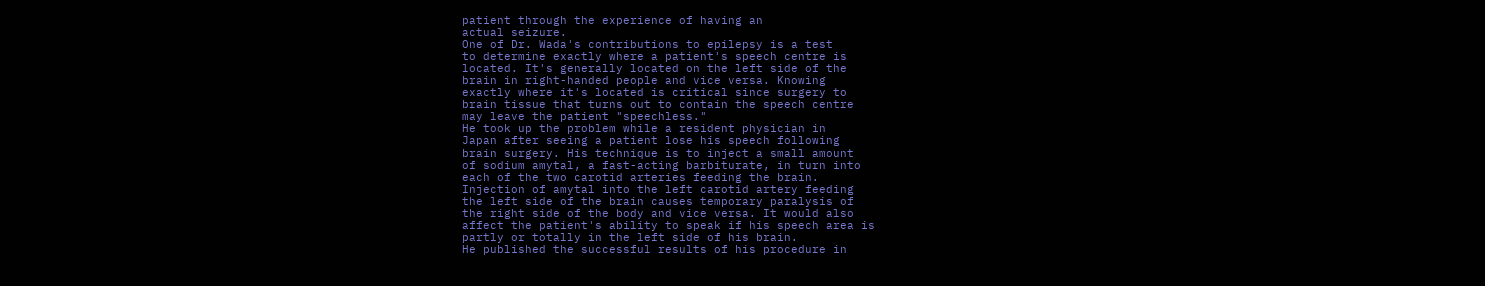patient through the experience of having an
actual seizure.
One of Dr. Wada's contributions to epilepsy is a test
to determine exactly where a patient's speech centre is
located. It's generally located on the left side of the
brain in right-handed people and vice versa. Knowing
exactly where it's located is critical since surgery to
brain tissue that turns out to contain the speech centre
may leave the patient "speechless."
He took up the problem while a resident physician in
Japan after seeing a patient lose his speech following
brain surgery. His technique is to inject a small amount
of sodium amytal, a fast-acting barbiturate, in turn into
each of the two carotid arteries feeding the brain.
Injection of amytal into the left carotid artery feeding
the left side of the brain causes temporary paralysis of
the right side of the body and vice versa. It would also
affect the patient's ability to speak if his speech area is
partly or totally in the left side of his brain.
He published the successful results of his procedure in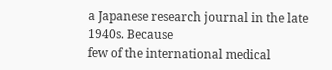a Japanese research journal in the late 1940s. Because
few of the international medical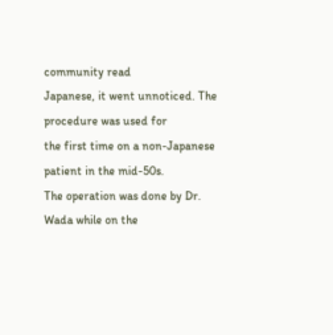community read
Japanese, it went unnoticed. The procedure was used for
the first time on a non-Japanese patient in the mid-50s.
The operation was done by Dr. Wada while on the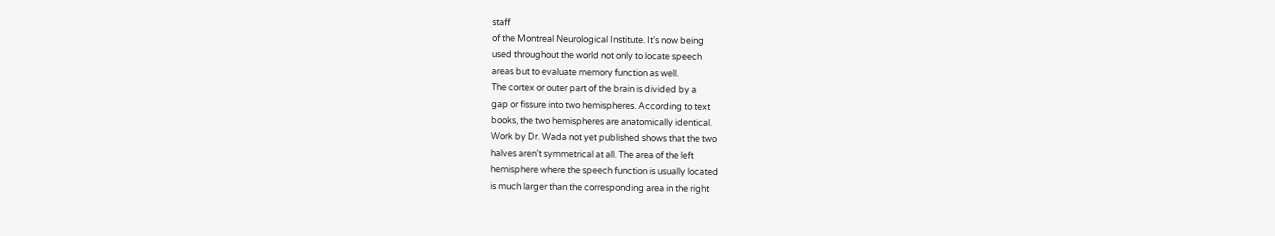staff
of the Montreal Neurological Institute. It's now being
used throughout the world not only to locate speech
areas but to evaluate memory function as well.
The cortex or outer part of the brain is divided by a
gap or fissure into two hemispheres. According to text
books, the two hemispheres are anatomically identical.
Work by Dr. Wada not yet published shows that the two
halves aren't symmetrical at all. The area of the left
hemisphere where the speech function is usually located
is much larger than the corresponding area in the right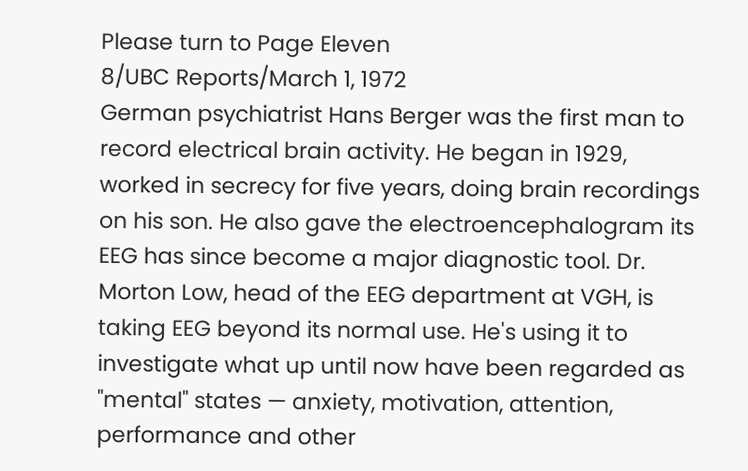Please turn to Page Eleven
8/UBC Reports/March 1, 1972
German psychiatrist Hans Berger was the first man to
record electrical brain activity. He began in 1929,
worked in secrecy for five years, doing brain recordings
on his son. He also gave the electroencephalogram its
EEG has since become a major diagnostic tool. Dr.
Morton Low, head of the EEG department at VGH, is
taking EEG beyond its normal use. He's using it to
investigate what up until now have been regarded as
"mental" states — anxiety, motivation, attention,
performance and other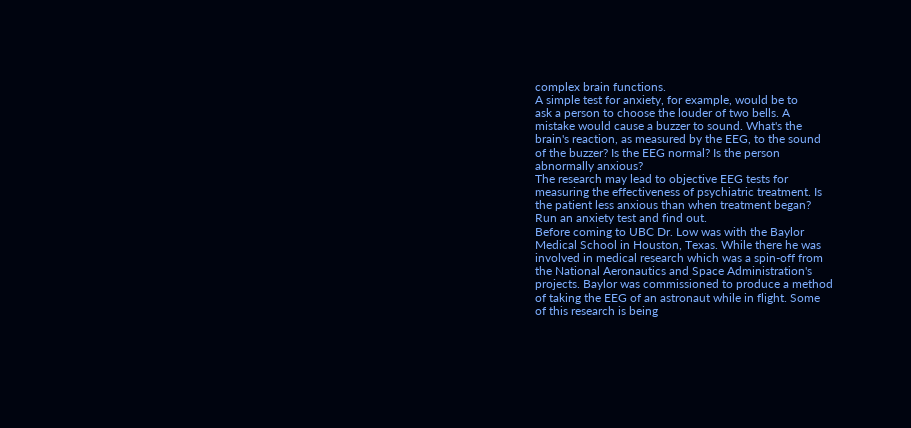complex brain functions.
A simple test for anxiety, for example, would be to
ask a person to choose the louder of two bells. A
mistake would cause a buzzer to sound. What's the
brain's reaction, as measured by the EEG, to the sound
of the buzzer? Is the EEG normal? Is the person
abnormally anxious?
The research may lead to objective EEG tests for
measuring the effectiveness of psychiatric treatment. Is
the patient less anxious than when treatment began?
Run an anxiety test and find out.
Before coming to UBC Dr. Low was with the Baylor
Medical School in Houston, Texas. While there he was
involved in medical research which was a spin-off from
the National Aeronautics and Space Administration's
projects. Baylor was commissioned to produce a method
of taking the EEG of an astronaut while in flight. Some
of this research is being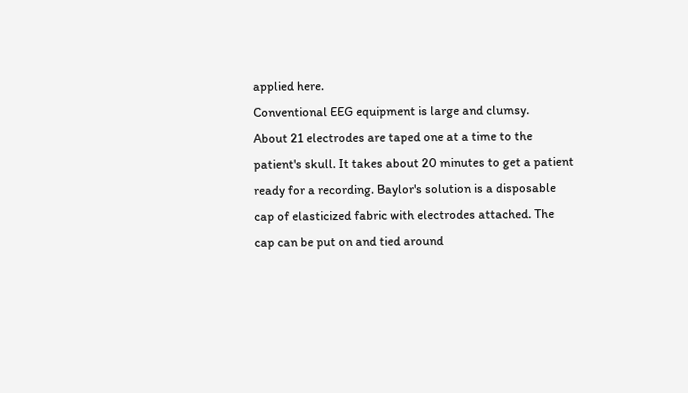applied here.
Conventional EEG equipment is large and clumsy.
About 21 electrodes are taped one at a time to the
patient's skull. It takes about 20 minutes to get a patient
ready for a recording. Baylor's solution is a disposable
cap of elasticized fabric with electrodes attached. The
cap can be put on and tied around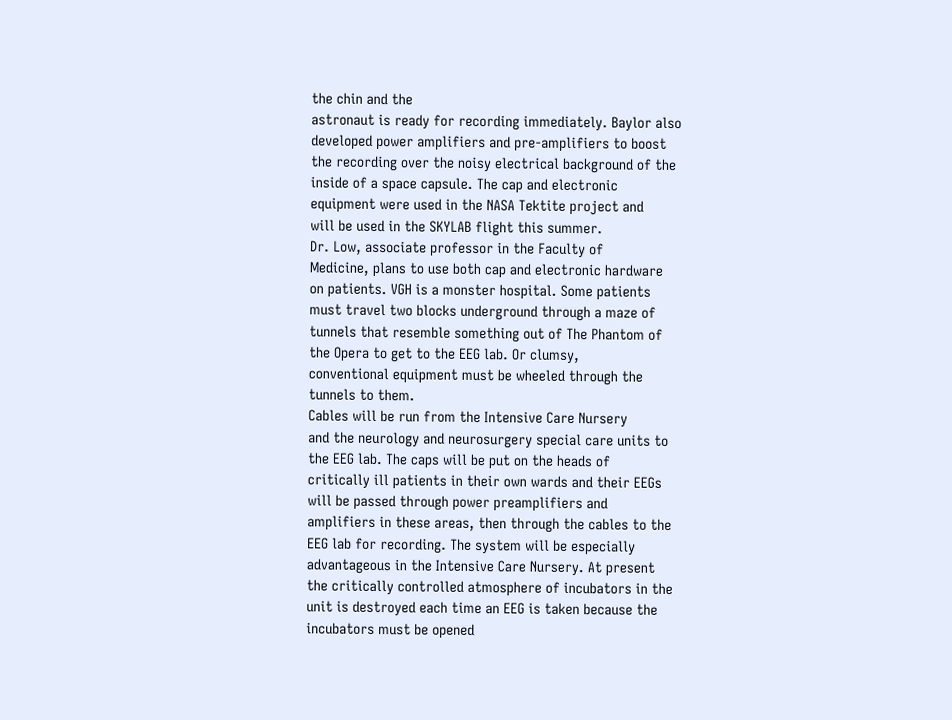the chin and the
astronaut is ready for recording immediately. Baylor also
developed power amplifiers and pre-amplifiers to boost
the recording over the noisy electrical background of the
inside of a space capsule. The cap and electronic
equipment were used in the NASA Tektite project and
will be used in the SKYLAB flight this summer.
Dr. Low, associate professor in the Faculty of
Medicine, plans to use both cap and electronic hardware
on patients. VGH is a monster hospital. Some patients
must travel two blocks underground through a maze of
tunnels that resemble something out of The Phantom of
the Opera to get to the EEG lab. Or clumsy,
conventional equipment must be wheeled through the
tunnels to them.
Cables will be run from the Intensive Care Nursery
and the neurology and neurosurgery special care units to
the EEG lab. The caps will be put on the heads of
critically ill patients in their own wards and their EEGs
will be passed through power preamplifiers and
amplifiers in these areas, then through the cables to the
EEG lab for recording. The system will be especially
advantageous in the Intensive Care Nursery. At present
the critically controlled atmosphere of incubators in the
unit is destroyed each time an EEG is taken because the
incubators must be opened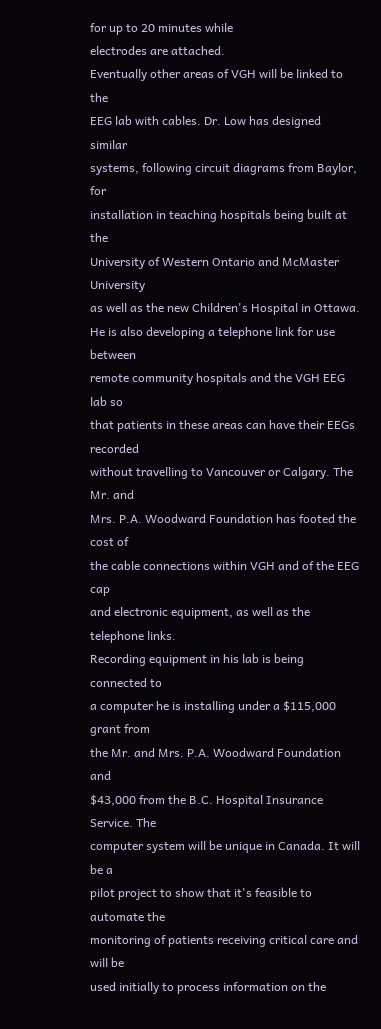for up to 20 minutes while
electrodes are attached.
Eventually other areas of VGH will be linked to the
EEG lab with cables. Dr. Low has designed similar
systems, following circuit diagrams from Baylor, for
installation in teaching hospitals being built at the
University of Western Ontario and McMaster University
as well as the new Children's Hospital in Ottawa.
He is also developing a telephone link for use between
remote community hospitals and the VGH EEG lab so
that patients in these areas can have their EEGs recorded
without travelling to Vancouver or Calgary. The Mr. and
Mrs. P.A. Woodward Foundation has footed the cost of
the cable connections within VGH and of the EEG cap
and electronic equipment, as well as the telephone links.
Recording equipment in his lab is being connected to
a computer he is installing under a $115,000 grant from
the Mr. and Mrs. P.A. Woodward Foundation and
$43,000 from the B.C. Hospital Insurance Service. The
computer system will be unique in Canada. It will be a
pilot project to show that it's feasible to automate the
monitoring of patients receiving critical care and will be
used initially to process information on the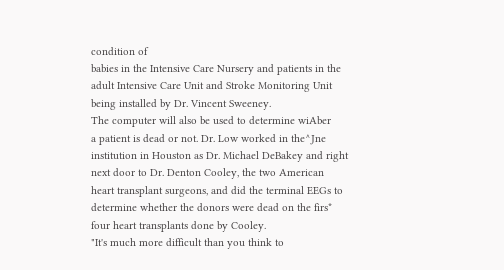condition of
babies in the Intensive Care Nursery and patients in the
adult Intensive Care Unit and Stroke Monitoring Unit
being installed by Dr. Vincent Sweeney.
The computer will also be used to determine wiAber
a patient is dead or not. Dr. Low worked in the^Jne
institution in Houston as Dr. Michael DeBakey and right
next door to Dr. Denton Cooley, the two American
heart transplant surgeons, and did the terminal EEGs to
determine whether the donors were dead on the firs*
four heart transplants done by Cooley.
"It's much more difficult than you think to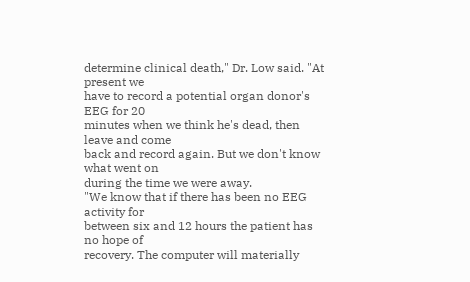determine clinical death," Dr. Low said. "At present we
have to record a potential organ donor's EEG for 20
minutes when we think he's dead, then leave and come
back and record again. But we don't know what went on
during the time we were away.
"We know that if there has been no EEG activity for
between six and 12 hours the patient has no hope of
recovery. The computer will materially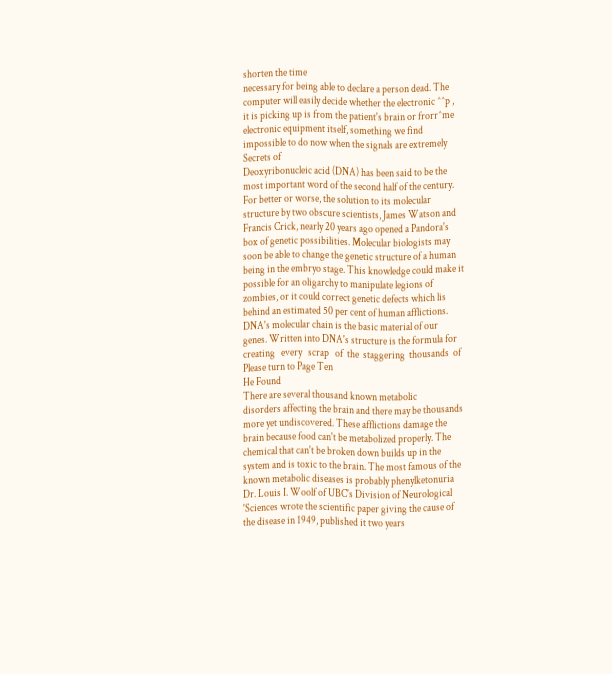shorten the time
necessary for being able to declare a person dead. The
computer will easily decide whether the electronic ^^p ,
it is picking up is from the patient's brain or frorr^me
electronic equipment itself, something we find
impossible to do now when the signals are extremely
Secrets of
Deoxyribonucleic acid (DNA) has been said to be the
most important word of the second half of the century.
For better or worse, the solution to its molecular
structure by two obscure scientists, James Watson and
Francis Crick, nearly 20 years ago opened a Pandora's
box of genetic possibilities. Molecular biologists may
soon be able to change the genetic structure of a human
being in the embryo stage. This knowledge could make it
possible for an oligarchy to manipulate legions of
zombies, or it could correct genetic defects which lis
behind an estimated 50 per cent of human afflictions.
DNA's molecular chain is the basic material of our
genes. Written into DNA's structure is the formula for
creating   every   scrap   of  the  staggering  thousands  of
Please turn to Page Ten
He Found
There are several thousand known metabolic
disorders affecting the brain and there may be thousands
more yet undiscovered. These afflictions damage the
brain because food can't be metabolized properly. The
chemical that can't be broken down builds up in the
system and is toxic to the brain. The most famous of the
known metabolic diseases is probably phenylketonuria
Dr. Louis I. Woolf of UBC's Division of Neurological
'Sciences wrote the scientific paper giving the cause of
the disease in 1949, published it two years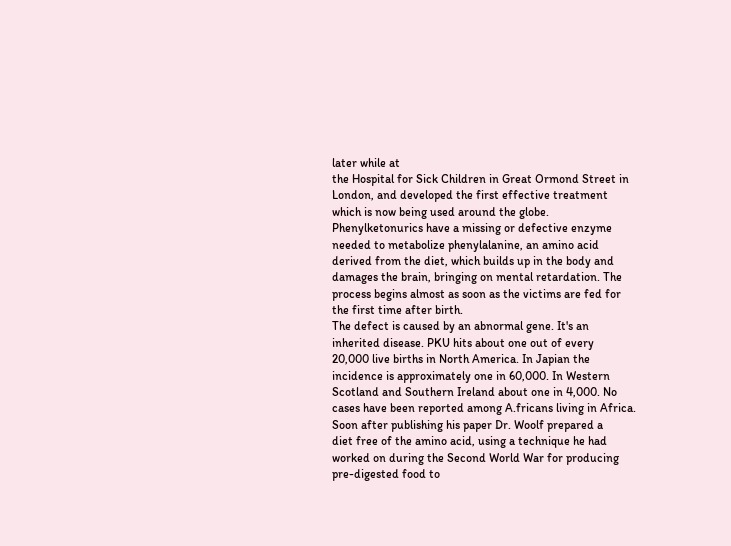later while at
the Hospital for Sick Children in Great Ormond Street in
London, and developed the first effective treatment
which is now being used around the globe.
Phenylketonurics have a missing or defective enzyme
needed to metabolize phenylalanine, an amino acid
derived from the diet, which builds up in the body and
damages the brain, bringing on mental retardation. The
process begins almost as soon as the victims are fed for
the first time after birth.
The defect is caused by an abnormal gene. It's an
inherited disease. PKU hits about one out of every
20,000 live births in North America. In Japian the
incidence is approximately one in 60,000. In Western
Scotland and Southern Ireland about one in 4,000. No
cases have been reported among A.fricans living in Africa.
Soon after publishing his paper Dr. Woolf prepared a
diet free of the amino acid, using a technique he had
worked on during the Second World War for producing
pre-digested food to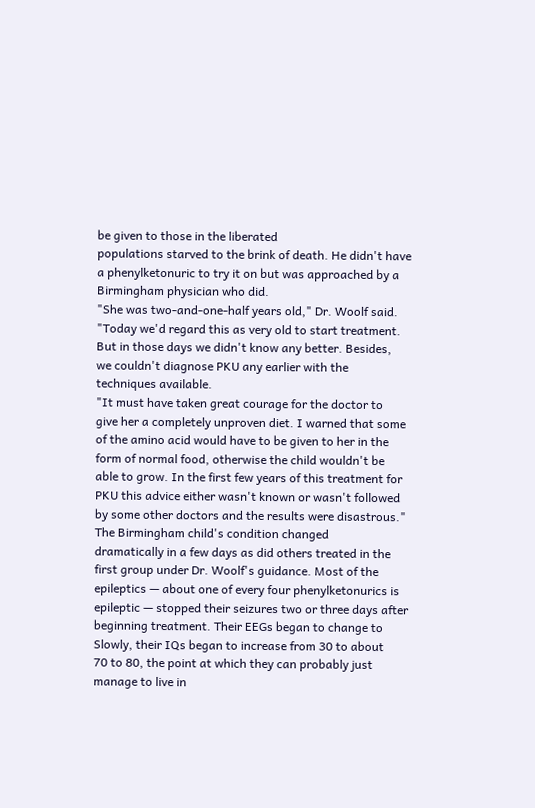be given to those in the liberated
populations starved to the brink of death. He didn't have
a phenylketonuric to try it on but was approached by a
Birmingham physician who did.
"She was two-and-one-half years old," Dr. Woolf said.
"Today we'd regard this as very old to start treatment.
But in those days we didn't know any better. Besides,
we couldn't diagnose PKU any earlier with the
techniques available.
"It must have taken great courage for the doctor to
give her a completely unproven diet. I warned that some
of the amino acid would have to be given to her in the
form of normal food, otherwise the child wouldn't be
able to grow. In the first few years of this treatment for
PKU this advice either wasn't known or wasn't followed
by some other doctors and the results were disastrous."
The Birmingham child's condition changed
dramatically in a few days as did others treated in the
first group under Dr. Woolf's guidance. Most of the
epileptics — about one of every four phenylketonurics is
epileptic — stopped their seizures two or three days after
beginning treatment. Their EEGs began to change to
Slowly, their IQs began to increase from 30 to about
70 to 80, the point at which they can probably just
manage to live in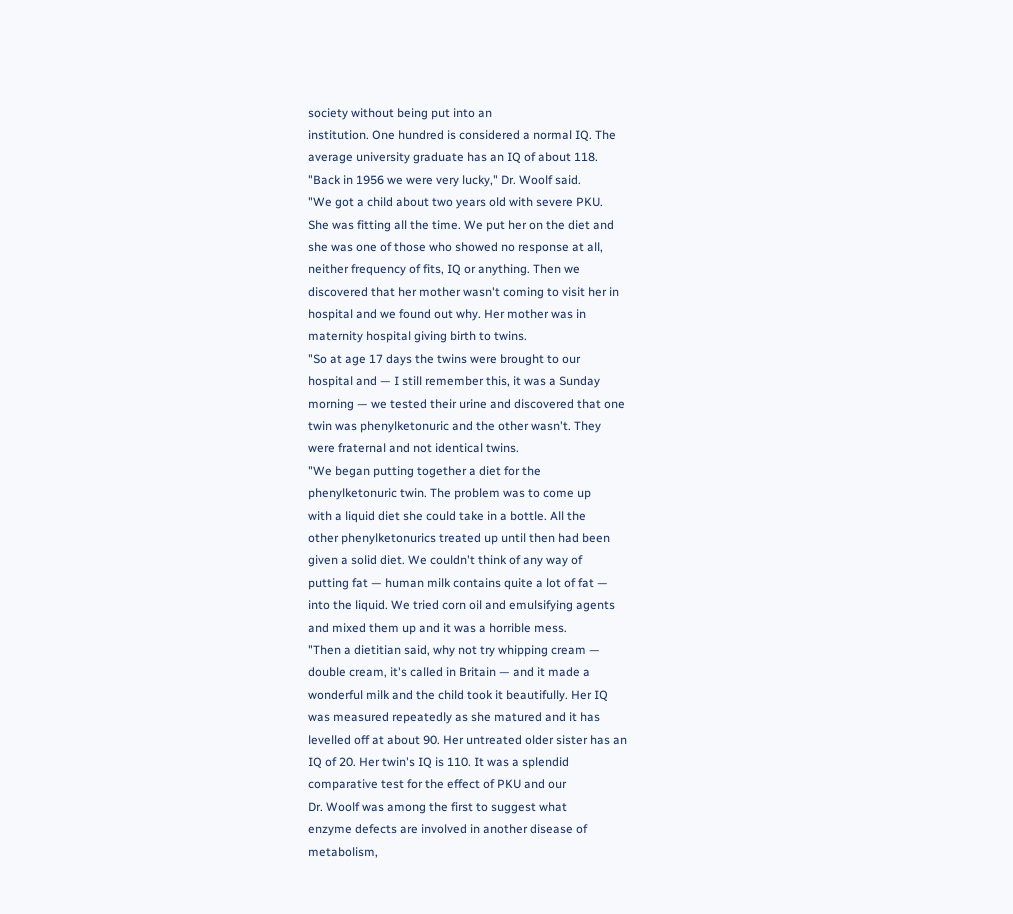society without being put into an
institution. One hundred is considered a normal IQ. The
average university graduate has an IQ of about 118.
"Back in 1956 we were very lucky," Dr. Woolf said.
"We got a child about two years old with severe PKU.
She was fitting all the time. We put her on the diet and
she was one of those who showed no response at all,
neither frequency of fits, IQ or anything. Then we
discovered that her mother wasn't coming to visit her in
hospital and we found out why. Her mother was in
maternity hospital giving birth to twins.
"So at age 17 days the twins were brought to our
hospital and — I still remember this, it was a Sunday
morning — we tested their urine and discovered that one
twin was phenylketonuric and the other wasn't. They
were fraternal and not identical twins.
"We began putting together a diet for the
phenylketonuric twin. The problem was to come up
with a liquid diet she could take in a bottle. All the
other phenylketonurics treated up until then had been
given a solid diet. We couldn't think of any way of
putting fat — human milk contains quite a lot of fat —
into the liquid. We tried corn oil and emulsifying agents
and mixed them up and it was a horrible mess.
"Then a dietitian said, why not try whipping cream —
double cream, it's called in Britain — and it made a
wonderful milk and the child took it beautifully. Her IQ
was measured repeatedly as she matured and it has
levelled off at about 90. Her untreated older sister has an
IQ of 20. Her twin's IQ is 110. It was a splendid
comparative test for the effect of PKU and our
Dr. Woolf was among the first to suggest what
enzyme defects are involved in another disease of
metabolism,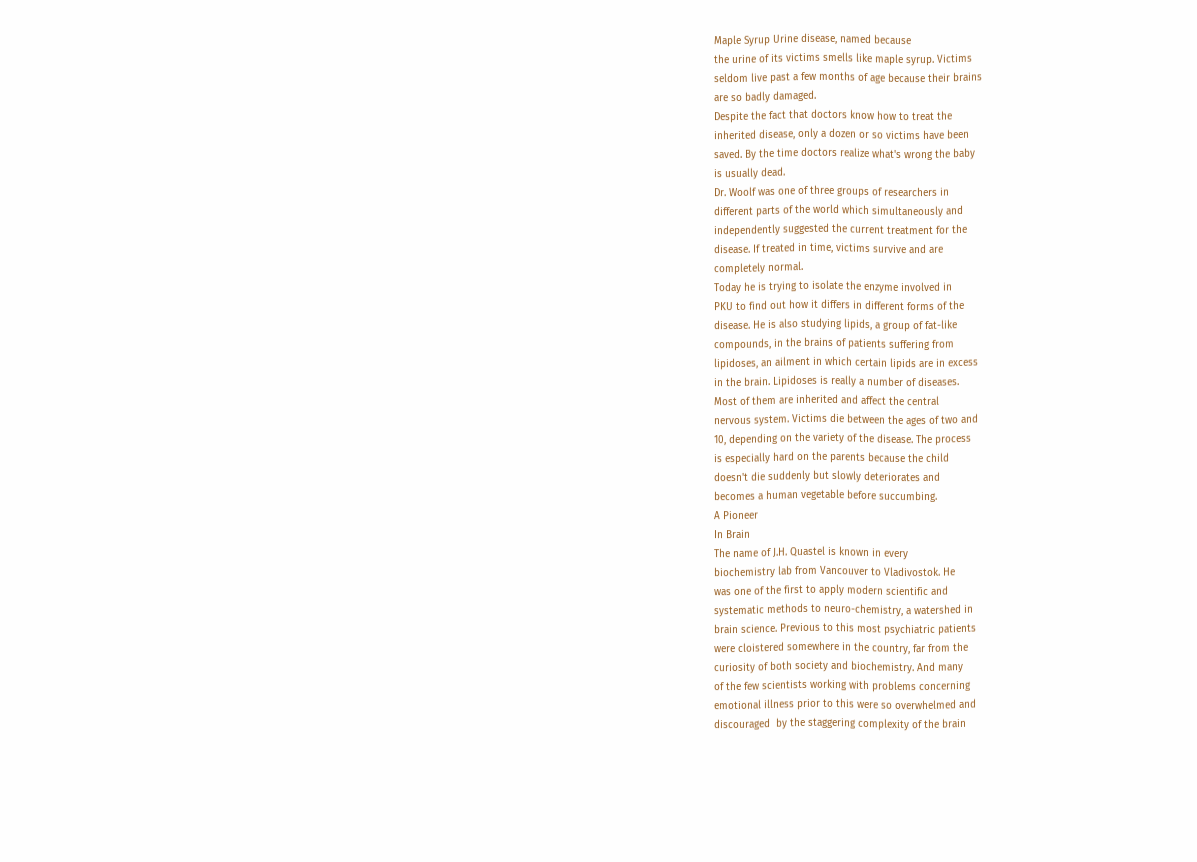Maple Syrup Urine disease, named because
the urine of its victims smells like maple syrup. Victims
seldom live past a few months of age because their brains
are so badly damaged.
Despite the fact that doctors know how to treat the
inherited disease, only a dozen or so victims have been
saved. By the time doctors realize what's wrong the baby
is usually dead.
Dr. Woolf was one of three groups of researchers in
different parts of the world which simultaneously and
independently suggested the current treatment for the
disease. If treated in time, victims survive and are
completely normal.
Today he is trying to isolate the enzyme involved in
PKU to find out how it differs in different forms of the
disease. He is also studying lipids, a group of fat-like
compounds, in the brains of patients suffering from
lipidoses, an ailment in which certain lipids are in excess
in the brain. Lipidoses is really a number of diseases.
Most of them are inherited and affect the central
nervous system. Victims die between the ages of two and
10, depending on the variety of the disease. The process
is especially hard on the parents because the child
doesn't die suddenly but slowly deteriorates and
becomes a human vegetable before succumbing.
A Pioneer
In Brain
The name of J.H. Quastel is known in every
biochemistry lab from Vancouver to Vladivostok. He
was one of the first to apply modern scientific and
systematic methods to neuro-chemistry, a watershed in
brain science. Previous to this most psychiatric patients
were cloistered somewhere in the country, far from the
curiosity of both society and biochemistry. And many
of the few scientists working with problems concerning
emotional illness prior to this were so overwhelmed and
discouraged  by the staggering complexity of the brain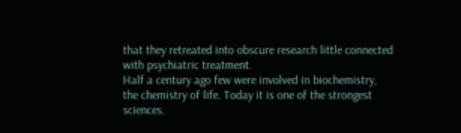that they retreated into obscure research little connected
with psychiatric treatment.
Half a century ago few were involved in biochemistry,
the chemistry of life. Today it is one of the strongest
sciences.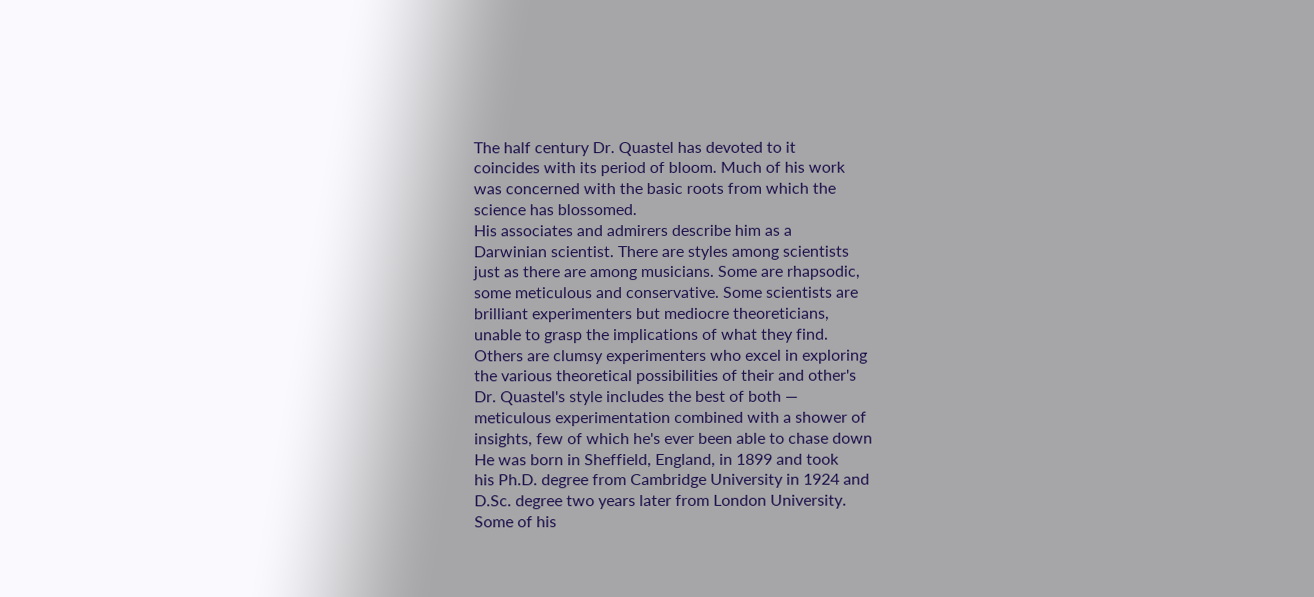The half century Dr. Quastel has devoted to it
coincides with its period of bloom. Much of his work
was concerned with the basic roots from which the
science has blossomed.
His associates and admirers describe him as a
Darwinian scientist. There are styles among scientists
just as there are among musicians. Some are rhapsodic,
some meticulous and conservative. Some scientists are
brilliant experimenters but mediocre theoreticians,
unable to grasp the implications of what they find.
Others are clumsy experimenters who excel in exploring
the various theoretical possibilities of their and other's
Dr. Quastel's style includes the best of both —
meticulous experimentation combined with a shower of
insights, few of which he's ever been able to chase down
He was born in Sheffield, England, in 1899 and took
his Ph.D. degree from Cambridge University in 1924 and
D.Sc. degree two years later from London University.
Some of his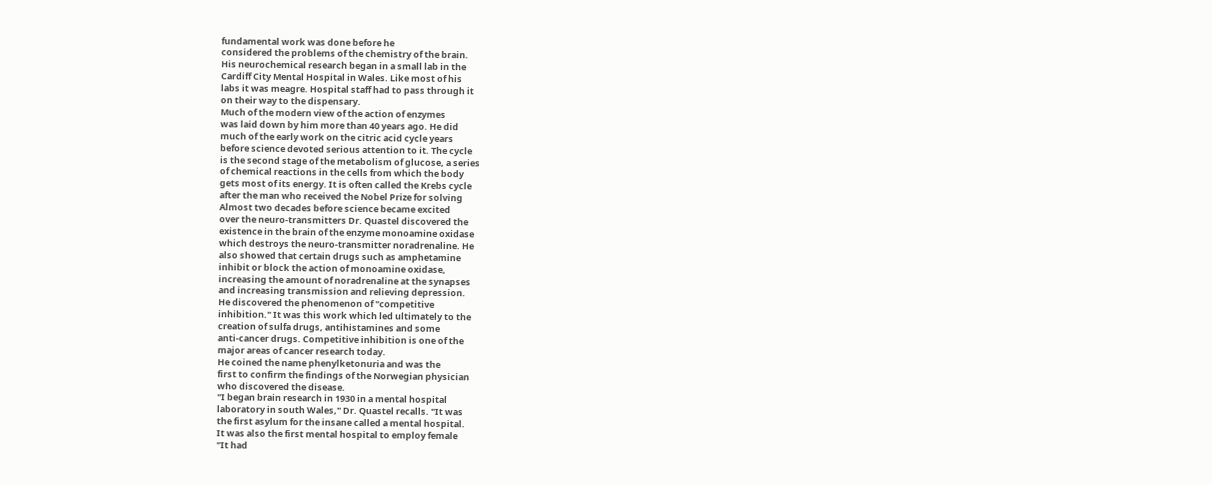fundamental work was done before he
considered the problems of the chemistry of the brain.
His neurochemical research began in a small lab in the
Cardiff City Mental Hospital in Wales. Like most of his
labs it was meagre. Hospital staff had to pass through it
on their way to the dispensary.
Much of the modern view of the action of enzymes
was laid down by him more than 40 years ago. He did
much of the early work on the citric acid cycle years
before science devoted serious attention to it. The cycle
is the second stage of the metabolism of glucose, a series
of chemical reactions in the cells from which the body
gets most of its energy. It is often called the Krebs cycle
after the man who received the Nobel Prize for solving
Almost two decades before science became excited
over the neuro-transmitters Dr. Quastel discovered the
existence in the brain of the enzyme monoamine oxidase
which destroys the neuro-transmitter noradrenaline. He
also showed that certain drugs such as amphetamine
inhibit or block the action of monoamine oxidase,
increasing the amount of noradrenaline at the synapses
and increasing transmission and relieving depression.
He discovered the phenomenon of "competitive
inhibition." It was this work which led ultimately to the
creation of sulfa drugs, antihistamines and some
anti-cancer drugs. Competitive inhibition is one of the
major areas of cancer research today.
He coined the name phenylketonuria and was the
first to confirm the findings of the Norwegian physician
who discovered the disease.
"I began brain research in 1930 in a mental hospital
laboratory in south Wales," Dr. Quastel recalls. "It was
the first asylum for the insane called a mental hospital.
It was also the first mental hospital to employ female
"It had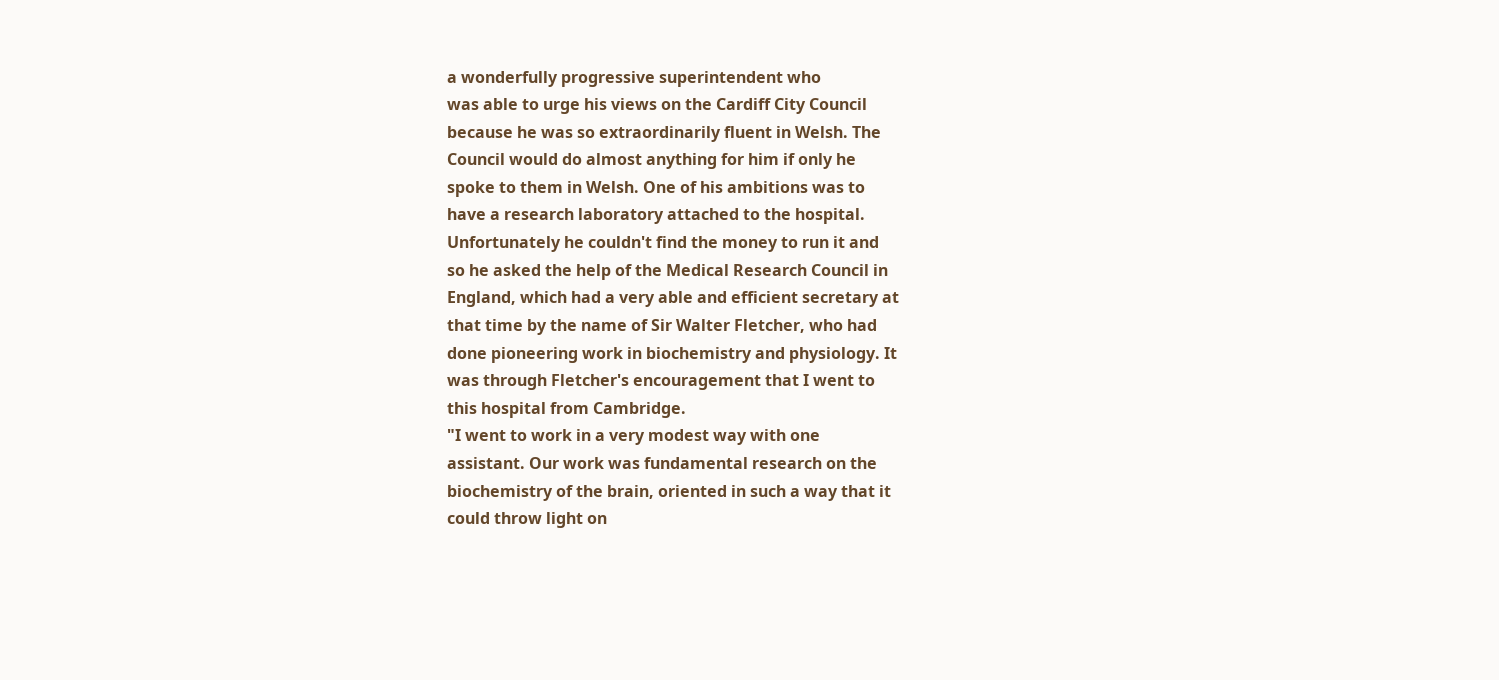a wonderfully progressive superintendent who
was able to urge his views on the Cardiff City Council
because he was so extraordinarily fluent in Welsh. The
Council would do almost anything for him if only he
spoke to them in Welsh. One of his ambitions was to
have a research laboratory attached to the hospital.
Unfortunately he couldn't find the money to run it and
so he asked the help of the Medical Research Council in
England, which had a very able and efficient secretary at
that time by the name of Sir Walter Fletcher, who had
done pioneering work in biochemistry and physiology. It
was through Fletcher's encouragement that I went to
this hospital from Cambridge.
"I went to work in a very modest way with one
assistant. Our work was fundamental research on the
biochemistry of the brain, oriented in such a way that it
could throw light on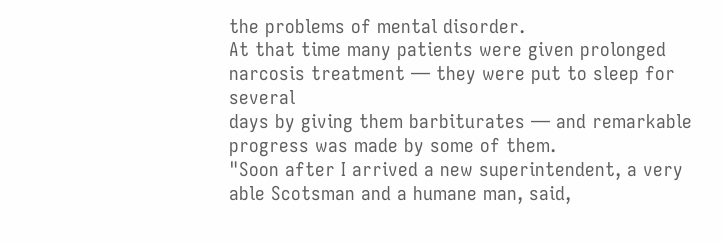the problems of mental disorder.
At that time many patients were given prolonged
narcosis treatment — they were put to sleep for several
days by giving them barbiturates — and remarkable
progress was made by some of them.
"Soon after I arrived a new superintendent, a very
able Scotsman and a humane man, said,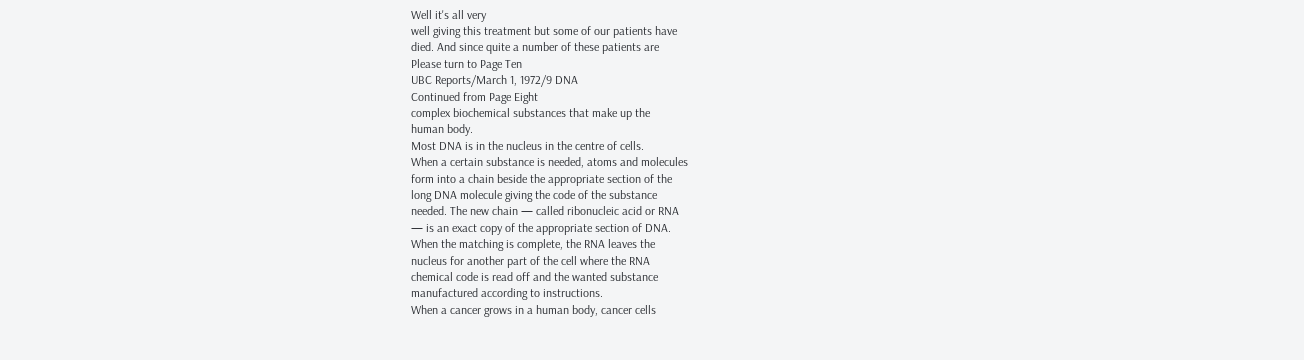Well it's all very
well giving this treatment but some of our patients have
died. And since quite a number of these patients are
Please turn to Page Ten
UBC Reports/March 1, 1972/9 DNA
Continued from Page Eight
complex biochemical substances that make up the
human body.
Most DNA is in the nucleus in the centre of cells.
When a certain substance is needed, atoms and molecules
form into a chain beside the appropriate section of the
long DNA molecule giving the code of the substance
needed. The new chain — called ribonucleic acid or RNA
— is an exact copy of the appropriate section of DNA.
When the matching is complete, the RNA leaves the
nucleus for another part of the cell where the RNA
chemical code is read off and the wanted substance
manufactured according to instructions.
When a cancer grows in a human body, cancer cells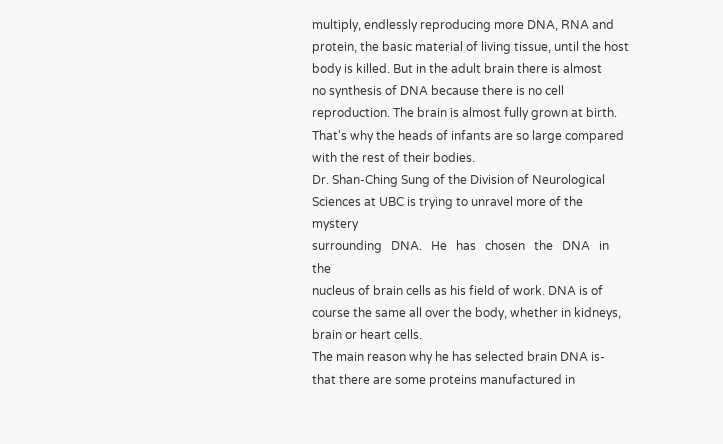multiply, endlessly reproducing more DNA, RNA and
protein, the basic material of living tissue, until the host
body is killed. But in the adult brain there is almost
no synthesis of DNA because there is no cell
reproduction. The brain is almost fully grown at birth.
That's why the heads of infants are so large compared
with the rest of their bodies.
Dr. Shan-Ching Sung of the Division of Neurological
Sciences at UBC is trying to unravel more of the mystery
surrounding   DNA.   He   has   chosen   the   DNA   in   the
nucleus of brain cells as his field of work. DNA is of
course the same all over the body, whether in kidneys,
brain or heart cells.
The main reason why he has selected brain DNA is-
that there are some proteins manufactured in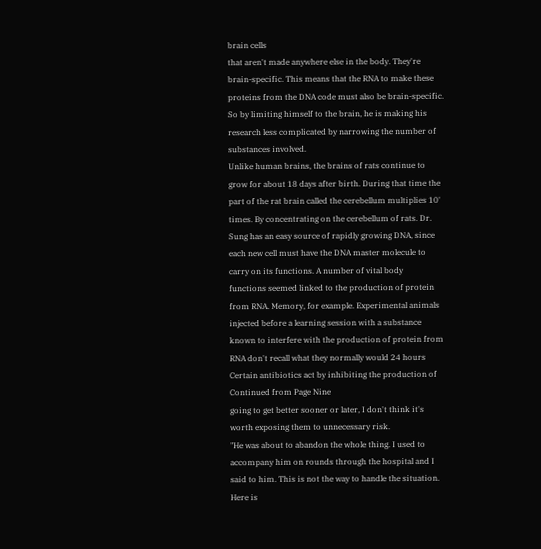brain cells
that aren't made anywhere else in the body. They're
brain-specific. This means that the RNA to make these
proteins from the DNA code must also be brain-specific.
So by limiting himself to the brain, he is making his
research less complicated by narrowing the number of
substances involved.
Unlike human brains, the brains of rats continue to
grow for about 18 days after birth. During that time the
part of the rat brain called the cerebellum multiplies 10'
times. By concentrating on the cerebellum of rats. Dr.
Sung has an easy source of rapidly growing DNA, since
each new cell must have the DNA master molecule to
carry on its functions. A number of vital body
functions seemed linked to the production of protein
from RNA. Memory, for example. Experimental animals
injected before a learning session with a substance
known to interfere with the production of protein from
RNA don't recall what they normally would 24 hours
Certain antibiotics act by inhibiting the production of
Continued from Page Nine
going to get better sooner or later, I don't think it's
worth exposing them to unnecessary risk.
"He was about to abandon the whole thing. I used to
accompany him on rounds through the hospital and I
said to him. This is not the way to handle the situation.
Here is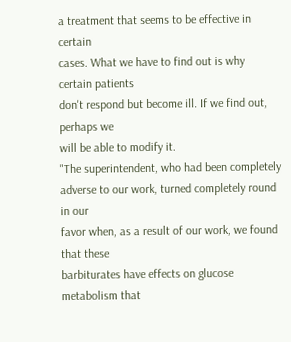a treatment that seems to be effective in certain
cases. What we have to find out is why certain patients
don't respond but become ill. If we find out, perhaps we
will be able to modify it.
"The superintendent, who had been completely
adverse to our work, turned completely round in our
favor when, as a result of our work, we found that these
barbiturates have effects on glucose metabolism that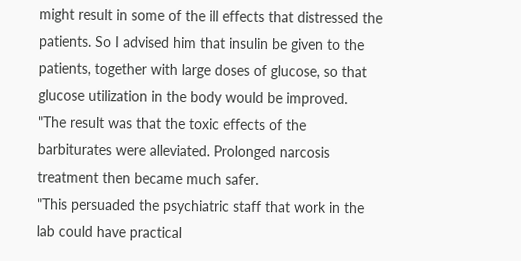might result in some of the ill effects that distressed the
patients. So I advised him that insulin be given to the
patients, together with large doses of glucose, so that
glucose utilization in the body would be improved.
"The result was that the toxic effects of the
barbiturates were alleviated. Prolonged narcosis
treatment then became much safer.
"This persuaded the psychiatric staff that work in the
lab could have practical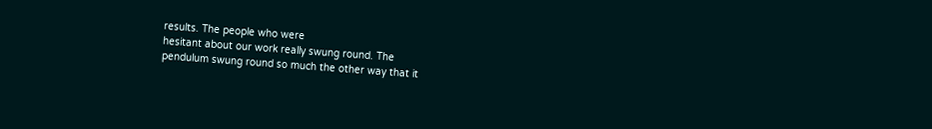results. The people who were
hesitant about our work really swung round. The
pendulum swung round so much the other way that it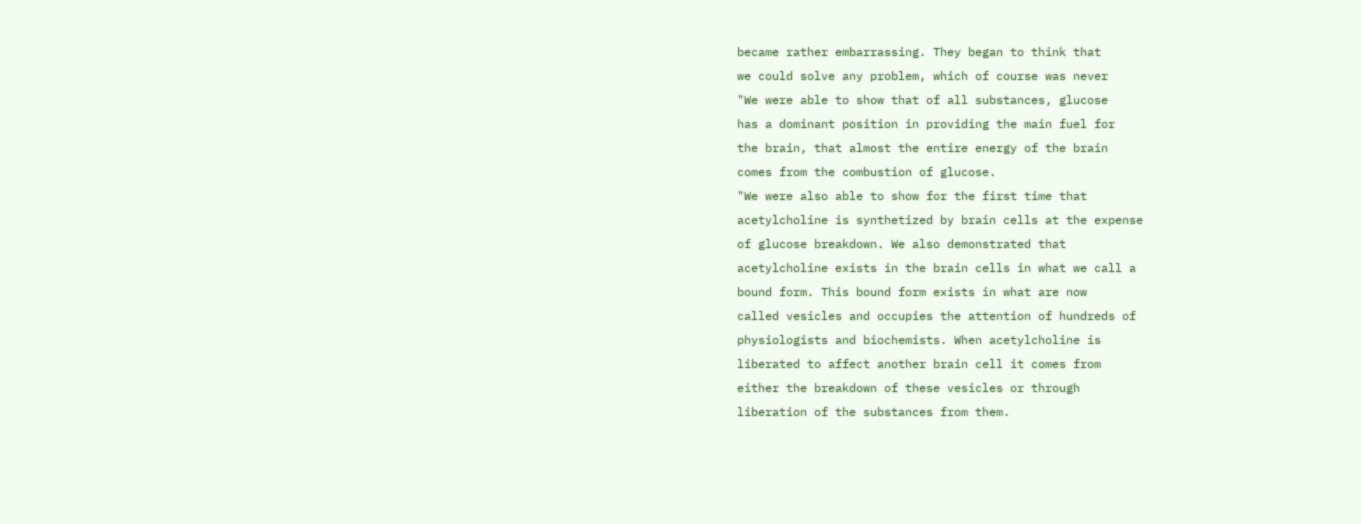became rather embarrassing. They began to think that
we could solve any problem, which of course was never
"We were able to show that of all substances, glucose
has a dominant position in providing the main fuel for
the brain, that almost the entire energy of the brain
comes from the combustion of glucose.
"We were also able to show for the first time that
acetylcholine is synthetized by brain cells at the expense
of glucose breakdown. We also demonstrated that
acetylcholine exists in the brain cells in what we call a
bound form. This bound form exists in what are now
called vesicles and occupies the attention of hundreds of
physiologists and biochemists. When acetylcholine is
liberated to affect another brain cell it comes from
either the breakdown of these vesicles or through
liberation of the substances from them.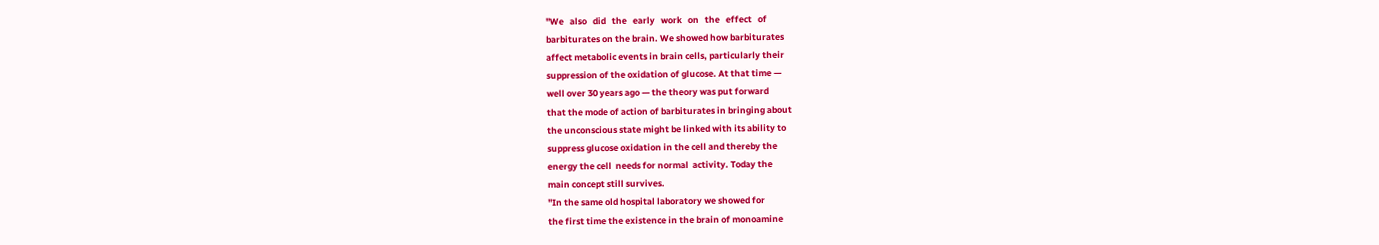"We   also   did   the   early   work   on   the   effect   of
barbiturates on the brain. We showed how barbiturates
affect metabolic events in brain cells, particularly their
suppression of the oxidation of glucose. At that time —
well over 30 years ago — the theory was put forward
that the mode of action of barbiturates in bringing about
the unconscious state might be linked with its ability to
suppress glucose oxidation in the cell and thereby the
energy the cell  needs for normal  activity. Today the
main concept still survives.
"In the same old hospital laboratory we showed for
the first time the existence in the brain of monoamine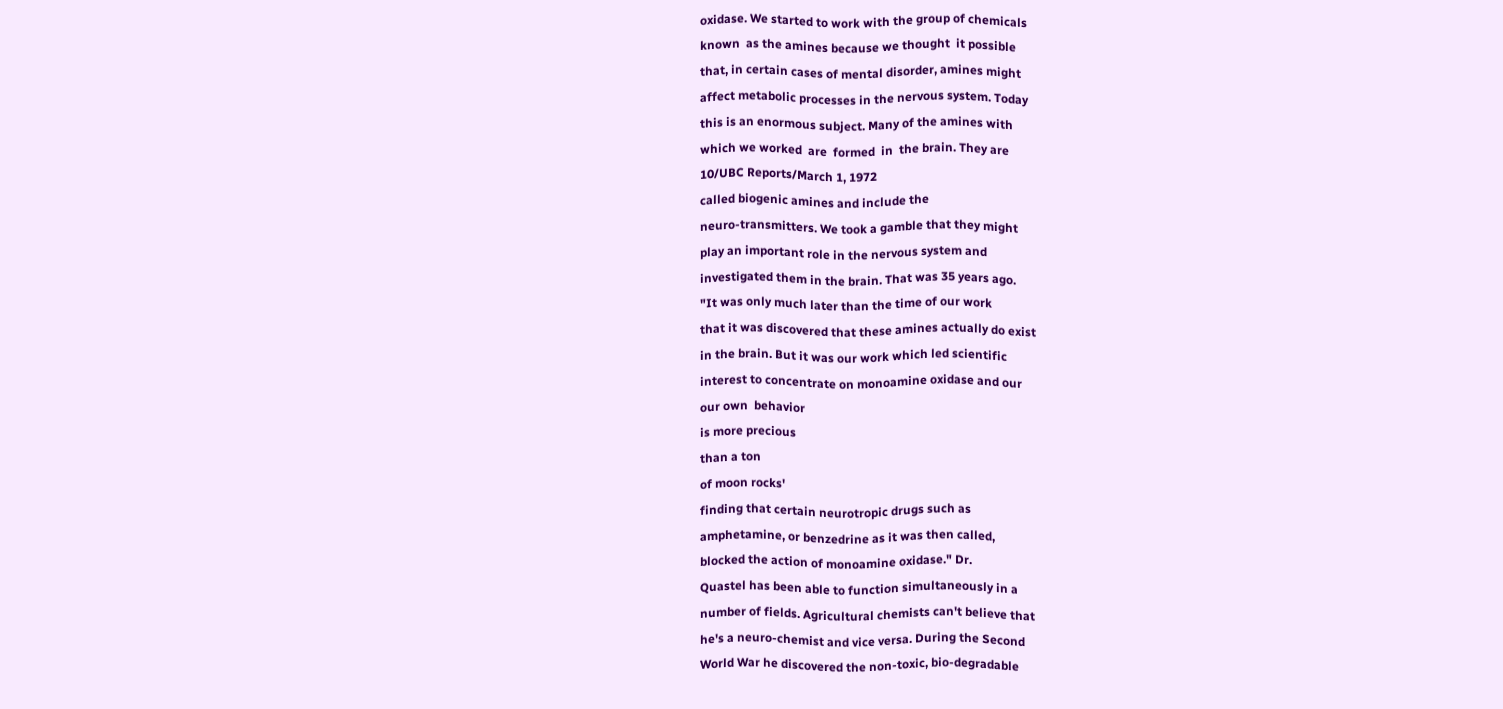oxidase. We started to work with the group of chemicals
known  as the amines because we thought  it possible
that, in certain cases of mental disorder, amines might
affect metabolic processes in the nervous system. Today
this is an enormous subject. Many of the amines with
which we worked  are  formed  in  the brain. They are
10/UBC Reports/March 1, 1972
called biogenic amines and include the
neuro-transmitters. We took a gamble that they might
play an important role in the nervous system and
investigated them in the brain. That was 35 years ago.
"It was only much later than the time of our work
that it was discovered that these amines actually do exist
in the brain. But it was our work which led scientific
interest to concentrate on monoamine oxidase and our
our own  behavior
is more precious
than a ton
of moon rocks'
finding that certain neurotropic drugs such as
amphetamine, or benzedrine as it was then called,
blocked the action of monoamine oxidase." Dr.
Quastel has been able to function simultaneously in a
number of fields. Agricultural chemists can't believe that
he's a neuro-chemist and vice versa. During the Second
World War he discovered the non-toxic, bio-degradable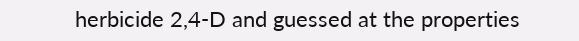herbicide 2,4-D and guessed at the properties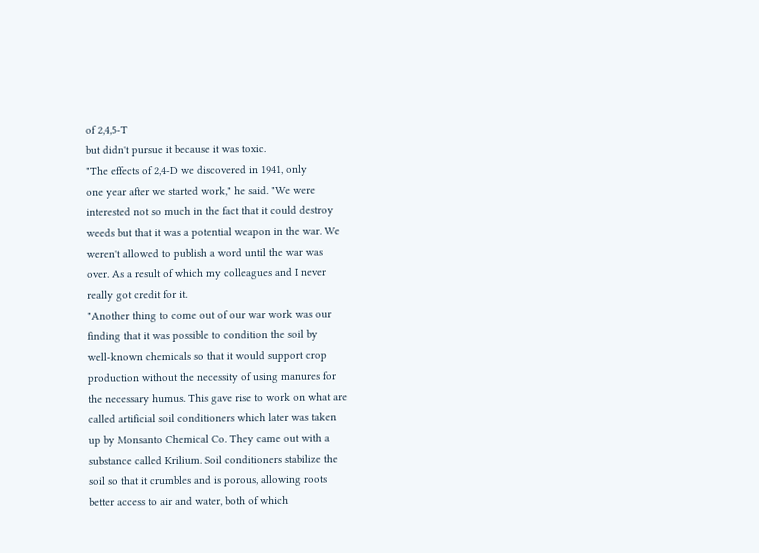of 2,4,5-T
but didn't pursue it because it was toxic.
"The effects of 2,4-D we discovered in 1941, only
one year after we started work," he said. "We were
interested not so much in the fact that it could destroy
weeds but that it was a potential weapon in the war. We
weren't allowed to publish a word until the war was
over. As a result of which my colleagues and I never
really got credit for it.
"Another thing to come out of our war work was our
finding that it was possible to condition the soil by
well-known chemicals so that it would support crop
production without the necessity of using manures for
the necessary humus. This gave rise to work on what are
called artificial soil conditioners which later was taken
up by Monsanto Chemical Co. They came out with a
substance called Krilium. Soil conditioners stabilize the
soil so that it crumbles and is porous, allowing roots
better access to air and water, both of which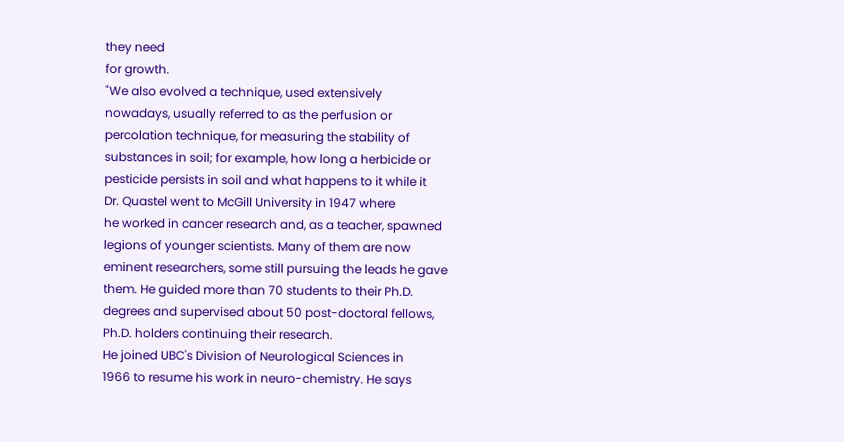they need
for growth.
"We also evolved a technique, used extensively
nowadays, usually referred to as the perfusion or
percolation technique, for measuring the stability of
substances in soil; for example, how long a herbicide or
pesticide persists in soil and what happens to it while it
Dr. Quastel went to McGill University in 1947 where
he worked in cancer research and, as a teacher, spawned
legions of younger scientists. Many of them are now
eminent researchers, some still pursuing the leads he gave
them. He guided more than 70 students to their Ph.D.
degrees and supervised about 50 post-doctoral fellows,
Ph.D. holders continuing their research.
He joined UBC's Division of Neurological Sciences in
1966 to resume his work in neuro-chemistry. He says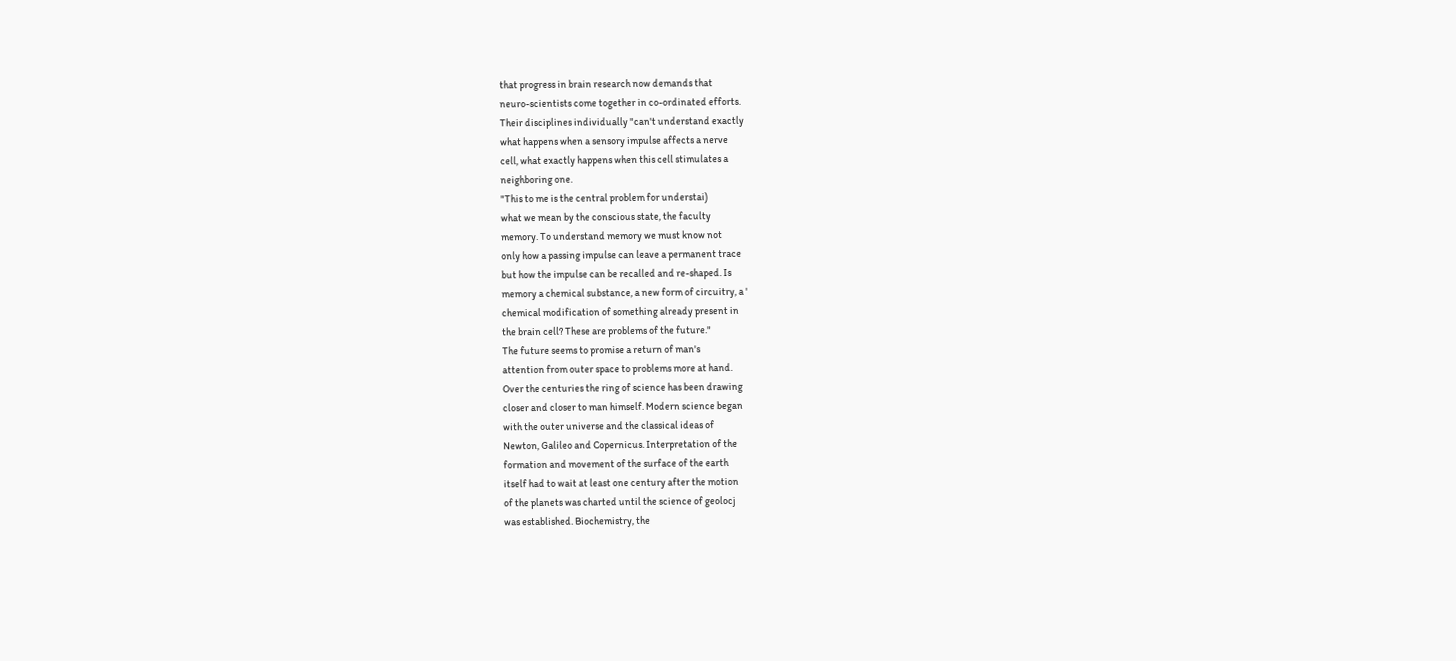that progress in brain research now demands that
neuro-scientists come together in co-ordinated efforts.
Their disciplines individually "can't understand exactly
what happens when a sensory impulse affects a nerve
cell, what exactly happens when this cell stimulates a
neighboring one.
"This to me is the central problem for understai)
what we mean by the conscious state, the faculty
memory. To understand memory we must know not
only how a passing impulse can leave a permanent trace
but how the impulse can be recalled and re-shaped. Is
memory a chemical substance, a new form of circuitry, a '
chemical modification of something already present in
the brain cell? These are problems of the future."
The future seems to promise a return of man's
attention from outer space to problems more at hand.
Over the centuries the ring of science has been drawing
closer and closer to man himself. Modern science began
with the outer universe and the classical ideas of
Newton, Galileo and Copernicus. Interpretation of the
formation and movement of the surface of the earth
itself had to wait at least one century after the motion
of the planets was charted until the science of geolocj
was established. Biochemistry, the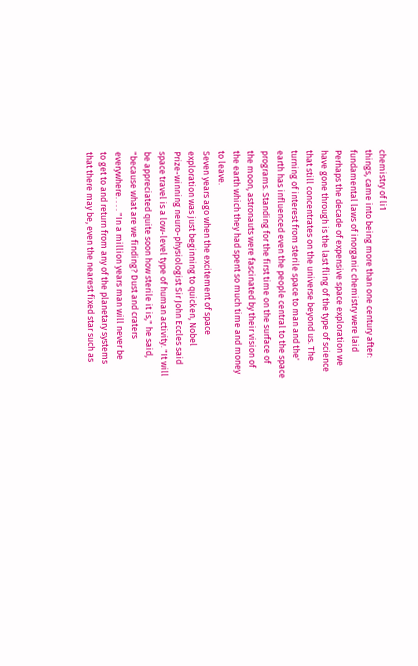chemistry of li1
things, came into being more than one century after:
fundamental laws of inorganic chemistry were laid
Perhaps the decade of expensive space exploration we
have gone through is the last fling of the type of science
that still concentrates on the universe beyond us. The
turning of interest from sterile space to man and the'
earth has influenced even the people central to the space
programs. Standing for the first time on the surface of
the moon, astronauts were fascinated by their vision of
the earth which they had spent so much time and money
to leave.
Seven years ago when the excitement of space
exploration was just beginning to quicken, Nobel
Prize-winning neuro-physiologist Sir John Eccles said
space travel is a low-level type of human activity. "It will
be appreciated quite soon how sterile it is," he said,
"because what are we finding? Dust and craters
everywhere. . . . "In a million years man will never be
to get to and return from any of the planetary systems
that there may be, even the nearest fixed star such as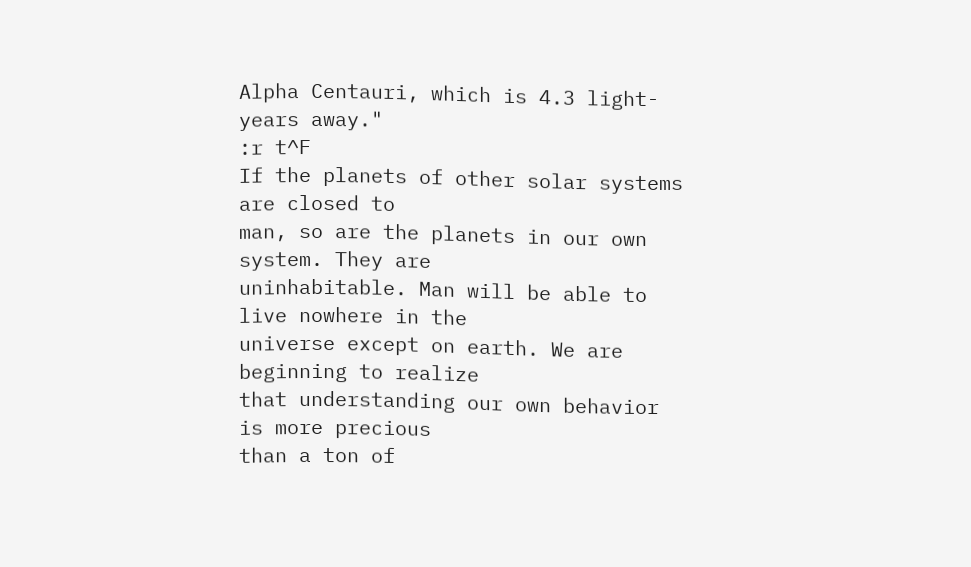Alpha Centauri, which is 4.3 light-years away."
:r t^F
If the planets of other solar systems are closed to
man, so are the planets in our own system. They are
uninhabitable. Man will be able to live nowhere in the
universe except on earth. We are beginning to realize
that understanding our own behavior is more precious
than a ton of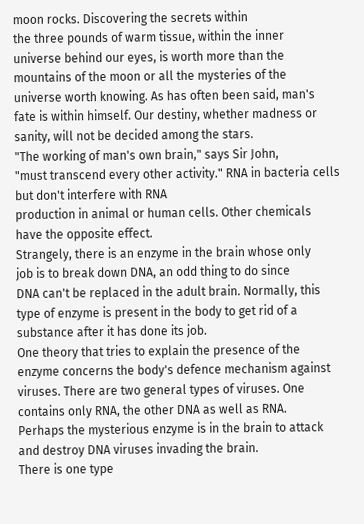moon rocks. Discovering the secrets within
the three pounds of warm tissue, within the inner
universe behind our eyes, is worth more than the
mountains of the moon or all the mysteries of the
universe worth knowing. As has often been said, man's
fate is within himself. Our destiny, whether madness or
sanity, will not be decided among the stars.
"The working of man's own brain," says Sir John,
"must transcend every other activity." RNA in bacteria cells but don't interfere with RNA
production in animal or human cells. Other chemicals
have the opposite effect.
Strangely, there is an enzyme in the brain whose only
job is to break down DNA, an odd thing to do since
DNA can't be replaced in the adult brain. Normally, this
type of enzyme is present in the body to get rid of a
substance after it has done its job.
One theory that tries to explain the presence of the
enzyme concerns the body's defence mechanism against
viruses. There are two general types of viruses. One
contains only RNA, the other DNA as well as RNA.
Perhaps the mysterious enzyme is in the brain to attack
and destroy DNA viruses invading the brain.
There is one type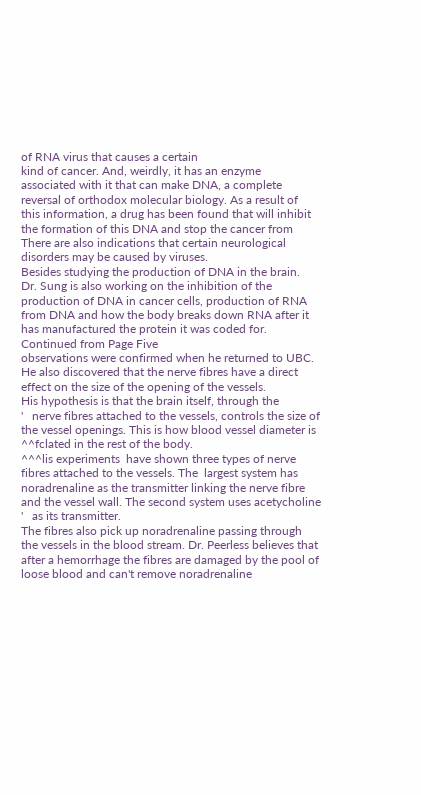of RNA virus that causes a certain
kind of cancer. And, weirdly, it has an enzyme
associated with it that can make DNA, a complete
reversal of orthodox molecular biology. As a result of
this information, a drug has been found that will inhibit
the formation of this DNA and stop the cancer from
There are also indications that certain neurological
disorders may be caused by viruses.
Besides studying the production of DNA in the brain.
Dr. Sung is also working on the inhibition of the
production of DNA in cancer cells, production of RNA
from DNA and how the body breaks down RNA after it
has manufactured the protein it was coded for.
Continued from Page Five
observations were confirmed when he returned to UBC.
He also discovered that the nerve fibres have a direct
effect on the size of the opening of the vessels.
His hypothesis is that the brain itself, through the
'   nerve fibres attached to the vessels, controls the size of
the vessel openings. This is how blood vessel diameter is
^^fclated in the rest of the body.
^^^lis experiments  have shown three types of nerve
fibres attached to the vessels. The  largest system has
noradrenaline as the transmitter linking the nerve fibre
and the vessel wall. The second system uses acetycholine
'   as its transmitter.
The fibres also pick up noradrenaline passing through
the vessels in the blood stream. Dr. Peerless believes that
after a hemorrhage the fibres are damaged by the pool of
loose blood and can't remove noradrenaline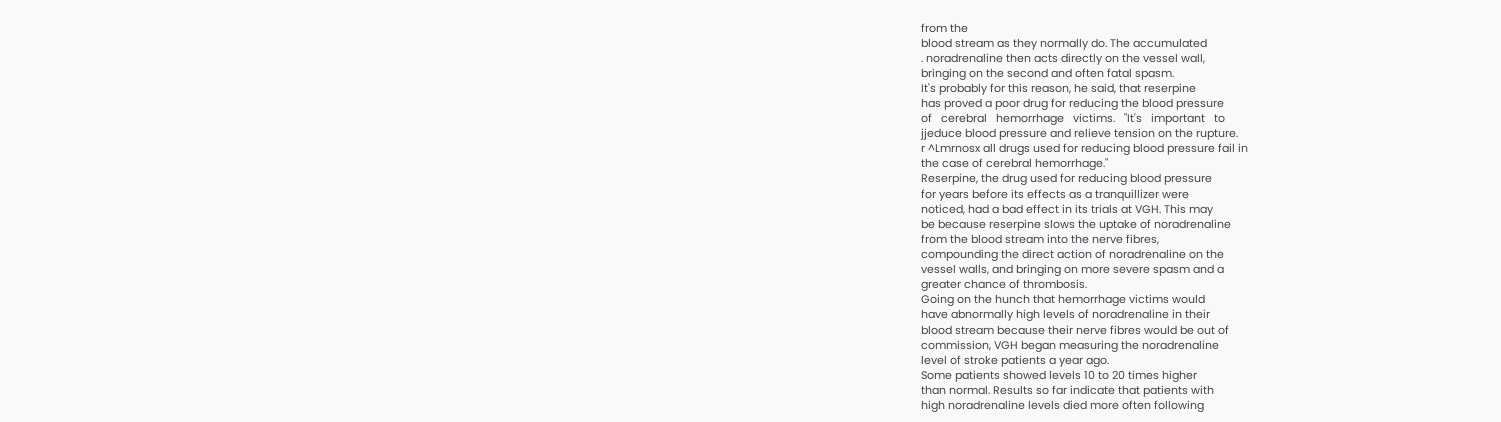from the
blood stream as they normally do. The accumulated
. noradrenaline then acts directly on the vessel wall,
bringing on the second and often fatal spasm.
It's probably for this reason, he said, that reserpine
has proved a poor drug for reducing the blood pressure
of   cerebral   hemorrhage   victims.   "It's   important   to
jjeduce blood pressure and relieve tension on the rupture.
r ^Lmrnosx all drugs used for reducing blood pressure fail in
the case of cerebral hemorrhage."
Reserpine, the drug used for reducing blood pressure
for years before its effects as a tranquillizer were
noticed, had a bad effect in its trials at VGH. This may
be because reserpine slows the uptake of noradrenaline
from the blood stream into the nerve fibres,
compounding the direct action of noradrenaline on the
vessel walls, and bringing on more severe spasm and a
greater chance of thrombosis.
Going on the hunch that hemorrhage victims would
have abnormally high levels of noradrenaline in their
blood stream because their nerve fibres would be out of
commission, VGH began measuring the noradrenaline
level of stroke patients a year ago.
Some patients showed levels 10 to 20 times higher
than normal. Results so far indicate that patients with
high noradrenaline levels died more often following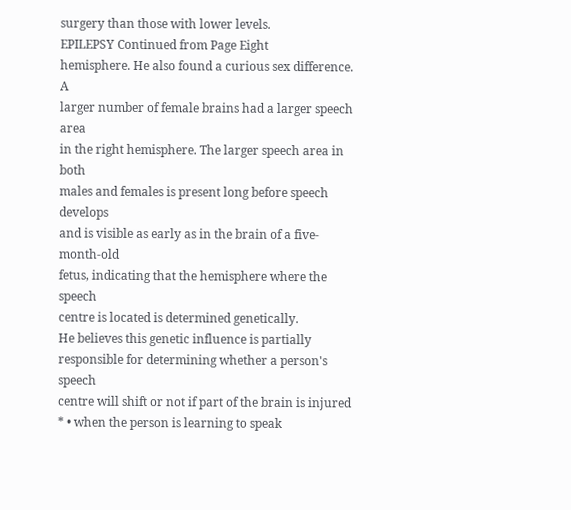surgery than those with lower levels.
EPILEPSY Continued from Page Eight
hemisphere. He also found a curious sex difference. A
larger number of female brains had a larger speech area
in the right hemisphere. The larger speech area in both
males and females is present long before speech develops
and is visible as early as in the brain of a five-month-old
fetus, indicating that the hemisphere where the speech
centre is located is determined genetically.
He believes this genetic influence is partially
responsible for determining whether a person's speech
centre will shift or not if part of the brain is injured
* • when the person is learning to speak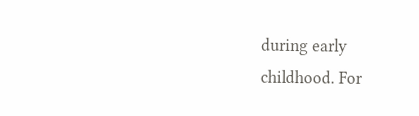during early
childhood. For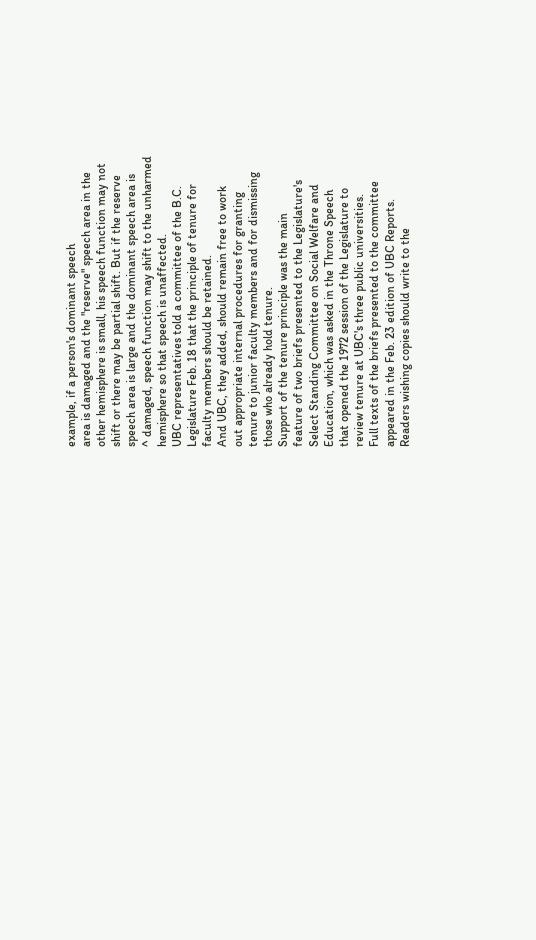example, if a person's dominant speech
area is damaged and the "reserve" speech area in the
other hemisphere is small, his speech function may not
shift or there may be partial shift. But if the reserve
speech area is large and the dominant speech area is
^ damaged, speech function may shift to the unharmed
hemisphere so that speech is unaffected.
UBC representatives told a committee of the B.C.
Legislature Feb. 18 that the principle of tenure for
faculty members should be retained.
And UBC, they added, should remain free to work
out appropriate internal procedures for granting
tenure to junior faculty members and for dismissing
those who already hold tenure.
Support of the tenure principle was the main
feature of two briefs presented to the Legislature's
Select Standing Committee on Social Welfare and
Education, which was asked in the Throne Speech
that opened the 1972 session of the Legislature to
review tenure at UBC's three public universities.
Full texts of the briefs presented to the committee
appeared in the Feb. 23 edition of UBC Reports.
Readers wishing copies should write to the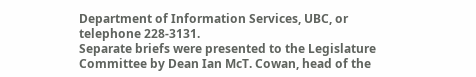Department of Information Services, UBC, or
telephone 228-3131.
Separate briefs were presented to the Legislature
Committee by Dean Ian McT. Cowan, head of the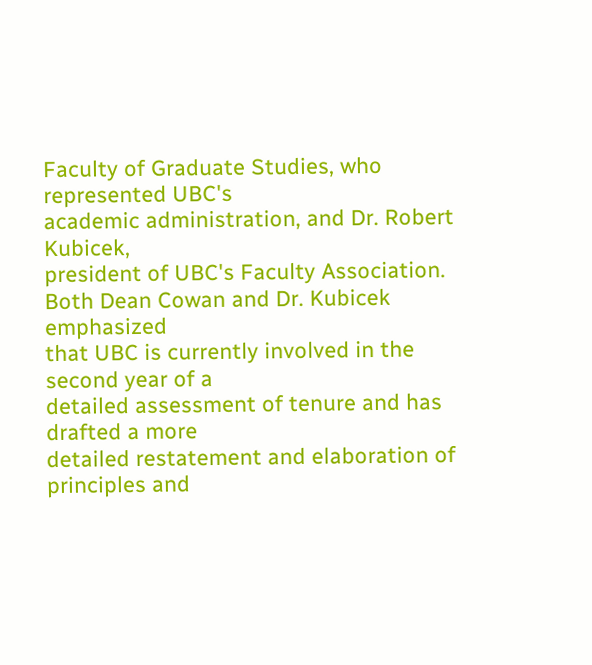Faculty of Graduate Studies, who represented UBC's
academic administration, and Dr. Robert Kubicek,
president of UBC's Faculty Association.
Both Dean Cowan and Dr. Kubicek emphasized
that UBC is currently involved in the second year of a
detailed assessment of tenure and has drafted a more
detailed restatement and elaboration of principles and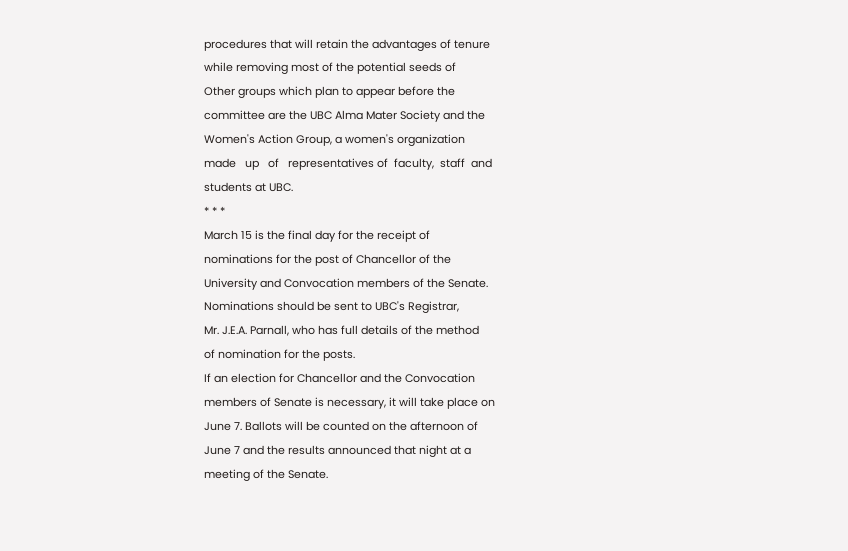procedures that will retain the advantages of tenure
while removing most of the potential seeds of
Other groups which plan to appear before the
committee are the UBC Alma Mater Society and the
Women's Action Group, a women's organization
made   up   of   representatives of  faculty,  staff  and
students at UBC.
* * *
March 15 is the final day for the receipt of
nominations for the post of Chancellor of the
University and Convocation members of the Senate.
Nominations should be sent to UBC's Registrar,
Mr. J.E.A. Parnall, who has full details of the method
of nomination for the posts.
If an election for Chancellor and the Convocation
members of Senate is necessary, it will take place on
June 7. Ballots will be counted on the afternoon of
June 7 and the results announced that night at a
meeting of the Senate.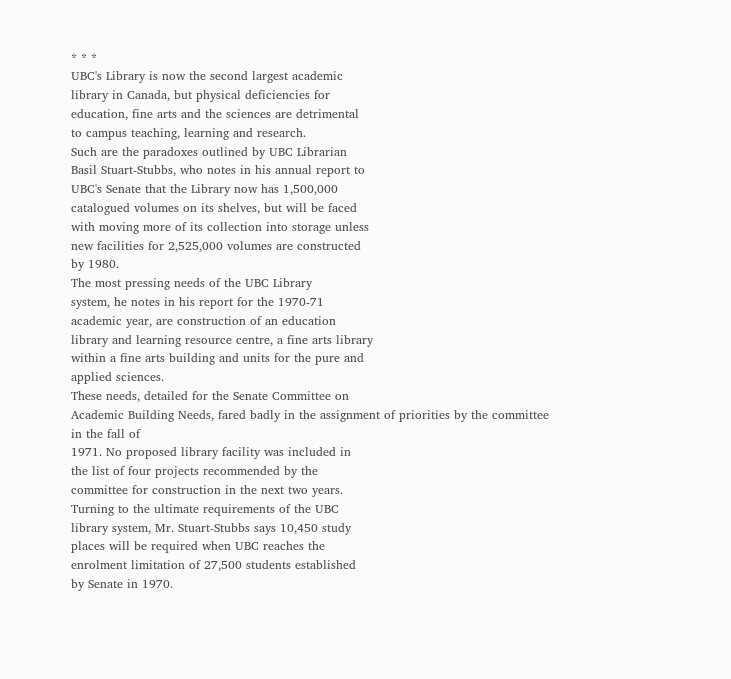* * *
UBC's Library is now the second largest academic
library in Canada, but physical deficiencies for
education, fine arts and the sciences are detrimental
to campus teaching, learning and research.
Such are the paradoxes outlined by UBC Librarian
Basil Stuart-Stubbs, who notes in his annual report to
UBC's Senate that the Library now has 1,500,000
catalogued volumes on its shelves, but will be faced
with moving more of its collection into storage unless
new facilities for 2,525,000 volumes are constructed
by 1980.
The most pressing needs of the UBC Library
system, he notes in his report for the 1970-71
academic year, are construction of an education
library and learning resource centre, a fine arts library
within a fine arts building and units for the pure and
applied sciences.
These needs, detailed for the Senate Committee on
Academic Building Needs, fared badly in the assignment of priorities by the committee in the fall of
1971. No proposed library facility was included in
the list of four projects recommended by the
committee for construction in the next two years.
Turning to the ultimate requirements of the UBC
library system, Mr. Stuart-Stubbs says 10,450 study
places will be required when UBC reaches the
enrolment limitation of 27,500 students established
by Senate in 1970.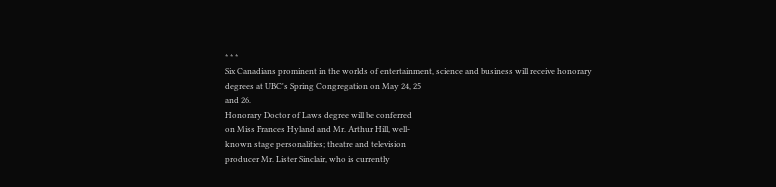* * *
Six Canadians prominent in the worlds of entertainment, science and business will receive honorary
degrees at UBC's Spring Congregation on May 24, 25
and 26.
Honorary Doctor of Laws degree will be conferred
on Miss Frances Hyland and Mr. Arthur Hill, well-
known stage personalities; theatre and television
producer Mr. Lister Sinclair, who is currently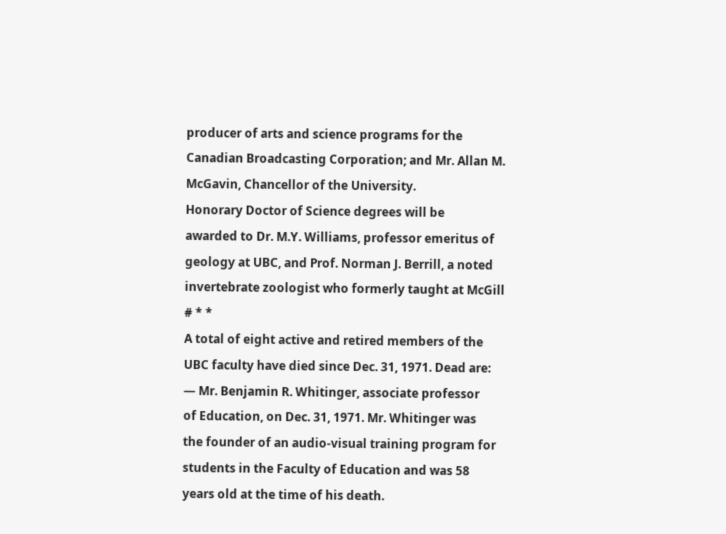producer of arts and science programs for the
Canadian Broadcasting Corporation; and Mr. Allan M.
McGavin, Chancellor of the University.
Honorary Doctor of Science degrees will be
awarded to Dr. M.Y. Williams, professor emeritus of
geology at UBC, and Prof. Norman J. Berrill, a noted
invertebrate zoologist who formerly taught at McGill
# * *
A total of eight active and retired members of the
UBC faculty have died since Dec. 31, 1971. Dead are:
— Mr. Benjamin R. Whitinger, associate professor
of Education, on Dec. 31, 1971. Mr. Whitinger was
the founder of an audio-visual training program for
students in the Faculty of Education and was 58
years old at the time of his death.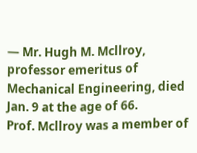— Mr. Hugh M. Mcllroy, professor emeritus of
Mechanical Engineering, died Jan. 9 at the age of 66.
Prof. Mcllroy was a member of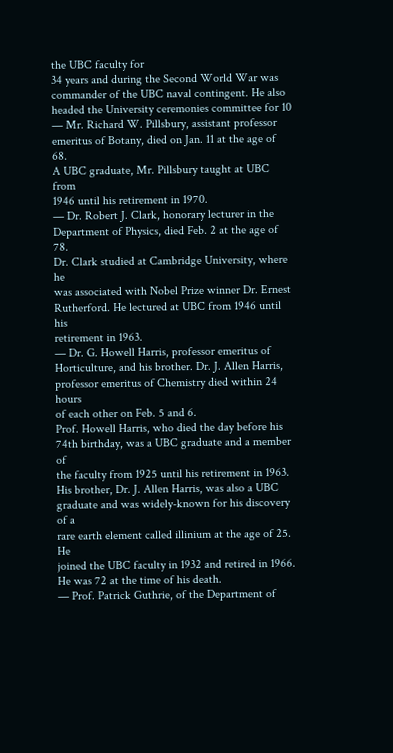the UBC faculty for
34 years and during the Second World War was
commander of the UBC naval contingent. He also
headed the University ceremonies committee for 10
— Mr. Richard W. Pillsbury, assistant professor
emeritus of Botany, died on Jan. 11 at the age of 68.
A UBC graduate, Mr. Pillsbury taught at UBC from
1946 until his retirement in 1970.
— Dr. Robert J. Clark, honorary lecturer in the
Department of Physics, died Feb. 2 at the age of 78.
Dr. Clark studied at Cambridge University, where he
was associated with Nobel Prize winner Dr. Ernest
Rutherford. He lectured at UBC from 1946 until his
retirement in 1963.
— Dr. G. Howell Harris, professor emeritus of
Horticulture, and his brother. Dr. J. Allen Harris,
professor emeritus of Chemistry died within 24 hours
of each other on Feb. 5 and 6.
Prof. Howell Harris, who died the day before his
74th birthday, was a UBC graduate and a member of
the faculty from 1925 until his retirement in 1963.
His brother, Dr. J. Allen Harris, was also a UBC
graduate and was widely-known for his discovery of a
rare earth element called illinium at the age of 25. He
joined the UBC faculty in 1932 and retired in 1966.
He was 72 at the time of his death.
— Prof. Patrick Guthrie, of the Department of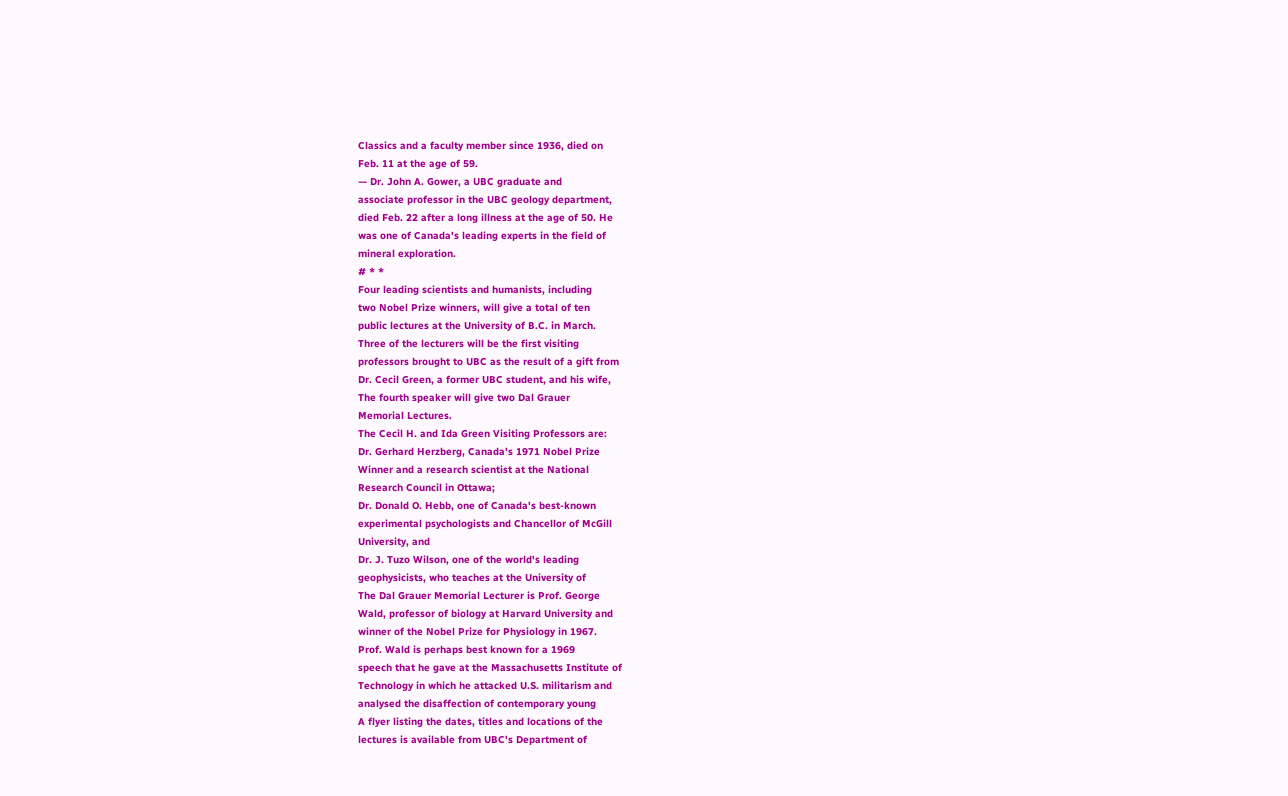Classics and a faculty member since 1936, died on
Feb. 11 at the age of 59.
— Dr. John A. Gower, a UBC graduate and
associate professor in the UBC geology department,
died Feb. 22 after a long illness at the age of 50. He
was one of Canada's leading experts in the field of
mineral exploration.
# * *
Four leading scientists and humanists, including
two Nobel Prize winners, will give a total of ten
public lectures at the University of B.C. in March.
Three of the lecturers will be the first visiting
professors brought to UBC as the result of a gift from
Dr. Cecil Green, a former UBC student, and his wife,
The fourth speaker will give two Dal Grauer
Memorial Lectures.
The Cecil H. and Ida Green Visiting Professors are:
Dr. Gerhard Herzberg, Canada's 1971 Nobel Prize
Winner and a research scientist at the National
Research Council in Ottawa;
Dr. Donald O. Hebb, one of Canada's best-known
experimental psychologists and Chancellor of McGill
University, and
Dr. J. Tuzo Wilson, one of the world's leading
geophysicists, who teaches at the University of
The Dal Grauer Memorial Lecturer is Prof. George
Wald, professor of biology at Harvard University and
winner of the Nobel Prize for Physiology in 1967.
Prof. Wald is perhaps best known for a 1969
speech that he gave at the Massachusetts Institute of
Technology in which he attacked U.S. militarism and
analysed the disaffection of contemporary young
A flyer listing the dates, titles and locations of the
lectures is available from UBC's Department of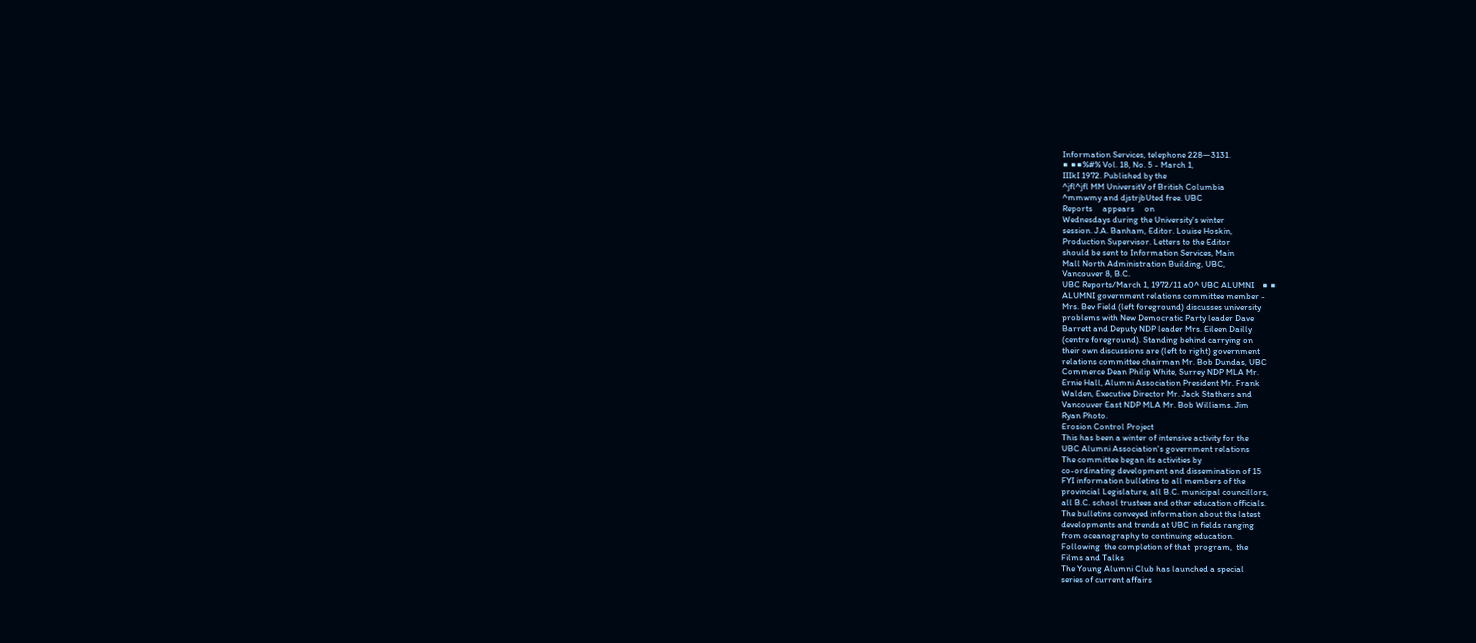Information Services, telephone 228—3131.
■ ■■%#% Vol. 18, No. 5 - March 1,
IIIkI 1972. Published by the
^jfl^jfl MM UniversitV of British Columbia
^mmwmy and djstrjbUted free. UBC
Reports     appears     on
Wednesdays during the University's winter
session. J.A. Banham, Editor. Louise Hoskin,
Production Supervisor. Letters to the Editor
should be sent to Information Services, Main
Mall North Administration Building, UBC,
Vancouver 8, B.C.
UBC Reports/March 1, 1972/11 a0^ UBC ALUMNI    ■ ■
ALUMNI government relations committee member -
Mrs. Bev Field (left foreground) discusses university
problems with New Democratic Party leader Dave
Barrett and Deputy NDP leader Mrs. Eileen Dailly
(centre foreground). Standing behind carrying on
their own discussions are (left to right) government
relations committee chairman Mr. Bob Dundas, UBC
Commerce Dean Philip White, Surrey NDP MLA Mr.
Ernie Hall, Alumni Association President Mr. Frank
Walden, Executive Director Mr. Jack Stathers and
Vancouver East NDP MLA Mr. Bob Williams. Jim
Ryan Photo.
Erosion Control Project
This has been a winter of intensive activity for the
UBC Alumni Association's government relations
The committee began its activities by
co-ordinating development and dissemination of 15
FYI information bulletins to all members of the
provincial Legislature, all B.C. municipal councillors,
all B.C. school trustees and other education officials.
The bulletins conveyed information about the latest
developments and trends at UBC in fields ranging
from oceanography to continuing education.
Following  the completion of that  program,  the
Films and Talks
The Young Alumni Club has launched a special
series of current affairs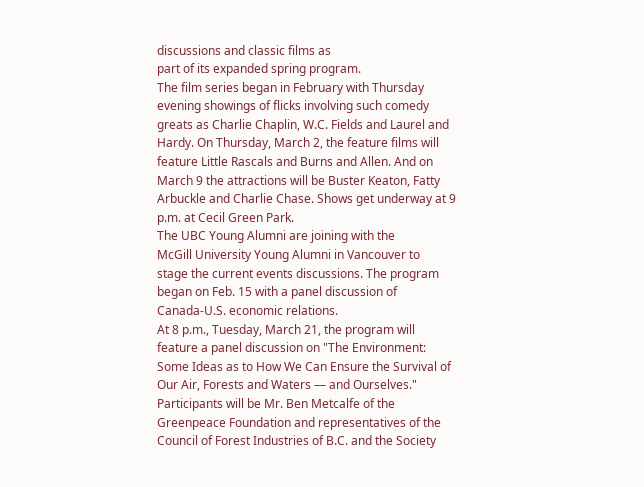discussions and classic films as
part of its expanded spring program.
The film series began in February with Thursday
evening showings of flicks involving such comedy
greats as Charlie Chaplin, W.C. Fields and Laurel and
Hardy. On Thursday, March 2, the feature films will
feature Little Rascals and Burns and Allen. And on
March 9 the attractions will be Buster Keaton, Fatty
Arbuckle and Charlie Chase. Shows get underway at 9
p.m. at Cecil Green Park.
The UBC Young Alumni are joining with the
McGill University Young Alumni in Vancouver to
stage the current events discussions. The program
began on Feb. 15 with a panel discussion of
Canada-U.S. economic relations.
At 8 p.m., Tuesday, March 21, the program will
feature a panel discussion on "The Environment:
Some Ideas as to How We Can Ensure the Survival of
Our Air, Forests and Waters — and Ourselves."
Participants will be Mr. Ben Metcalfe of the
Greenpeace Foundation and representatives of the
Council of Forest Industries of B.C. and the Society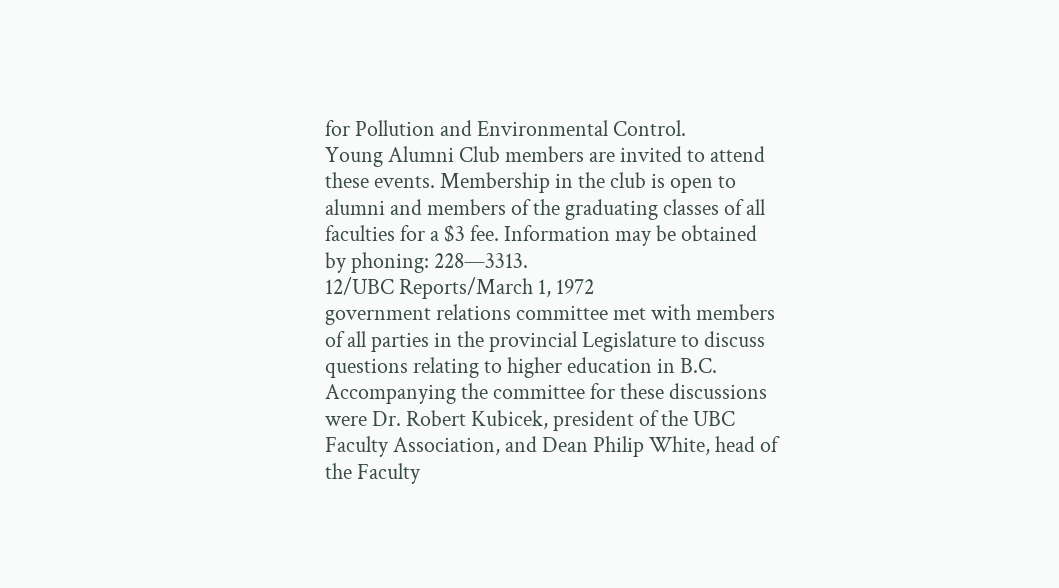for Pollution and Environmental Control.
Young Alumni Club members are invited to attend
these events. Membership in the club is open to
alumni and members of the graduating classes of all
faculties for a $3 fee. Information may be obtained
by phoning: 228—3313.
12/UBC Reports/March 1, 1972
government relations committee met with members
of all parties in the provincial Legislature to discuss
questions relating to higher education in B.C.
Accompanying the committee for these discussions
were Dr. Robert Kubicek, president of the UBC
Faculty Association, and Dean Philip White, head of
the Faculty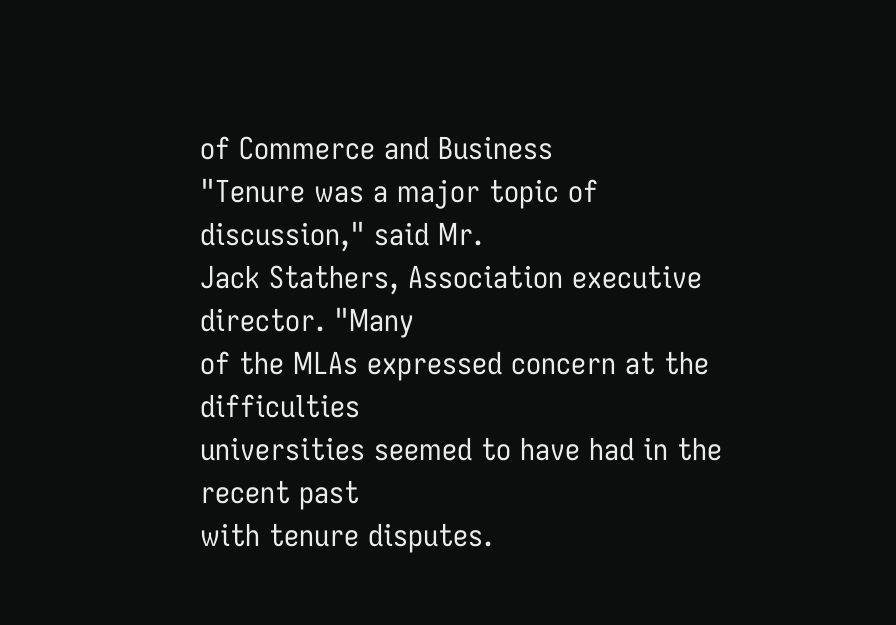of Commerce and Business
"Tenure was a major topic of discussion," said Mr.
Jack Stathers, Association executive director. "Many
of the MLAs expressed concern at the difficulties
universities seemed to have had in the recent past
with tenure disputes.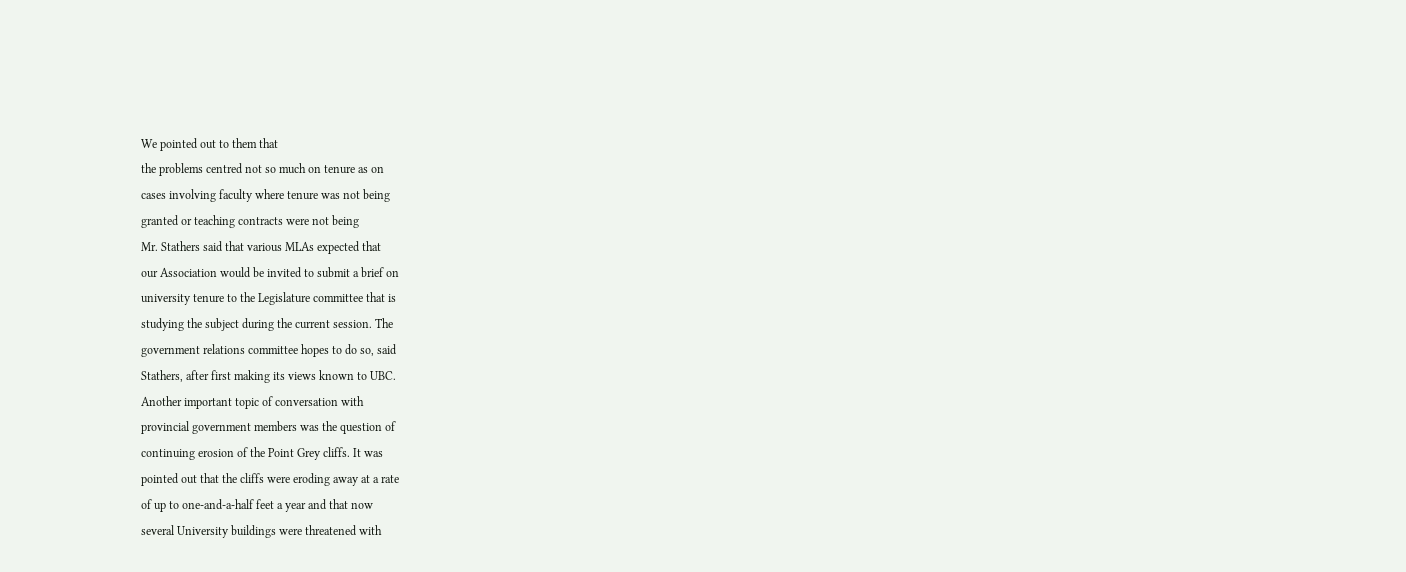We pointed out to them that
the problems centred not so much on tenure as on
cases involving faculty where tenure was not being
granted or teaching contracts were not being
Mr. Stathers said that various MLAs expected that
our Association would be invited to submit a brief on
university tenure to the Legislature committee that is
studying the subject during the current session. The
government relations committee hopes to do so, said
Stathers, after first making its views known to UBC.
Another important topic of conversation with
provincial government members was the question of
continuing erosion of the Point Grey cliffs. It was
pointed out that the cliffs were eroding away at a rate
of up to one-and-a-half feet a year and that now
several University buildings were threatened with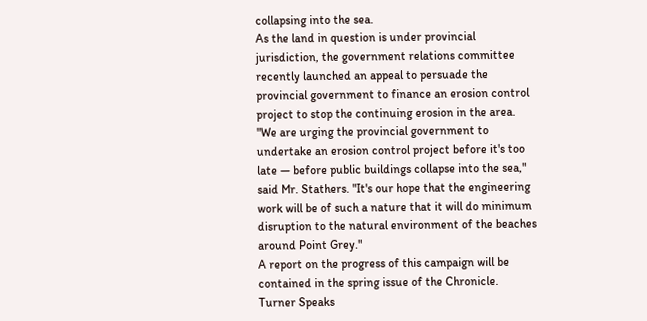collapsing into the sea.
As the land in question is under provincial
jurisdiction, the government relations committee
recently launched an appeal to persuade the
provincial government to finance an erosion control
project to stop the continuing erosion in the area.
"We are urging the provincial government to
undertake an erosion control project before it's too
late — before public buildings collapse into the sea,"
said Mr. Stathers. "It's our hope that the engineering
work will be of such a nature that it will do minimum
disruption to the natural environment of the beaches
around Point Grey."
A report on the progress of this campaign will be
contained in the spring issue of the Chronicle.
Turner Speaks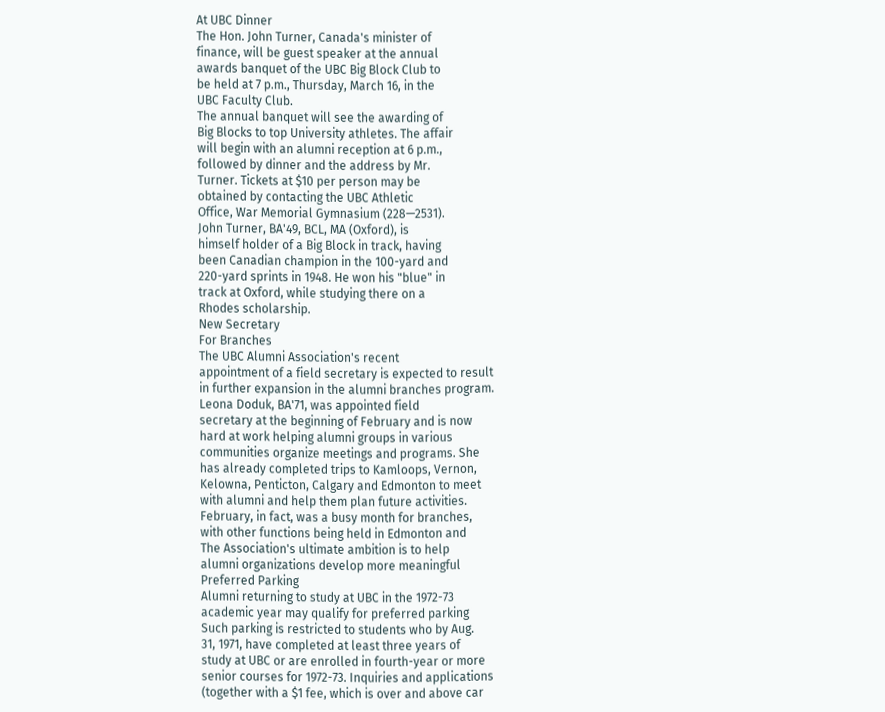At UBC Dinner
The Hon. John Turner, Canada's minister of
finance, will be guest speaker at the annual
awards banquet of the UBC Big Block Club to
be held at 7 p.m., Thursday, March 16, in the
UBC Faculty Club.
The annual banquet will see the awarding of
Big Blocks to top University athletes. The affair
will begin with an alumni reception at 6 p.m.,
followed by dinner and the address by Mr.
Turner. Tickets at $10 per person may be
obtained by contacting the UBC Athletic
Office, War Memorial Gymnasium (228—2531).
John Turner, BA'49, BCL, MA (Oxford), is
himself holder of a Big Block in track, having
been Canadian champion in the 100-yard and
220-yard sprints in 1948. He won his "blue" in
track at Oxford, while studying there on a
Rhodes scholarship.
New Secretary
For Branches
The UBC Alumni Association's recent
appointment of a field secretary is expected to result
in further expansion in the alumni branches program.
Leona Doduk, BA'71, was appointed field
secretary at the beginning of February and is now
hard at work helping alumni groups in various
communities organize meetings and programs. She
has already completed trips to Kamloops, Vernon,
Kelowna, Penticton, Calgary and Edmonton to meet
with alumni and help them plan future activities.
February, in fact, was a busy month for branches,
with other functions being held in Edmonton and
The Association's ultimate ambition is to help
alumni organizations develop more meaningful
Preferred Parking
Alumni returning to study at UBC in the 1972-73
academic year may qualify for preferred parking
Such parking is restricted to students who by Aug.
31, 1971, have completed at least three years of
study at UBC or are enrolled in fourth-year or more
senior courses for 1972-73. Inquiries and applications
(together with a $1 fee, which is over and above car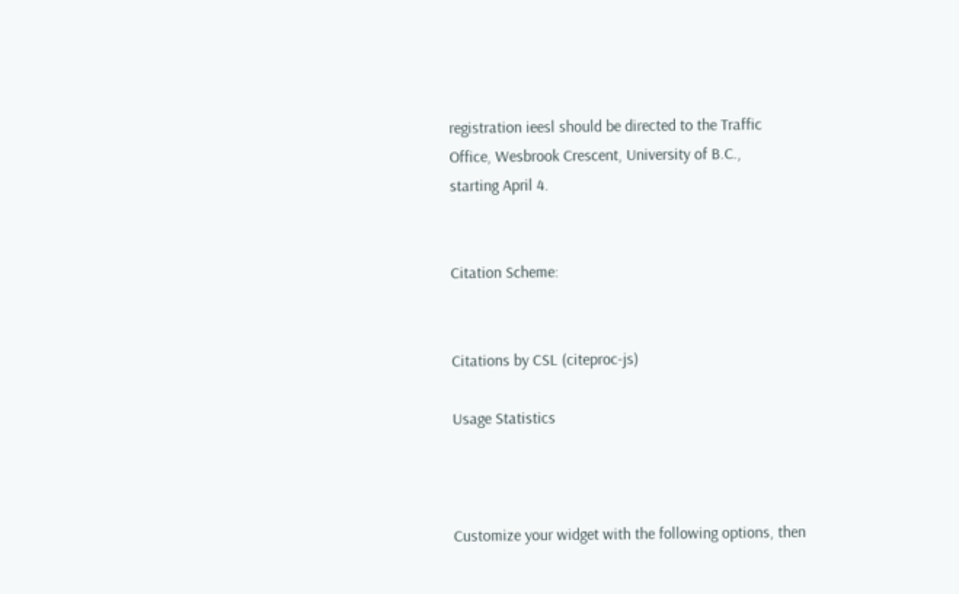registration ieesl should be directed to the Traffic
Office, Wesbrook Crescent, University of B.C.,
starting April 4.


Citation Scheme:


Citations by CSL (citeproc-js)

Usage Statistics



Customize your widget with the following options, then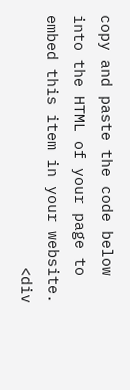copy and paste the code below into the HTML of your page to embed this item in your website.
                            <div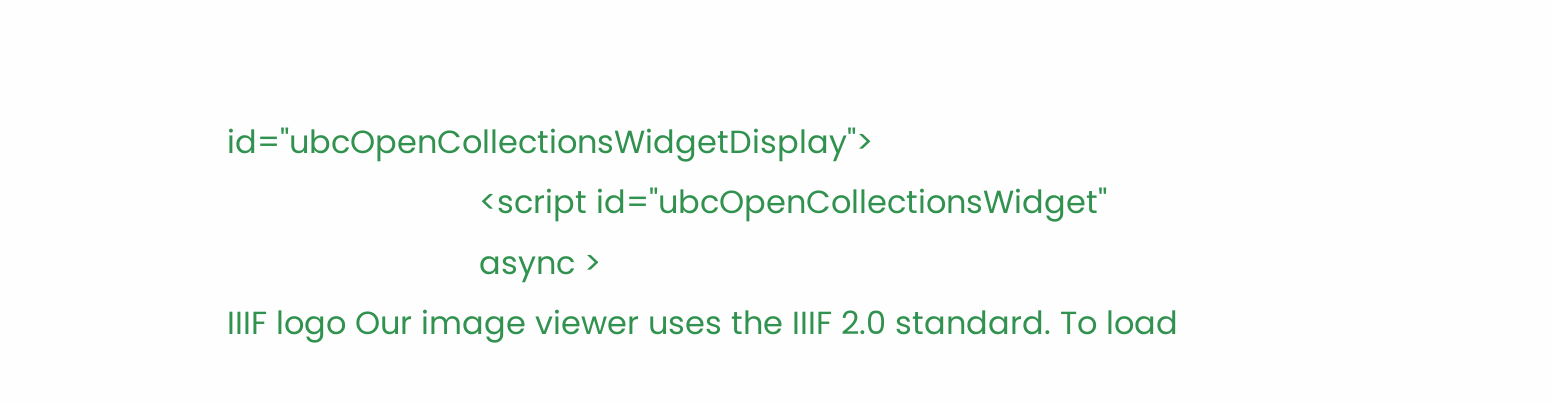id="ubcOpenCollectionsWidgetDisplay">
                            <script id="ubcOpenCollectionsWidget"
                            async >
IIIF logo Our image viewer uses the IIIF 2.0 standard. To load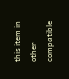this item in other compatible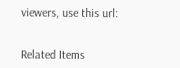viewers, use this url:


Related Items